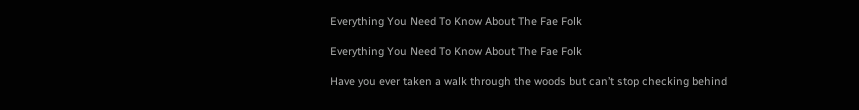Everything You Need To Know About The Fae Folk

Everything You Need To Know About The Fae Folk

Have you ever taken a walk through the woods but can’t stop checking behind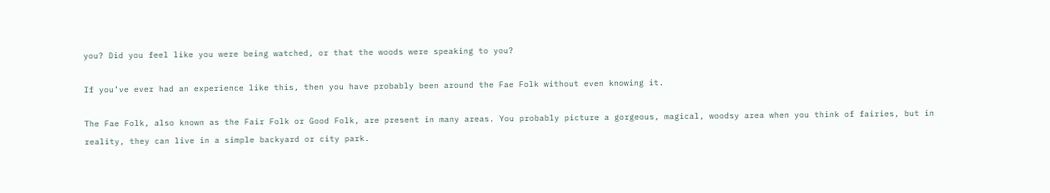you? Did you feel like you were being watched, or that the woods were speaking to you?

If you’ve ever had an experience like this, then you have probably been around the Fae Folk without even knowing it.

The Fae Folk, also known as the Fair Folk or Good Folk, are present in many areas. You probably picture a gorgeous, magical, woodsy area when you think of fairies, but in reality, they can live in a simple backyard or city park.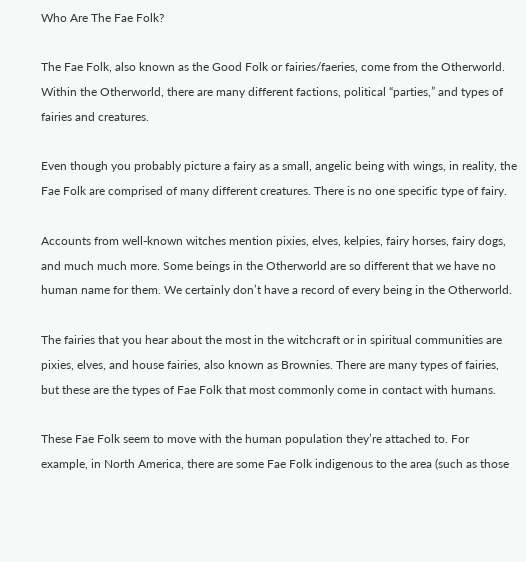Who Are The Fae Folk?

The Fae Folk, also known as the Good Folk or fairies/faeries, come from the Otherworld. Within the Otherworld, there are many different factions, political “parties,” and types of fairies and creatures.

Even though you probably picture a fairy as a small, angelic being with wings, in reality, the Fae Folk are comprised of many different creatures. There is no one specific type of fairy.

Accounts from well-known witches mention pixies, elves, kelpies, fairy horses, fairy dogs, and much much more. Some beings in the Otherworld are so different that we have no human name for them. We certainly don’t have a record of every being in the Otherworld.

The fairies that you hear about the most in the witchcraft or in spiritual communities are pixies, elves, and house fairies, also known as Brownies. There are many types of fairies, but these are the types of Fae Folk that most commonly come in contact with humans.

These Fae Folk seem to move with the human population they’re attached to. For example, in North America, there are some Fae Folk indigenous to the area (such as those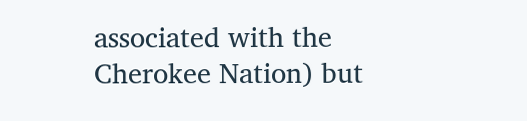associated with the Cherokee Nation) but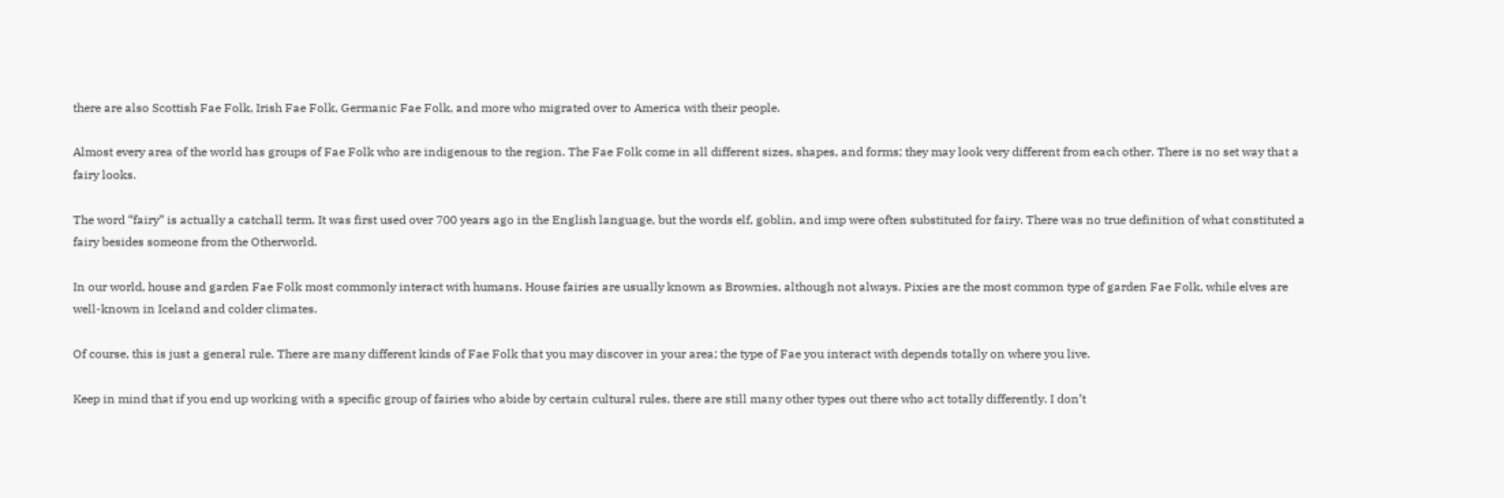there are also Scottish Fae Folk, Irish Fae Folk, Germanic Fae Folk, and more who migrated over to America with their people.

Almost every area of the world has groups of Fae Folk who are indigenous to the region. The Fae Folk come in all different sizes, shapes, and forms; they may look very different from each other. There is no set way that a fairy looks.

The word “fairy” is actually a catchall term. It was first used over 700 years ago in the English language, but the words elf, goblin, and imp were often substituted for fairy. There was no true definition of what constituted a fairy besides someone from the Otherworld.

In our world, house and garden Fae Folk most commonly interact with humans. House fairies are usually known as Brownies, although not always. Pixies are the most common type of garden Fae Folk, while elves are well-known in Iceland and colder climates.

Of course, this is just a general rule. There are many different kinds of Fae Folk that you may discover in your area; the type of Fae you interact with depends totally on where you live.

Keep in mind that if you end up working with a specific group of fairies who abide by certain cultural rules, there are still many other types out there who act totally differently. I don’t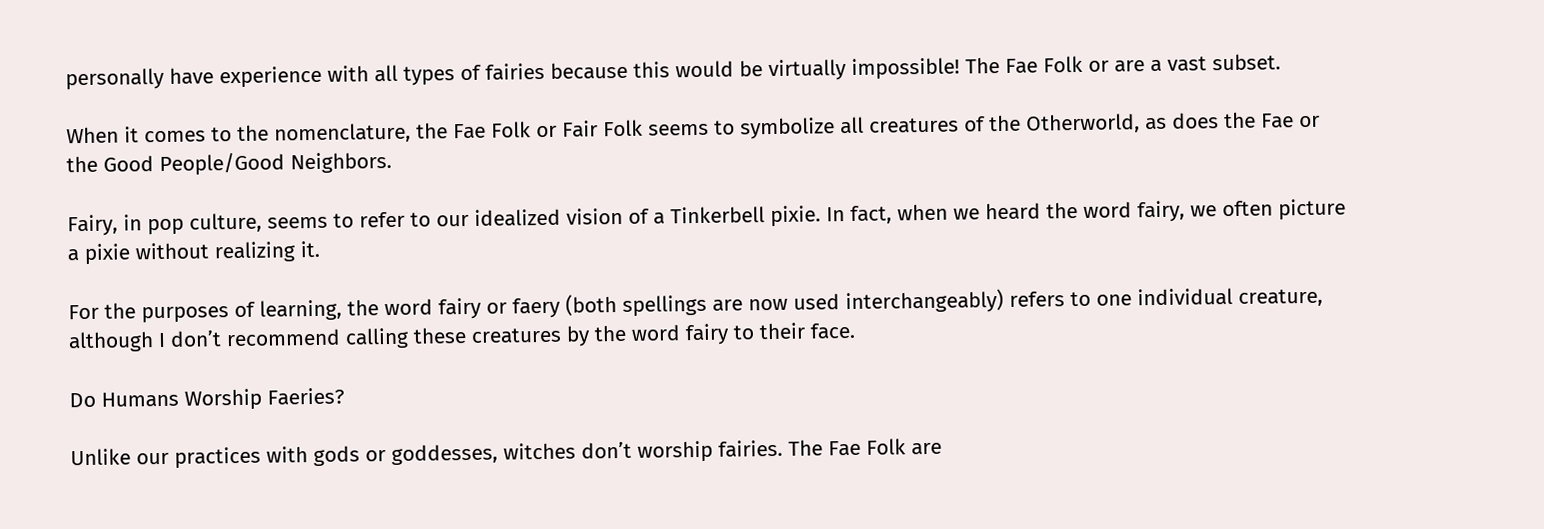personally have experience with all types of fairies because this would be virtually impossible! The Fae Folk or are a vast subset.

When it comes to the nomenclature, the Fae Folk or Fair Folk seems to symbolize all creatures of the Otherworld, as does the Fae or the Good People/Good Neighbors.

Fairy, in pop culture, seems to refer to our idealized vision of a Tinkerbell pixie. In fact, when we heard the word fairy, we often picture a pixie without realizing it.

For the purposes of learning, the word fairy or faery (both spellings are now used interchangeably) refers to one individual creature, although I don’t recommend calling these creatures by the word fairy to their face.

Do Humans Worship Faeries?

Unlike our practices with gods or goddesses, witches don’t worship fairies. The Fae Folk are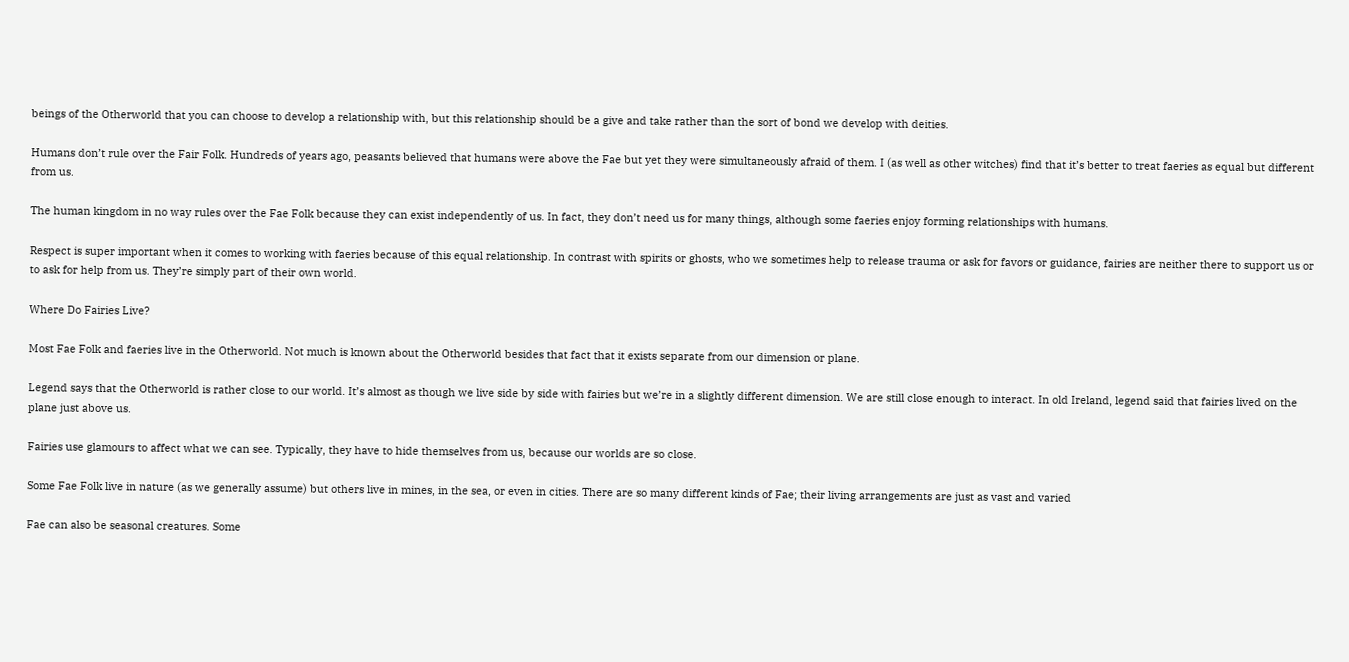beings of the Otherworld that you can choose to develop a relationship with, but this relationship should be a give and take rather than the sort of bond we develop with deities.

Humans don’t rule over the Fair Folk. Hundreds of years ago, peasants believed that humans were above the Fae but yet they were simultaneously afraid of them. I (as well as other witches) find that it’s better to treat faeries as equal but different from us.

The human kingdom in no way rules over the Fae Folk because they can exist independently of us. In fact, they don’t need us for many things, although some faeries enjoy forming relationships with humans.

Respect is super important when it comes to working with faeries because of this equal relationship. In contrast with spirits or ghosts, who we sometimes help to release trauma or ask for favors or guidance, fairies are neither there to support us or to ask for help from us. They’re simply part of their own world.

Where Do Fairies Live?

Most Fae Folk and faeries live in the Otherworld. Not much is known about the Otherworld besides that fact that it exists separate from our dimension or plane.

Legend says that the Otherworld is rather close to our world. It’s almost as though we live side by side with fairies but we’re in a slightly different dimension. We are still close enough to interact. In old Ireland, legend said that fairies lived on the plane just above us.

Fairies use glamours to affect what we can see. Typically, they have to hide themselves from us, because our worlds are so close.

Some Fae Folk live in nature (as we generally assume) but others live in mines, in the sea, or even in cities. There are so many different kinds of Fae; their living arrangements are just as vast and varied

Fae can also be seasonal creatures. Some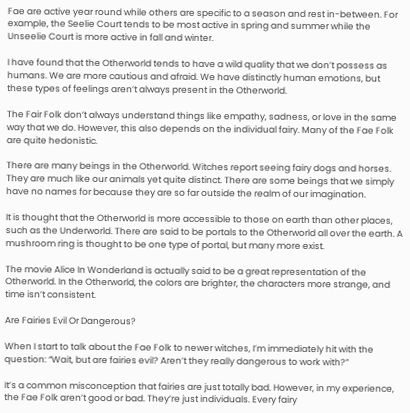Fae are active year round while others are specific to a season and rest in-between. For example, the Seelie Court tends to be most active in spring and summer while the Unseelie Court is more active in fall and winter.

I have found that the Otherworld tends to have a wild quality that we don’t possess as humans. We are more cautious and afraid. We have distinctly human emotions, but these types of feelings aren’t always present in the Otherworld.

The Fair Folk don’t always understand things like empathy, sadness, or love in the same way that we do. However, this also depends on the individual fairy. Many of the Fae Folk are quite hedonistic.

There are many beings in the Otherworld. Witches report seeing fairy dogs and horses. They are much like our animals yet quite distinct. There are some beings that we simply have no names for because they are so far outside the realm of our imagination.

It is thought that the Otherworld is more accessible to those on earth than other places, such as the Underworld. There are said to be portals to the Otherworld all over the earth. A mushroom ring is thought to be one type of portal, but many more exist.

The movie Alice In Wonderland is actually said to be a great representation of the Otherworld. In the Otherworld, the colors are brighter, the characters more strange, and time isn’t consistent.

Are Fairies Evil Or Dangerous?

When I start to talk about the Fae Folk to newer witches, I’m immediately hit with the question: “Wait, but are fairies evil? Aren’t they really dangerous to work with?”

It’s a common misconception that fairies are just totally bad. However, in my experience, the Fae Folk aren’t good or bad. They’re just individuals. Every fairy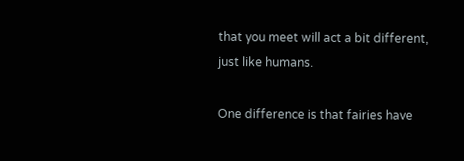that you meet will act a bit different, just like humans.

One difference is that fairies have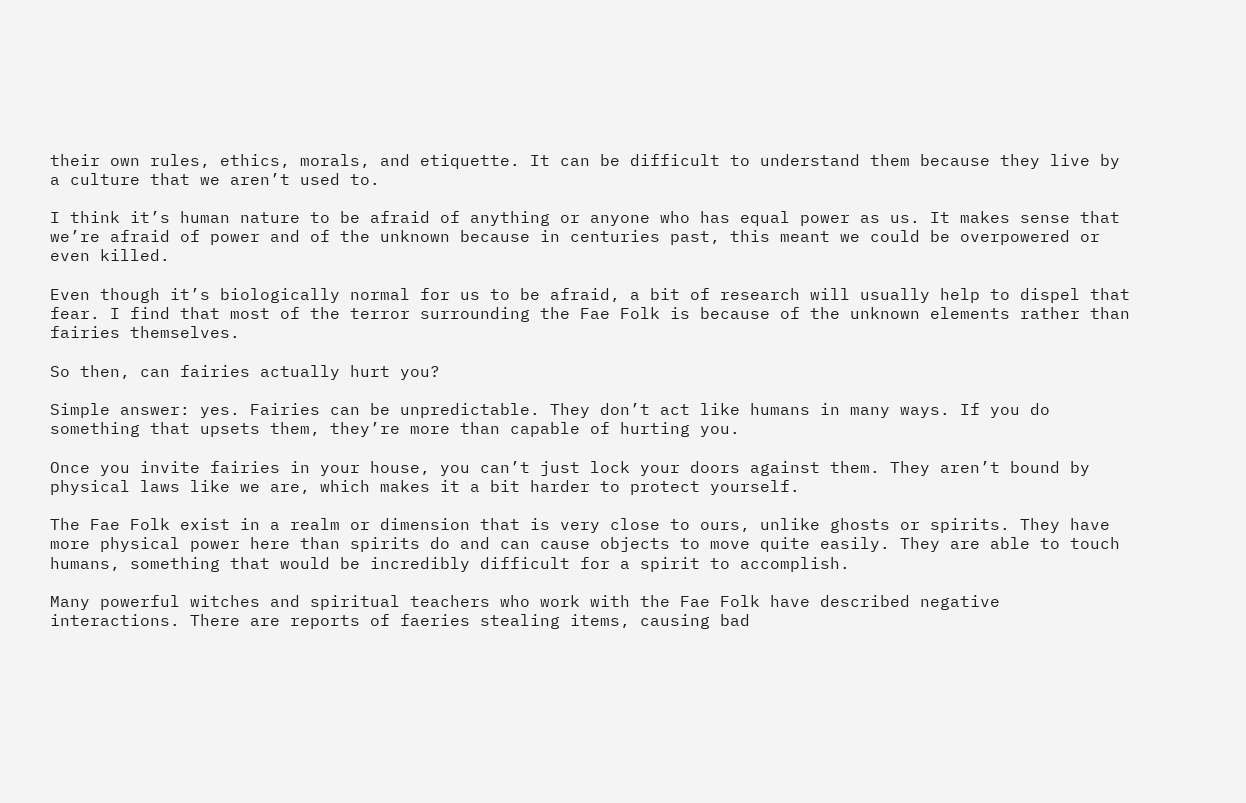their own rules, ethics, morals, and etiquette. It can be difficult to understand them because they live by a culture that we aren’t used to.

I think it’s human nature to be afraid of anything or anyone who has equal power as us. It makes sense that we’re afraid of power and of the unknown because in centuries past, this meant we could be overpowered or even killed.

Even though it’s biologically normal for us to be afraid, a bit of research will usually help to dispel that fear. I find that most of the terror surrounding the Fae Folk is because of the unknown elements rather than fairies themselves.

So then, can fairies actually hurt you?

Simple answer: yes. Fairies can be unpredictable. They don’t act like humans in many ways. If you do something that upsets them, they’re more than capable of hurting you.

Once you invite fairies in your house, you can’t just lock your doors against them. They aren’t bound by physical laws like we are, which makes it a bit harder to protect yourself.

The Fae Folk exist in a realm or dimension that is very close to ours, unlike ghosts or spirits. They have more physical power here than spirits do and can cause objects to move quite easily. They are able to touch humans, something that would be incredibly difficult for a spirit to accomplish.

Many powerful witches and spiritual teachers who work with the Fae Folk have described negative interactions. There are reports of faeries stealing items, causing bad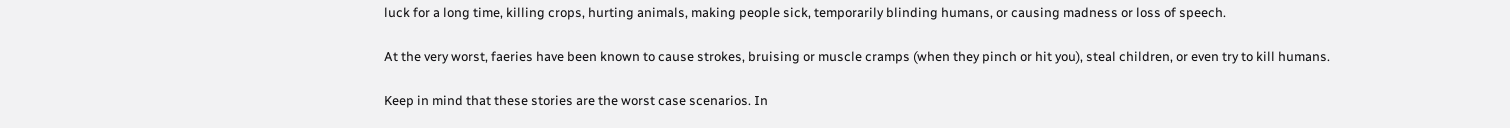luck for a long time, killing crops, hurting animals, making people sick, temporarily blinding humans, or causing madness or loss of speech.

At the very worst, faeries have been known to cause strokes, bruising or muscle cramps (when they pinch or hit you), steal children, or even try to kill humans.

Keep in mind that these stories are the worst case scenarios. In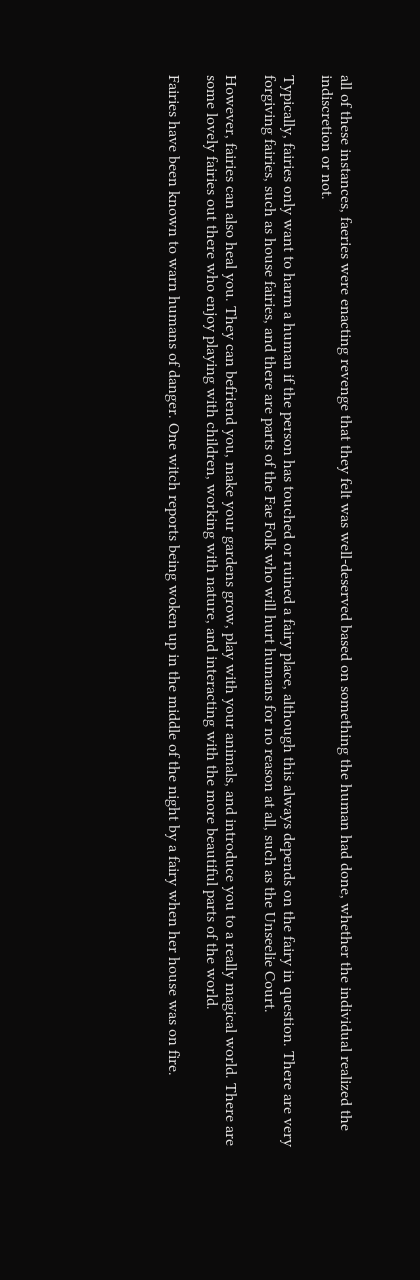all of these instances, faeries were enacting revenge that they felt was well-deserved based on something the human had done, whether the individual realized the indiscretion or not.

Typically, fairies only want to harm a human if the person has touched or ruined a fairy place, although this always depends on the fairy in question. There are very forgiving fairies, such as house fairies, and there are parts of the Fae Folk who will hurt humans for no reason at all, such as the Unseelie Court.

However, fairies can also heal you. They can befriend you, make your gardens grow, play with your animals, and introduce you to a really magical world. There are some lovely fairies out there who enjoy playing with children, working with nature, and interacting with the more beautiful parts of the world.

Fairies have been known to warn humans of danger. One witch reports being woken up in the middle of the night by a fairy when her house was on fire.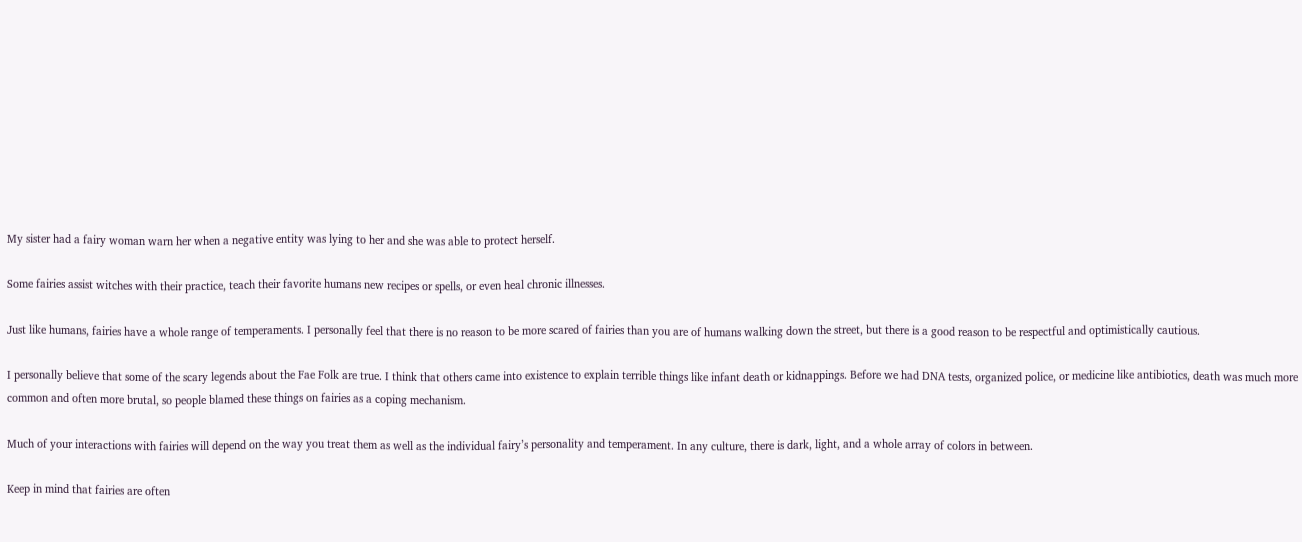My sister had a fairy woman warn her when a negative entity was lying to her and she was able to protect herself.

Some fairies assist witches with their practice, teach their favorite humans new recipes or spells, or even heal chronic illnesses.

Just like humans, fairies have a whole range of temperaments. I personally feel that there is no reason to be more scared of fairies than you are of humans walking down the street, but there is a good reason to be respectful and optimistically cautious.

I personally believe that some of the scary legends about the Fae Folk are true. I think that others came into existence to explain terrible things like infant death or kidnappings. Before we had DNA tests, organized police, or medicine like antibiotics, death was much more common and often more brutal, so people blamed these things on fairies as a coping mechanism.

Much of your interactions with fairies will depend on the way you treat them as well as the individual fairy’s personality and temperament. In any culture, there is dark, light, and a whole array of colors in between.

Keep in mind that fairies are often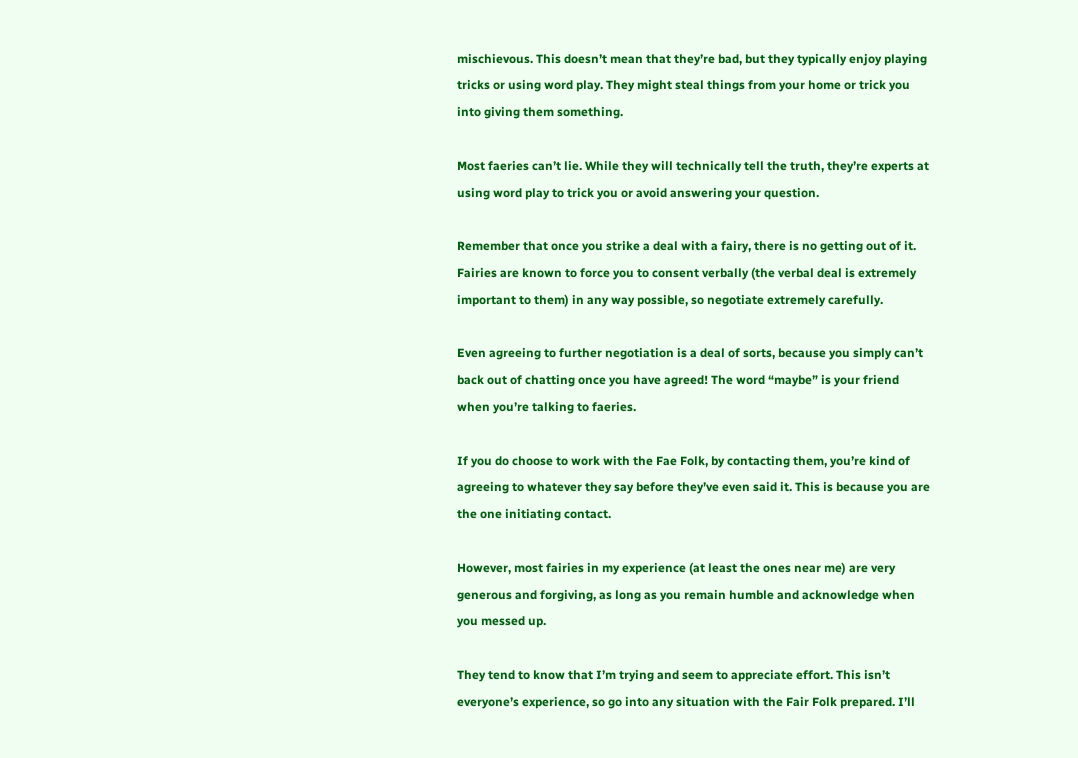mischievous. This doesn’t mean that they’re bad, but they typically enjoy playing tricks or using word play. They might steal things from your home or trick you into giving them something.

Most faeries can’t lie. While they will technically tell the truth, they’re experts at using word play to trick you or avoid answering your question.

Remember that once you strike a deal with a fairy, there is no getting out of it. Fairies are known to force you to consent verbally (the verbal deal is extremely important to them) in any way possible, so negotiate extremely carefully.

Even agreeing to further negotiation is a deal of sorts, because you simply can’t back out of chatting once you have agreed! The word “maybe” is your friend when you’re talking to faeries.

If you do choose to work with the Fae Folk, by contacting them, you’re kind of agreeing to whatever they say before they’ve even said it. This is because you are the one initiating contact.

However, most fairies in my experience (at least the ones near me) are very generous and forgiving, as long as you remain humble and acknowledge when you messed up.

They tend to know that I’m trying and seem to appreciate effort. This isn’t everyone’s experience, so go into any situation with the Fair Folk prepared. I’ll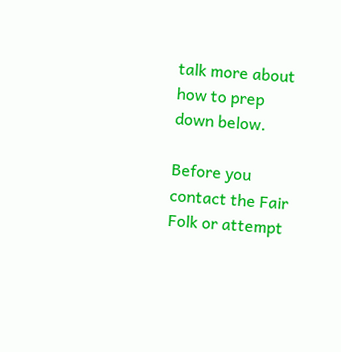talk more about how to prep down below.

Before you contact the Fair Folk or attempt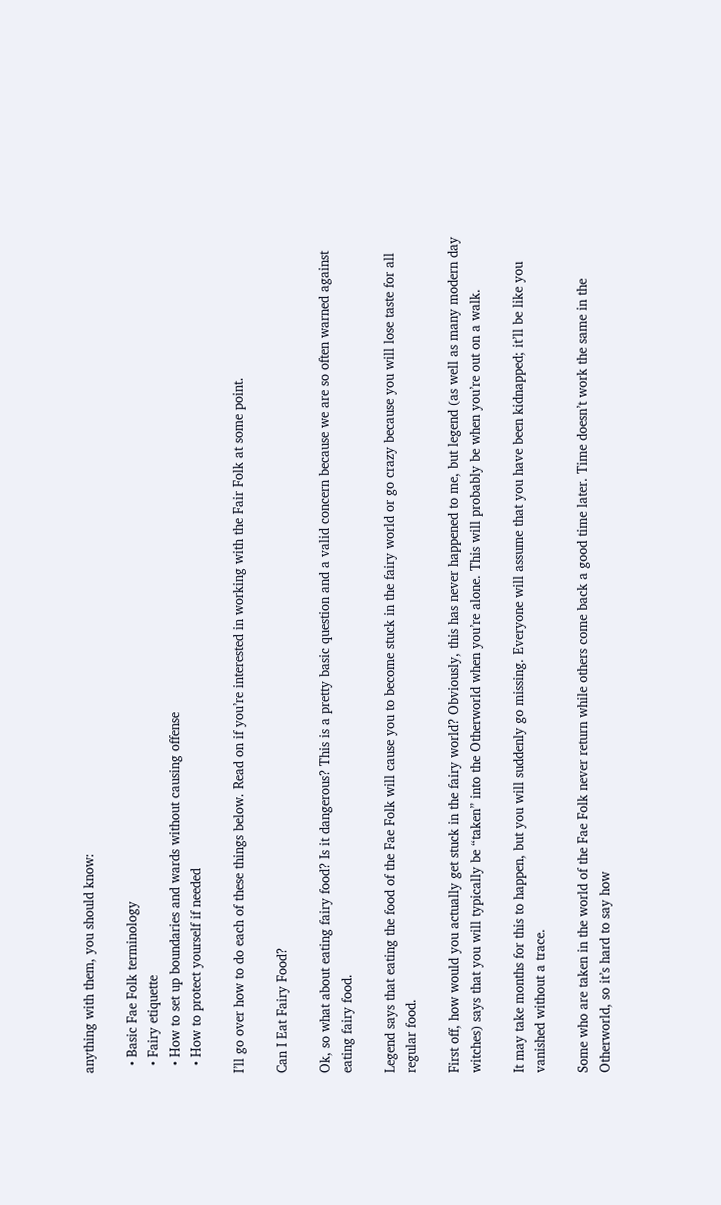anything with them, you should know:

  • Basic Fae Folk terminology
  • Fairy etiquette
  • How to set up boundaries and wards without causing offense
  • How to protect yourself if needed

I’ll go over how to do each of these things below. Read on if you’re interested in working with the Fair Folk at some point.

Can I Eat Fairy Food?

Ok, so what about eating fairy food? Is it dangerous? This is a pretty basic question and a valid concern because we are so often warned against eating fairy food.

Legend says that eating the food of the Fae Folk will cause you to become stuck in the fairy world or go crazy because you will lose taste for all regular food.

First off, how would you actually get stuck in the fairy world? Obviously, this has never happened to me, but legend (as well as many modern day witches) says that you will typically be “taken” into the Otherworld when you’re alone. This will probably be when you’re out on a walk.

It may take months for this to happen, but you will suddenly go missing. Everyone will assume that you have been kidnapped; it’ll be like you vanished without a trace.

Some who are taken in the world of the Fae Folk never return while others come back a good time later. Time doesn’t work the same in the Otherworld, so it’s hard to say how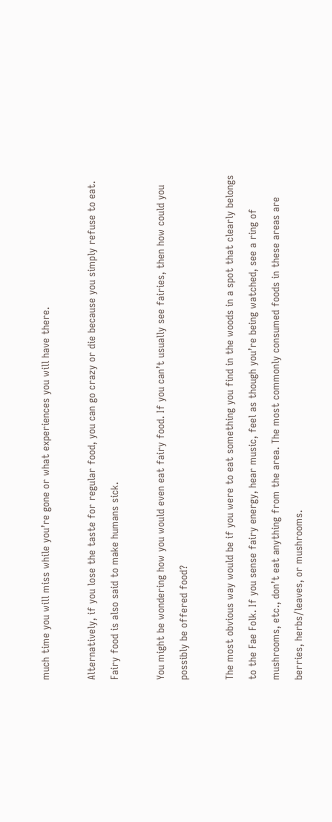much time you will miss while you’re gone or what experiences you will have there.

Alternatively, if you lose the taste for regular food, you can go crazy or die because you simply refuse to eat. Fairy food is also said to make humans sick.

You might be wondering how you would even eat fairy food. If you can’t usually see fairies, then how could you possibly be offered food?

The most obvious way would be if you were to eat something you find in the woods in a spot that clearly belongs to the Fae Folk. If you sense fairy energy, hear music, feel as though you’re being watched, see a ring of mushrooms, etc., don’t eat anything from the area. The most commonly consumed foods in these areas are berries, herbs/leaves, or mushrooms.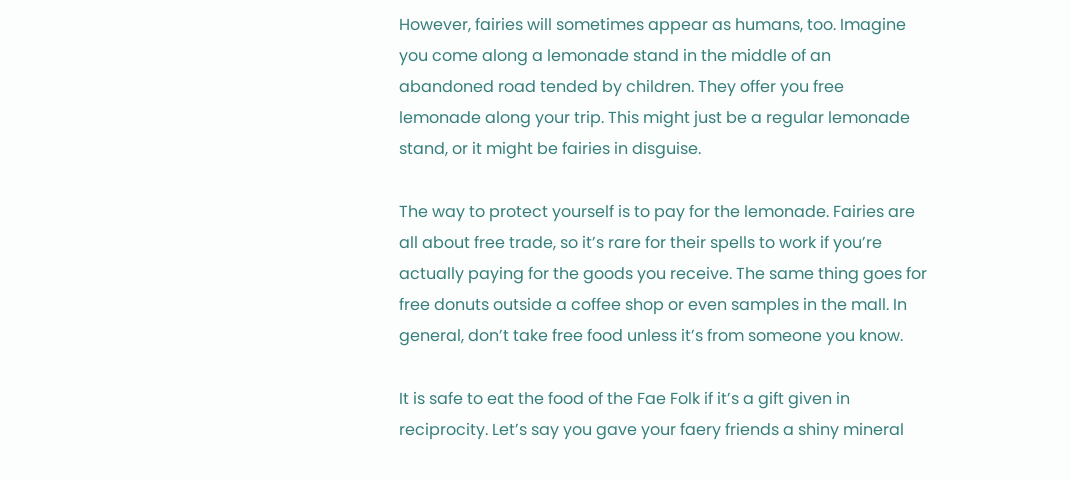However, fairies will sometimes appear as humans, too. Imagine you come along a lemonade stand in the middle of an abandoned road tended by children. They offer you free lemonade along your trip. This might just be a regular lemonade stand, or it might be fairies in disguise.

The way to protect yourself is to pay for the lemonade. Fairies are all about free trade, so it’s rare for their spells to work if you’re actually paying for the goods you receive. The same thing goes for free donuts outside a coffee shop or even samples in the mall. In general, don’t take free food unless it’s from someone you know.

It is safe to eat the food of the Fae Folk if it’s a gift given in reciprocity. Let’s say you gave your faery friends a shiny mineral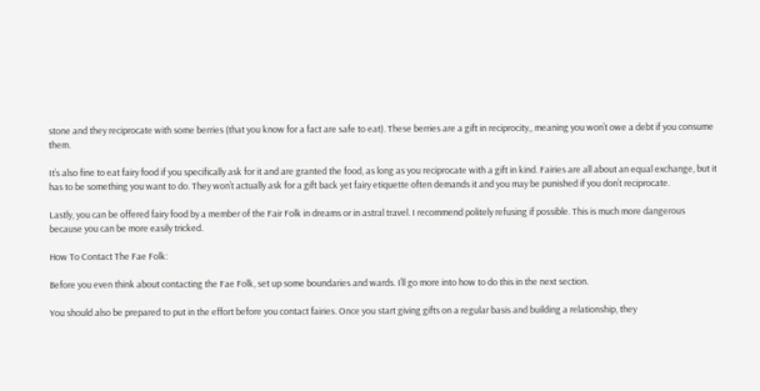stone and they reciprocate with some berries (that you know for a fact are safe to eat). These berries are a gift in reciprocity,, meaning you won’t owe a debt if you consume them.

It’s also fine to eat fairy food if you specifically ask for it and are granted the food, as long as you reciprocate with a gift in kind. Fairies are all about an equal exchange, but it has to be something you want to do. They won’t actually ask for a gift back yet fairy etiquette often demands it and you may be punished if you don’t reciprocate.

Lastly, you can be offered fairy food by a member of the Fair Folk in dreams or in astral travel. I recommend politely refusing if possible. This is much more dangerous because you can be more easily tricked.

How To Contact The Fae Folk:

Before you even think about contacting the Fae Folk, set up some boundaries and wards. I’ll go more into how to do this in the next section.

You should also be prepared to put in the effort before you contact fairies. Once you start giving gifts on a regular basis and building a relationship, they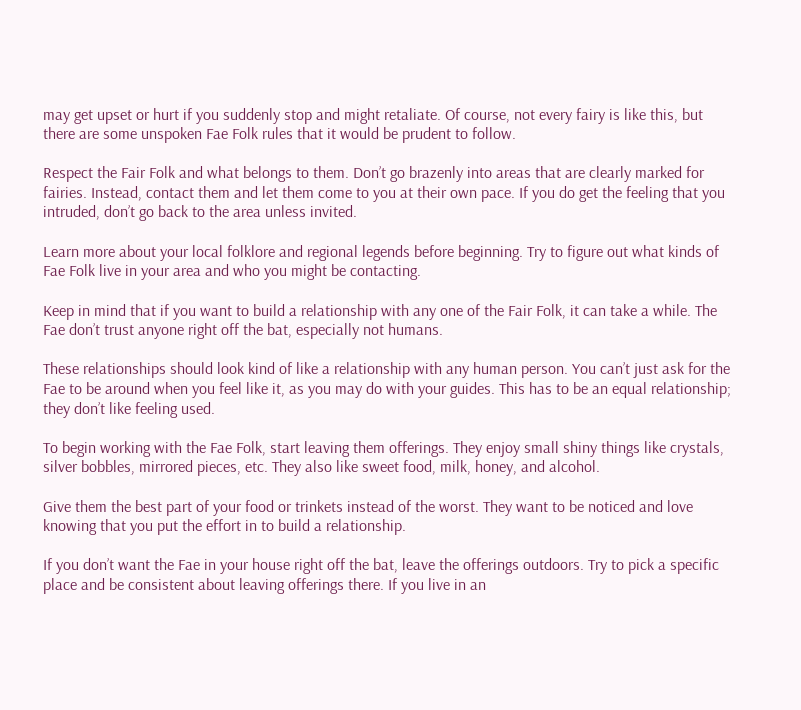may get upset or hurt if you suddenly stop and might retaliate. Of course, not every fairy is like this, but there are some unspoken Fae Folk rules that it would be prudent to follow.

Respect the Fair Folk and what belongs to them. Don’t go brazenly into areas that are clearly marked for fairies. Instead, contact them and let them come to you at their own pace. If you do get the feeling that you intruded, don’t go back to the area unless invited.

Learn more about your local folklore and regional legends before beginning. Try to figure out what kinds of Fae Folk live in your area and who you might be contacting.

Keep in mind that if you want to build a relationship with any one of the Fair Folk, it can take a while. The Fae don’t trust anyone right off the bat, especially not humans.

These relationships should look kind of like a relationship with any human person. You can’t just ask for the Fae to be around when you feel like it, as you may do with your guides. This has to be an equal relationship; they don’t like feeling used.

To begin working with the Fae Folk, start leaving them offerings. They enjoy small shiny things like crystals, silver bobbles, mirrored pieces, etc. They also like sweet food, milk, honey, and alcohol.

Give them the best part of your food or trinkets instead of the worst. They want to be noticed and love knowing that you put the effort in to build a relationship.

If you don’t want the Fae in your house right off the bat, leave the offerings outdoors. Try to pick a specific place and be consistent about leaving offerings there. If you live in an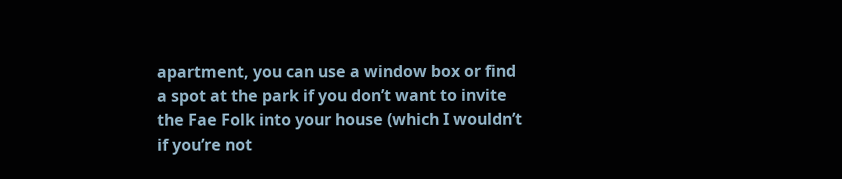apartment, you can use a window box or find a spot at the park if you don’t want to invite the Fae Folk into your house (which I wouldn’t if you’re not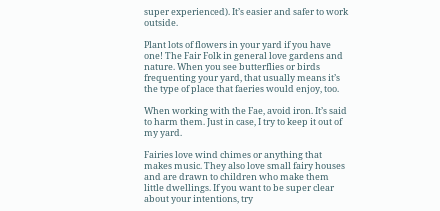super experienced). It’s easier and safer to work outside.

Plant lots of flowers in your yard if you have one! The Fair Folk in general love gardens and nature. When you see butterflies or birds frequenting your yard, that usually means it’s the type of place that faeries would enjoy, too.

When working with the Fae, avoid iron. It’s said to harm them. Just in case, I try to keep it out of my yard.

Fairies love wind chimes or anything that makes music. They also love small fairy houses and are drawn to children who make them little dwellings. If you want to be super clear about your intentions, try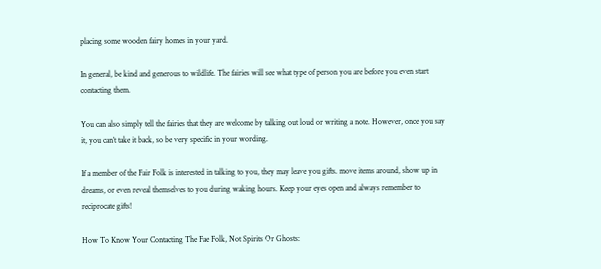placing some wooden fairy homes in your yard.

In general, be kind and generous to wildlife. The fairies will see what type of person you are before you even start contacting them.

You can also simply tell the fairies that they are welcome by talking out loud or writing a note. However, once you say it, you can’t take it back, so be very specific in your wording.

If a member of the Fair Folk is interested in talking to you, they may leave you gifts. move items around, show up in dreams, or even reveal themselves to you during waking hours. Keep your eyes open and always remember to reciprocate gifts!

How To Know Your Contacting The Fae Folk, Not Spirits Or Ghosts: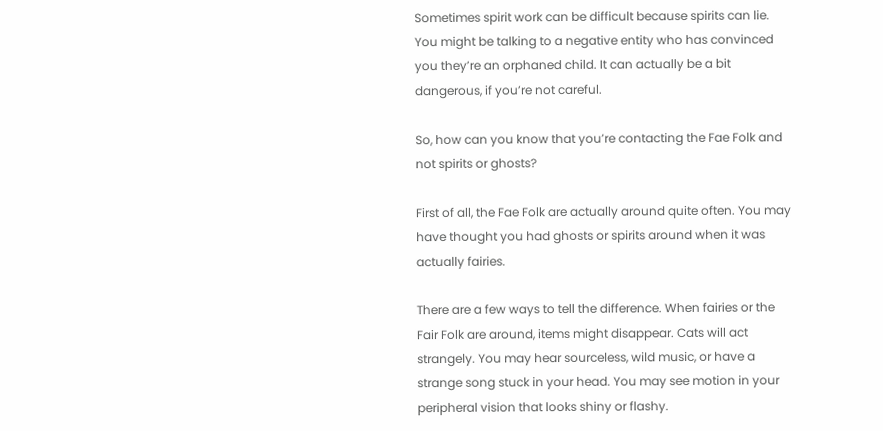Sometimes spirit work can be difficult because spirits can lie. You might be talking to a negative entity who has convinced you they’re an orphaned child. It can actually be a bit dangerous, if you’re not careful.

So, how can you know that you’re contacting the Fae Folk and not spirits or ghosts?

First of all, the Fae Folk are actually around quite often. You may have thought you had ghosts or spirits around when it was actually fairies.

There are a few ways to tell the difference. When fairies or the Fair Folk are around, items might disappear. Cats will act strangely. You may hear sourceless, wild music, or have a strange song stuck in your head. You may see motion in your peripheral vision that looks shiny or flashy.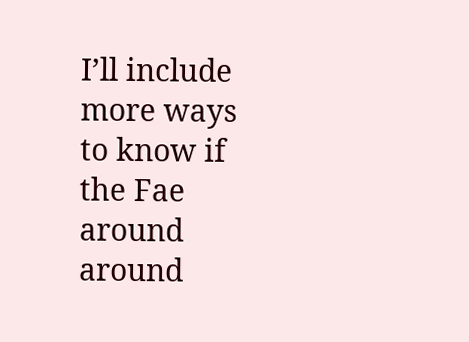I’ll include more ways to know if the Fae around around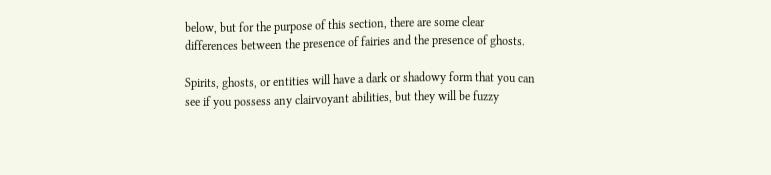below, but for the purpose of this section, there are some clear differences between the presence of fairies and the presence of ghosts.

Spirits, ghosts, or entities will have a dark or shadowy form that you can see if you possess any clairvoyant abilities, but they will be fuzzy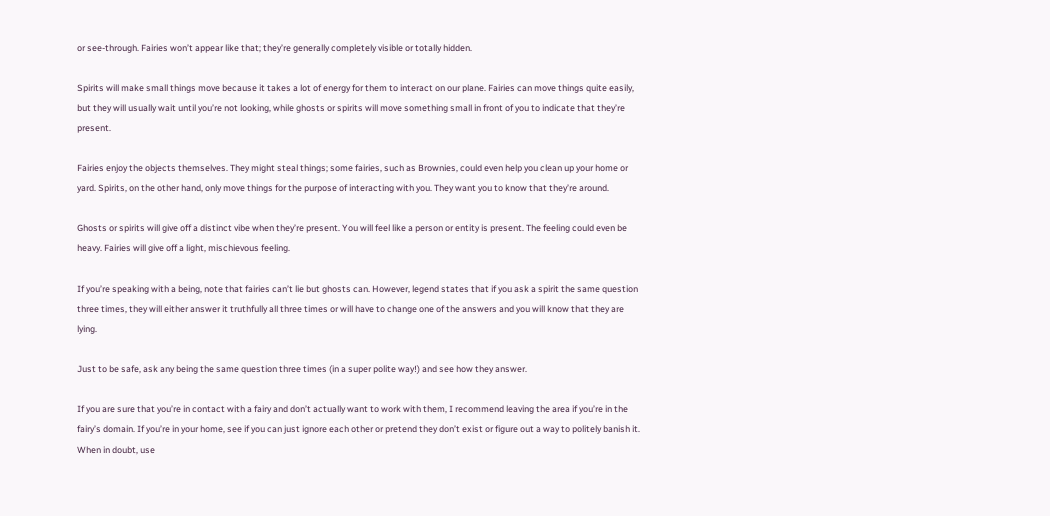or see-through. Fairies won’t appear like that; they’re generally completely visible or totally hidden.

Spirits will make small things move because it takes a lot of energy for them to interact on our plane. Fairies can move things quite easily, but they will usually wait until you’re not looking, while ghosts or spirits will move something small in front of you to indicate that they’re present.

Fairies enjoy the objects themselves. They might steal things; some fairies, such as Brownies, could even help you clean up your home or yard. Spirits, on the other hand, only move things for the purpose of interacting with you. They want you to know that they’re around.

Ghosts or spirits will give off a distinct vibe when they’re present. You will feel like a person or entity is present. The feeling could even be heavy. Fairies will give off a light, mischievous feeling.

If you’re speaking with a being, note that fairies can’t lie but ghosts can. However, legend states that if you ask a spirit the same question three times, they will either answer it truthfully all three times or will have to change one of the answers and you will know that they are lying.

Just to be safe, ask any being the same question three times (in a super polite way!) and see how they answer.

If you are sure that you’re in contact with a fairy and don’t actually want to work with them, I recommend leaving the area if you’re in the fairy’s domain. If you’re in your home, see if you can just ignore each other or pretend they don’t exist or figure out a way to politely banish it. When in doubt, use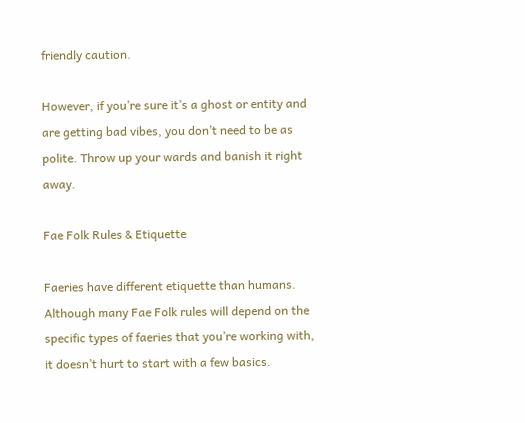friendly caution.

However, if you’re sure it’s a ghost or entity and are getting bad vibes, you don’t need to be as polite. Throw up your wards and banish it right away.

Fae Folk Rules & Etiquette

Faeries have different etiquette than humans. Although many Fae Folk rules will depend on the specific types of faeries that you’re working with, it doesn’t hurt to start with a few basics.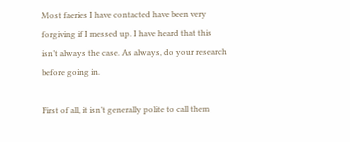Most faeries I have contacted have been very forgiving if I messed up. I have heard that this isn’t always the case. As always, do your research before going in.

First of all, it isn’t generally polite to call them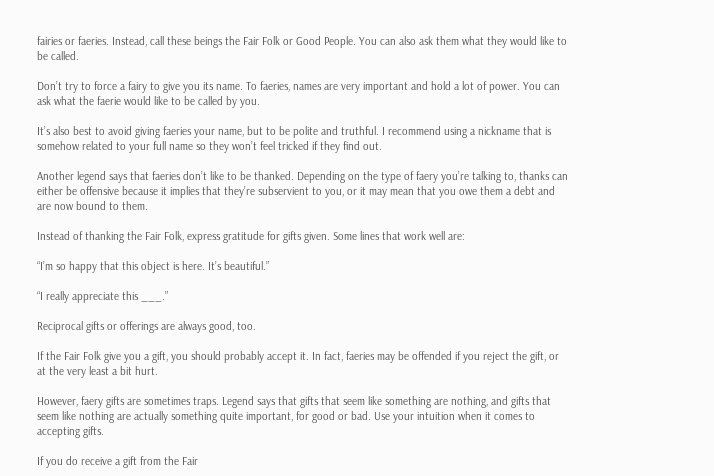fairies or faeries. Instead, call these beings the Fair Folk or Good People. You can also ask them what they would like to be called.

Don’t try to force a fairy to give you its name. To faeries, names are very important and hold a lot of power. You can ask what the faerie would like to be called by you.

It’s also best to avoid giving faeries your name, but to be polite and truthful. I recommend using a nickname that is somehow related to your full name so they won’t feel tricked if they find out.

Another legend says that faeries don’t like to be thanked. Depending on the type of faery you’re talking to, thanks can either be offensive because it implies that they’re subservient to you, or it may mean that you owe them a debt and are now bound to them.

Instead of thanking the Fair Folk, express gratitude for gifts given. Some lines that work well are:

“I’m so happy that this object is here. It’s beautiful.”

“I really appreciate this ___.”

Reciprocal gifts or offerings are always good, too.

If the Fair Folk give you a gift, you should probably accept it. In fact, faeries may be offended if you reject the gift, or at the very least a bit hurt.

However, faery gifts are sometimes traps. Legend says that gifts that seem like something are nothing, and gifts that seem like nothing are actually something quite important, for good or bad. Use your intuition when it comes to accepting gifts.

If you do receive a gift from the Fair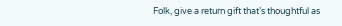Folk, give a return gift that’s thoughtful as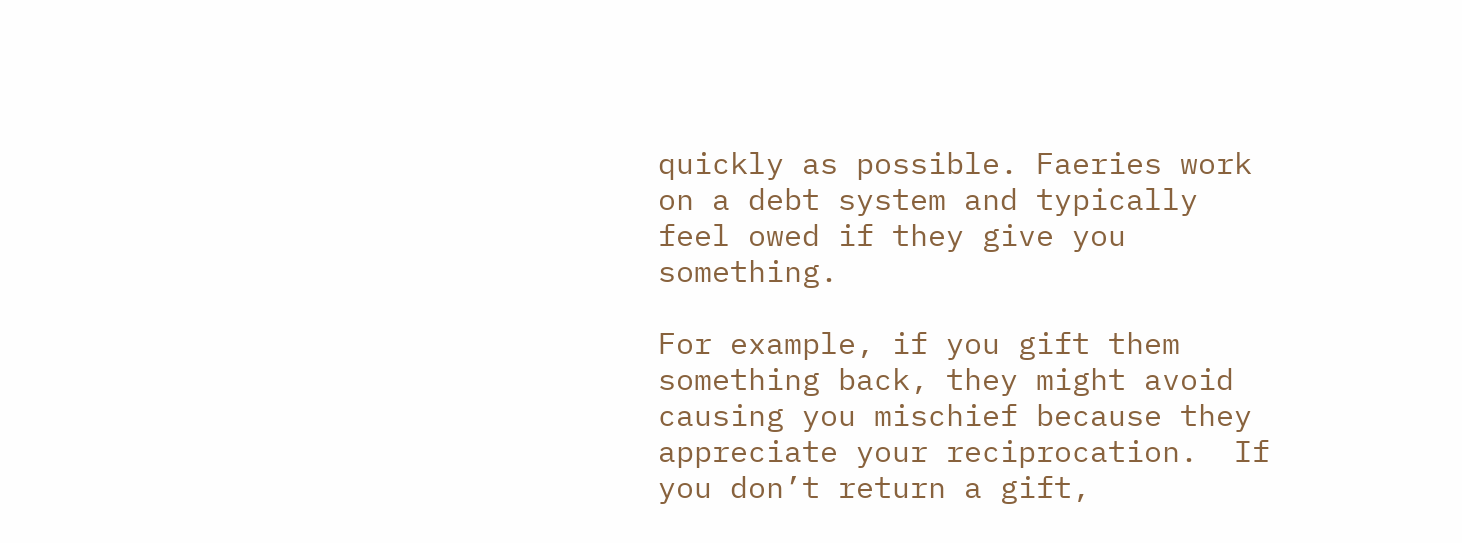quickly as possible. Faeries work on a debt system and typically feel owed if they give you something.

For example, if you gift them something back, they might avoid causing you mischief because they appreciate your reciprocation.  If you don’t return a gift,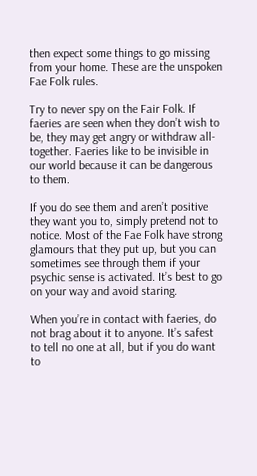then expect some things to go missing from your home. These are the unspoken Fae Folk rules.

Try to never spy on the Fair Folk. If faeries are seen when they don’t wish to be, they may get angry or withdraw all-together. Faeries like to be invisible in our world because it can be dangerous to them.

If you do see them and aren’t positive they want you to, simply pretend not to notice. Most of the Fae Folk have strong glamours that they put up, but you can sometimes see through them if your psychic sense is activated. It’s best to go on your way and avoid staring.

When you’re in contact with faeries, do not brag about it to anyone. It’s safest to tell no one at all, but if you do want to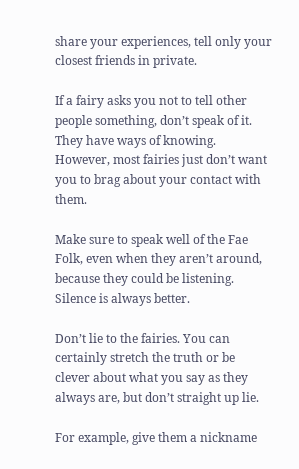share your experiences, tell only your closest friends in private.

If a fairy asks you not to tell other people something, don’t speak of it. They have ways of knowing. However, most fairies just don’t want you to brag about your contact with them.

Make sure to speak well of the Fae Folk, even when they aren’t around, because they could be listening. Silence is always better.

Don’t lie to the fairies. You can certainly stretch the truth or be clever about what you say as they always are, but don’t straight up lie.

For example, give them a nickname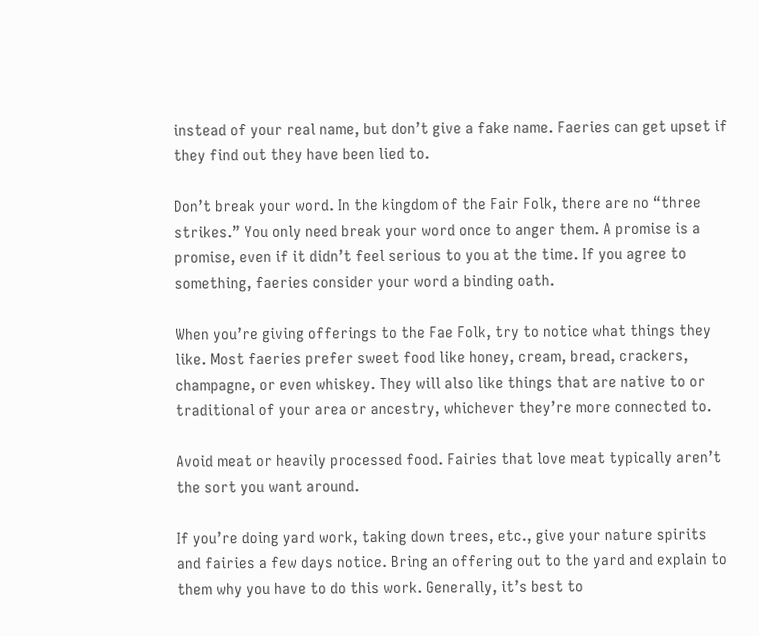instead of your real name, but don’t give a fake name. Faeries can get upset if they find out they have been lied to.

Don’t break your word. In the kingdom of the Fair Folk, there are no “three strikes.” You only need break your word once to anger them. A promise is a promise, even if it didn’t feel serious to you at the time. If you agree to something, faeries consider your word a binding oath.

When you’re giving offerings to the Fae Folk, try to notice what things they like. Most faeries prefer sweet food like honey, cream, bread, crackers, champagne, or even whiskey. They will also like things that are native to or traditional of your area or ancestry, whichever they’re more connected to.

Avoid meat or heavily processed food. Fairies that love meat typically aren’t the sort you want around.

If you’re doing yard work, taking down trees, etc., give your nature spirits and fairies a few days notice. Bring an offering out to the yard and explain to them why you have to do this work. Generally, it’s best to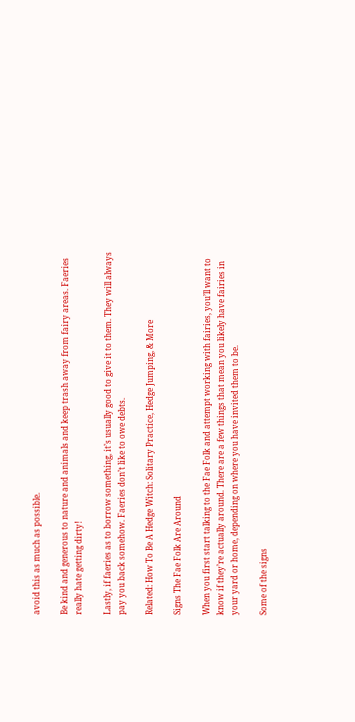avoid this as much as possible.

Be kind and generous to nature and animals and keep trash away from fairy areas. Faeries really hate getting dirty!

Lastly, if faeries as to borrow something, it’s usually good to give it to them. They will always pay you back somehow. Faeries don’t like to owe debts.

Related: How To Be A Hedge Witch: Solitary Practice, Hedge Jumping, & More

Signs The Fae Folk Are Around

When you first start talking to the Fae Folk and attempt working with fairies, you’ll want to know if they’re actually around. There are a few things that mean you likely have fairies in your yard or home, depending on where you have invited them to be.

Some of the signs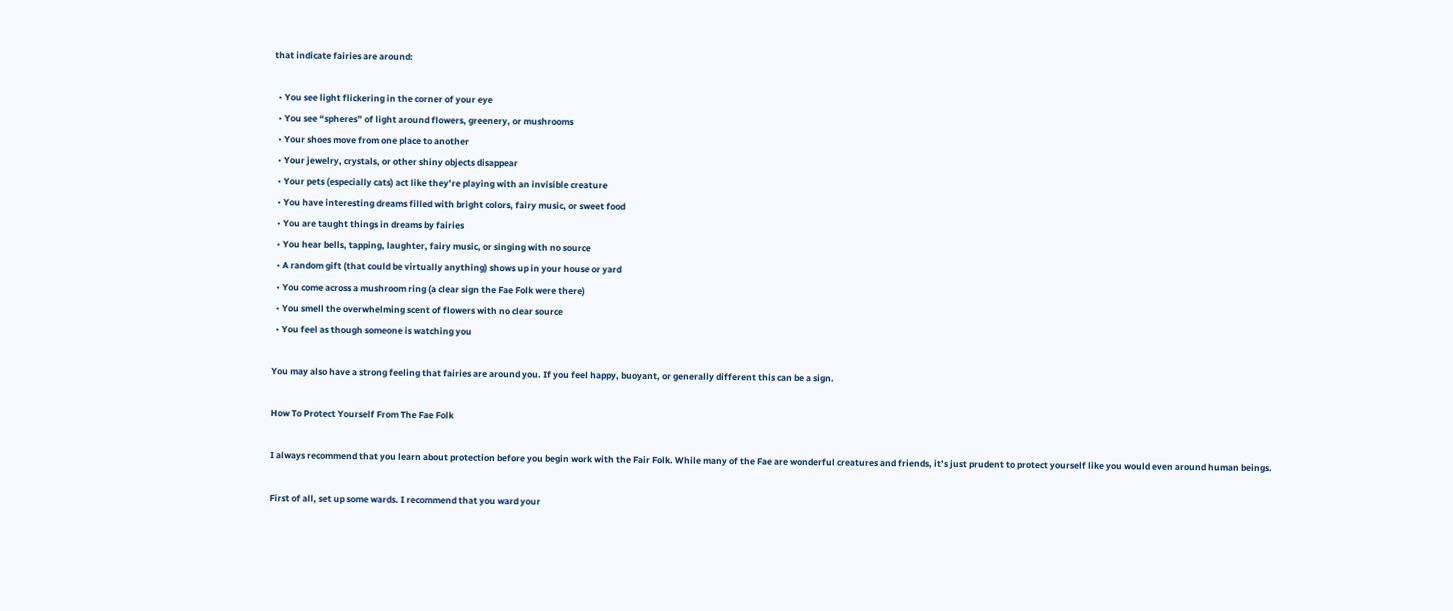that indicate fairies are around:

  • You see light flickering in the corner of your eye
  • You see “spheres” of light around flowers, greenery, or mushrooms
  • Your shoes move from one place to another
  • Your jewelry, crystals, or other shiny objects disappear
  • Your pets (especially cats) act like they’re playing with an invisible creature
  • You have interesting dreams filled with bright colors, fairy music, or sweet food
  • You are taught things in dreams by fairies
  • You hear bells, tapping, laughter, fairy music, or singing with no source
  • A random gift (that could be virtually anything) shows up in your house or yard
  • You come across a mushroom ring (a clear sign the Fae Folk were there)
  • You smell the overwhelming scent of flowers with no clear source
  • You feel as though someone is watching you

You may also have a strong feeling that fairies are around you. If you feel happy, buoyant, or generally different this can be a sign.

How To Protect Yourself From The Fae Folk

I always recommend that you learn about protection before you begin work with the Fair Folk. While many of the Fae are wonderful creatures and friends, it’s just prudent to protect yourself like you would even around human beings.

First of all, set up some wards. I recommend that you ward your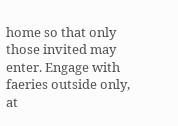home so that only those invited may enter. Engage with faeries outside only, at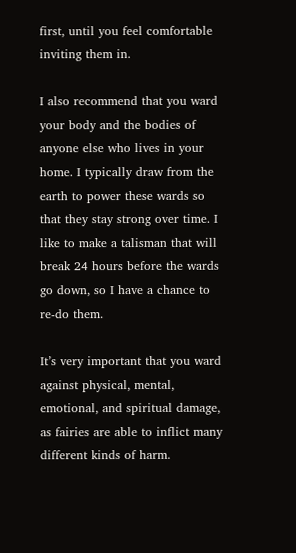first, until you feel comfortable inviting them in.

I also recommend that you ward your body and the bodies of anyone else who lives in your home. I typically draw from the earth to power these wards so that they stay strong over time. I like to make a talisman that will break 24 hours before the wards go down, so I have a chance to re-do them.

It’s very important that you ward against physical, mental, emotional, and spiritual damage, as fairies are able to inflict many different kinds of harm.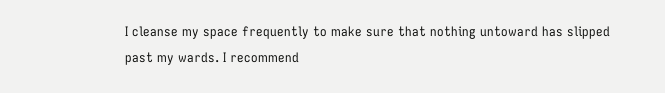I cleanse my space frequently to make sure that nothing untoward has slipped past my wards. I recommend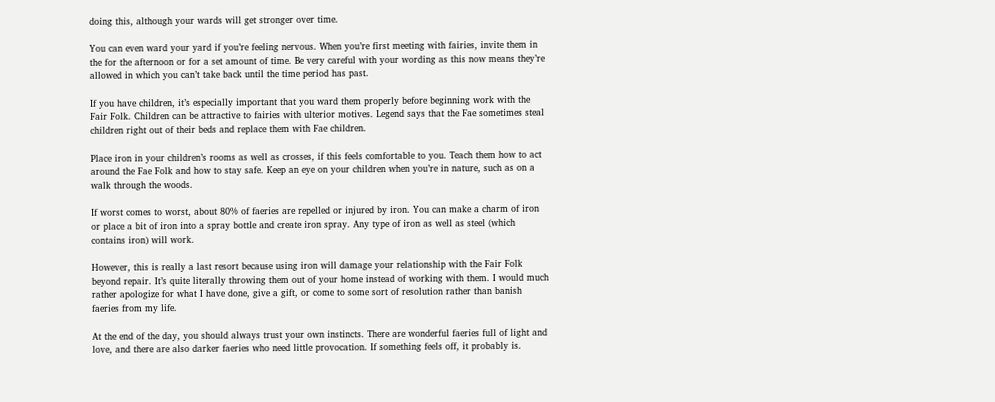doing this, although your wards will get stronger over time.

You can even ward your yard if you’re feeling nervous. When you’re first meeting with fairies, invite them in the for the afternoon or for a set amount of time. Be very careful with your wording as this now means they’re allowed in which you can’t take back until the time period has past.

If you have children, it’s especially important that you ward them properly before beginning work with the Fair Folk. Children can be attractive to fairies with ulterior motives. Legend says that the Fae sometimes steal children right out of their beds and replace them with Fae children.

Place iron in your children’s rooms as well as crosses, if this feels comfortable to you. Teach them how to act around the Fae Folk and how to stay safe. Keep an eye on your children when you’re in nature, such as on a walk through the woods.

If worst comes to worst, about 80% of faeries are repelled or injured by iron. You can make a charm of iron or place a bit of iron into a spray bottle and create iron spray. Any type of iron as well as steel (which contains iron) will work.

However, this is really a last resort because using iron will damage your relationship with the Fair Folk beyond repair. It’s quite literally throwing them out of your home instead of working with them. I would much rather apologize for what I have done, give a gift, or come to some sort of resolution rather than banish faeries from my life.

At the end of the day, you should always trust your own instincts. There are wonderful faeries full of light and love, and there are also darker faeries who need little provocation. If something feels off, it probably is.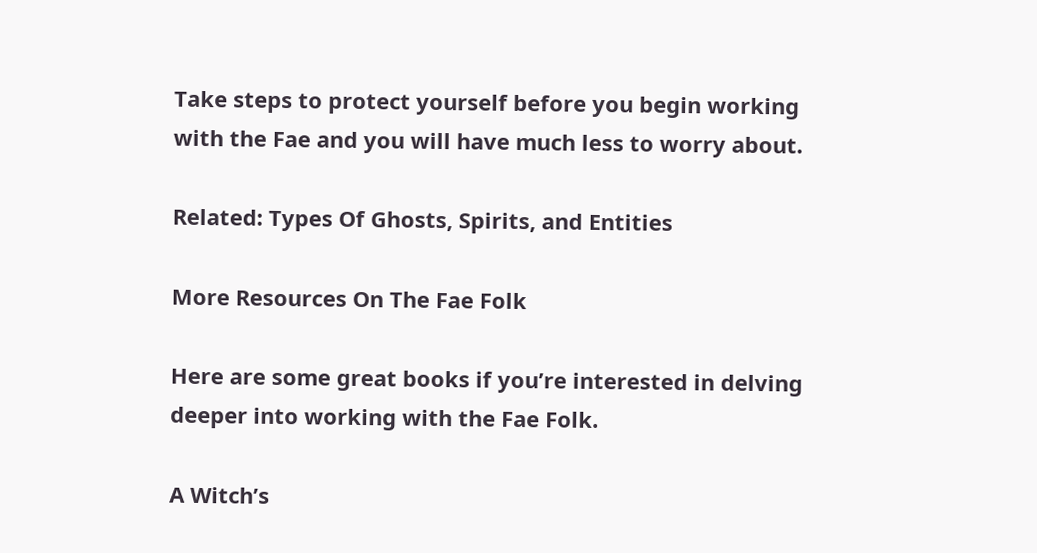Take steps to protect yourself before you begin working with the Fae and you will have much less to worry about.

Related: Types Of Ghosts, Spirits, and Entities

More Resources On The Fae Folk

Here are some great books if you’re interested in delving deeper into working with the Fae Folk.

A Witch’s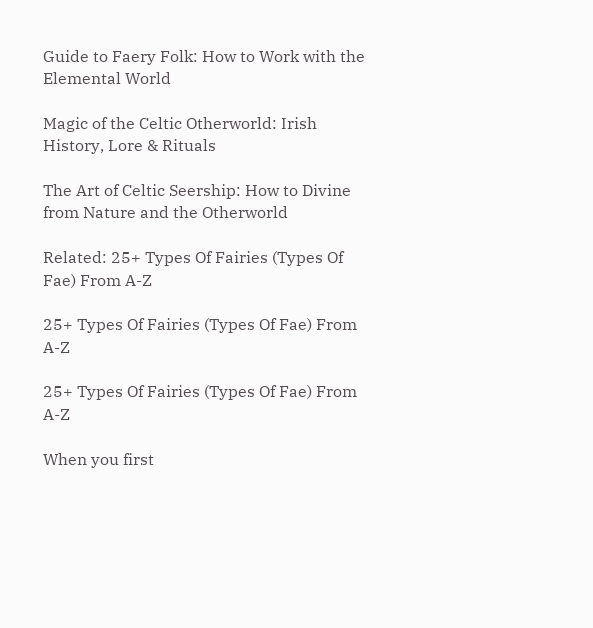Guide to Faery Folk: How to Work with the Elemental World

Magic of the Celtic Otherworld: Irish History, Lore & Rituals

The Art of Celtic Seership: How to Divine from Nature and the Otherworld

Related: 25+ Types Of Fairies (Types Of Fae) From A-Z

25+ Types Of Fairies (Types Of Fae) From A-Z

25+ Types Of Fairies (Types Of Fae) From A-Z

When you first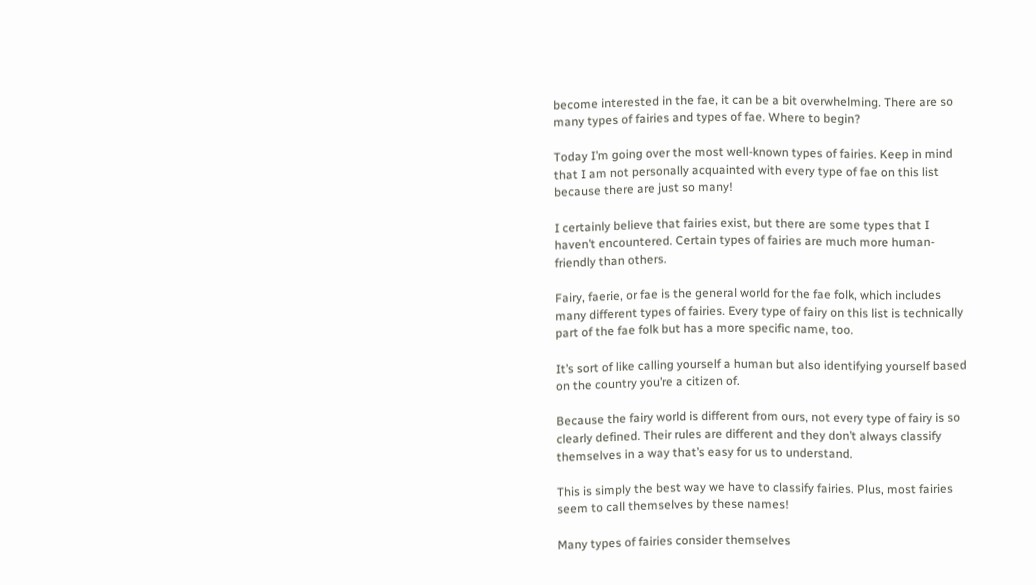become interested in the fae, it can be a bit overwhelming. There are so many types of fairies and types of fae. Where to begin?

Today I’m going over the most well-known types of fairies. Keep in mind that I am not personally acquainted with every type of fae on this list because there are just so many!

I certainly believe that fairies exist, but there are some types that I haven’t encountered. Certain types of fairies are much more human-friendly than others.

Fairy, faerie, or fae is the general world for the fae folk, which includes many different types of fairies. Every type of fairy on this list is technically part of the fae folk but has a more specific name, too.

It’s sort of like calling yourself a human but also identifying yourself based on the country you’re a citizen of.

Because the fairy world is different from ours, not every type of fairy is so clearly defined. Their rules are different and they don’t always classify themselves in a way that’s easy for us to understand.

This is simply the best way we have to classify fairies. Plus, most fairies seem to call themselves by these names!

Many types of fairies consider themselves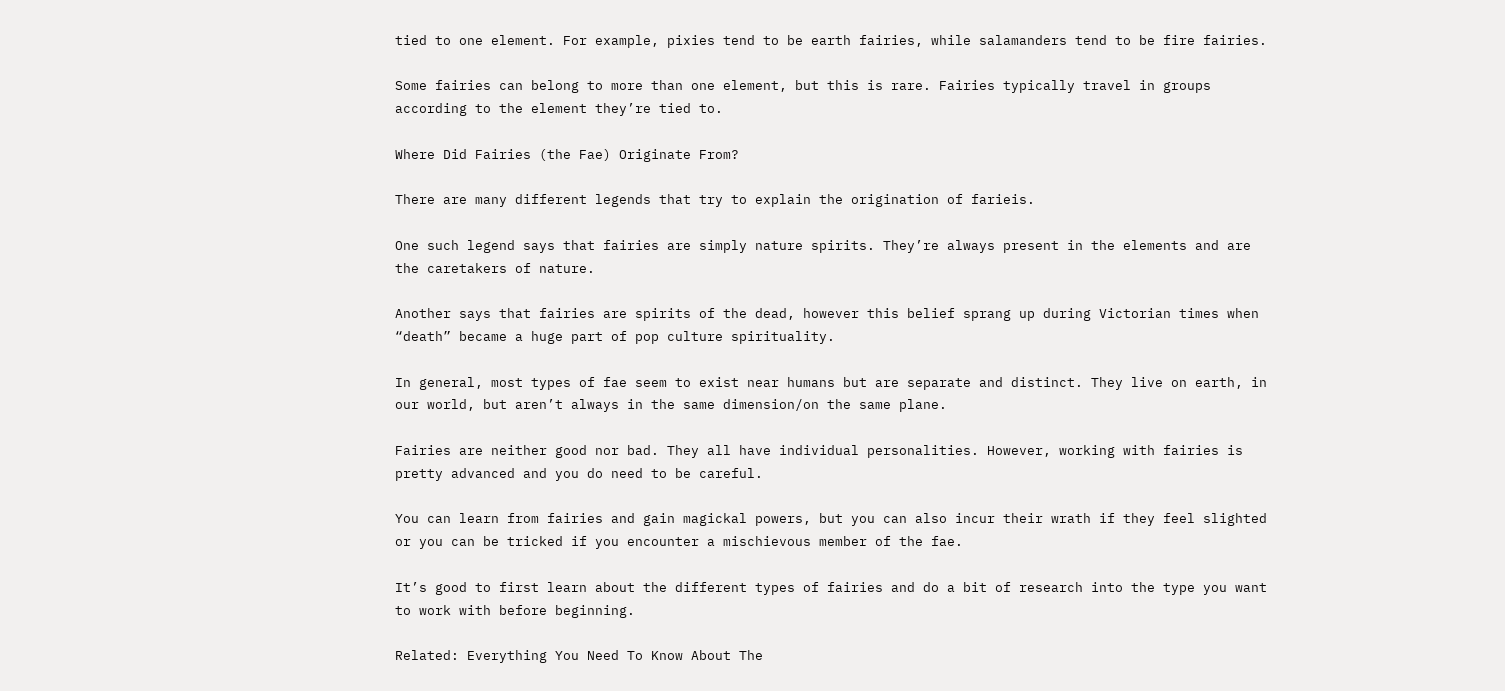tied to one element. For example, pixies tend to be earth fairies, while salamanders tend to be fire fairies.

Some fairies can belong to more than one element, but this is rare. Fairies typically travel in groups according to the element they’re tied to.

Where Did Fairies (the Fae) Originate From?

There are many different legends that try to explain the origination of farieis.

One such legend says that fairies are simply nature spirits. They’re always present in the elements and are the caretakers of nature.

Another says that fairies are spirits of the dead, however this belief sprang up during Victorian times when “death” became a huge part of pop culture spirituality.

In general, most types of fae seem to exist near humans but are separate and distinct. They live on earth, in our world, but aren’t always in the same dimension/on the same plane.

Fairies are neither good nor bad. They all have individual personalities. However, working with fairies is pretty advanced and you do need to be careful.

You can learn from fairies and gain magickal powers, but you can also incur their wrath if they feel slighted or you can be tricked if you encounter a mischievous member of the fae.

It’s good to first learn about the different types of fairies and do a bit of research into the type you want to work with before beginning.

Related: Everything You Need To Know About The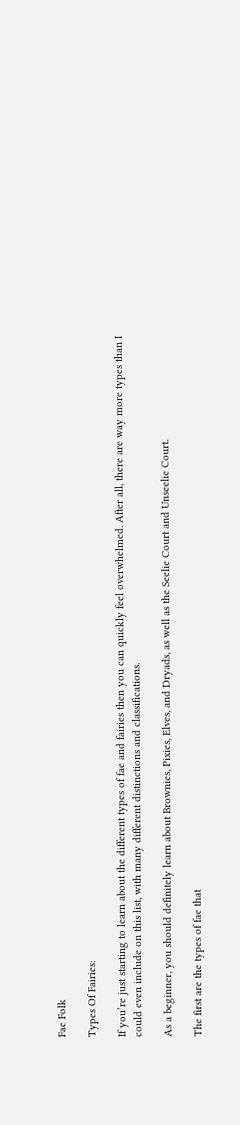Fae Folk

Types Of Fairies:

If you’re just starting to learn about the different types of fae and fairies then you can quickly feel overwhelmed. After all, there are way more types than I could even include on this list, with many different distinctions and classifications.

As a beginner, you should definitely learn about Brownies, Pixies, Elves, and Dryads, as well as the Seelie Court and Unseelie Court.

The first are the types of fae that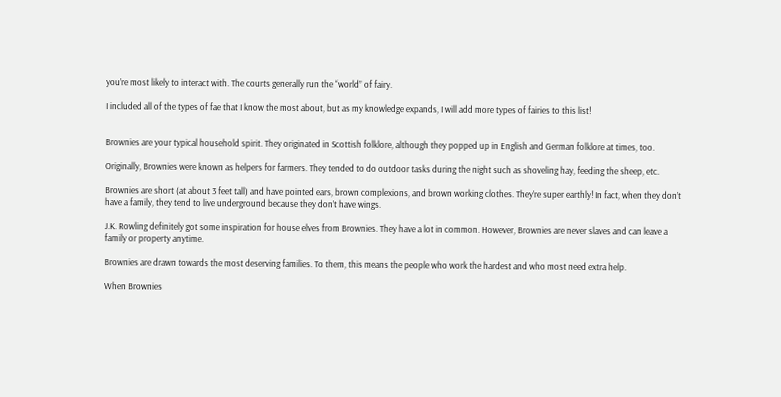you’re most likely to interact with. The courts generally run the “world” of fairy.

I included all of the types of fae that I know the most about, but as my knowledge expands, I will add more types of fairies to this list!


Brownies are your typical household spirit. They originated in Scottish folklore, although they popped up in English and German folklore at times, too.

Originally, Brownies were known as helpers for farmers. They tended to do outdoor tasks during the night such as shoveling hay, feeding the sheep, etc.

Brownies are short (at about 3 feet tall) and have pointed ears, brown complexions, and brown working clothes. They’re super earthly! In fact, when they don’t have a family, they tend to live underground because they don’t have wings.

J.K. Rowling definitely got some inspiration for house elves from Brownies. They have a lot in common. However, Brownies are never slaves and can leave a family or property anytime.

Brownies are drawn towards the most deserving families. To them, this means the people who work the hardest and who most need extra help.

When Brownies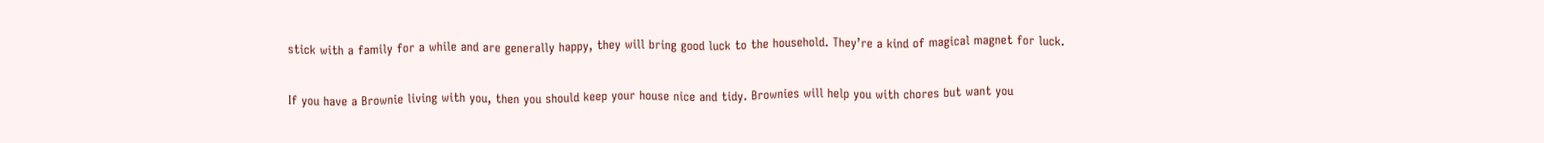stick with a family for a while and are generally happy, they will bring good luck to the household. They’re a kind of magical magnet for luck.

If you have a Brownie living with you, then you should keep your house nice and tidy. Brownies will help you with chores but want you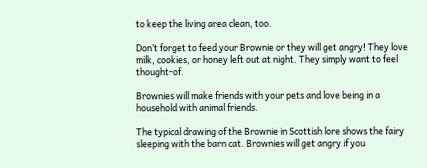to keep the living area clean, too.

Don’t forget to feed your Brownie or they will get angry! They love milk, cookies, or honey left out at night. They simply want to feel thought-of.

Brownies will make friends with your pets and love being in a household with animal friends.

The typical drawing of the Brownie in Scottish lore shows the fairy sleeping with the barn cat. Brownies will get angry if you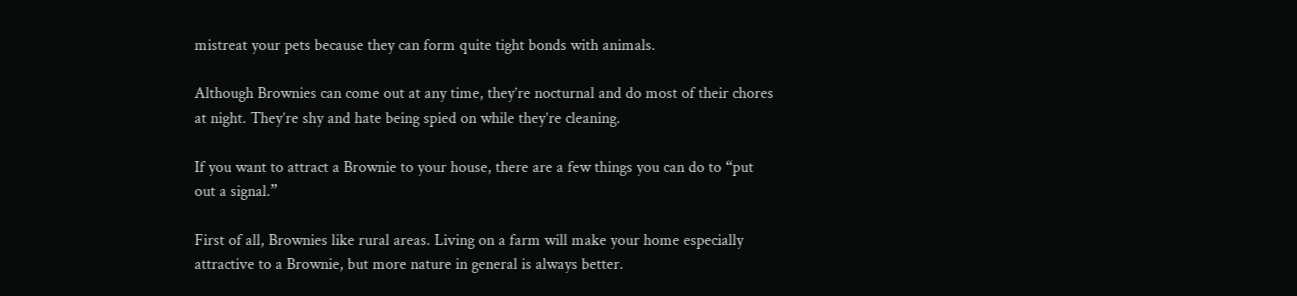mistreat your pets because they can form quite tight bonds with animals.

Although Brownies can come out at any time, they’re nocturnal and do most of their chores at night. They’re shy and hate being spied on while they’re cleaning.

If you want to attract a Brownie to your house, there are a few things you can do to “put out a signal.”

First of all, Brownies like rural areas. Living on a farm will make your home especially attractive to a Brownie, but more nature in general is always better.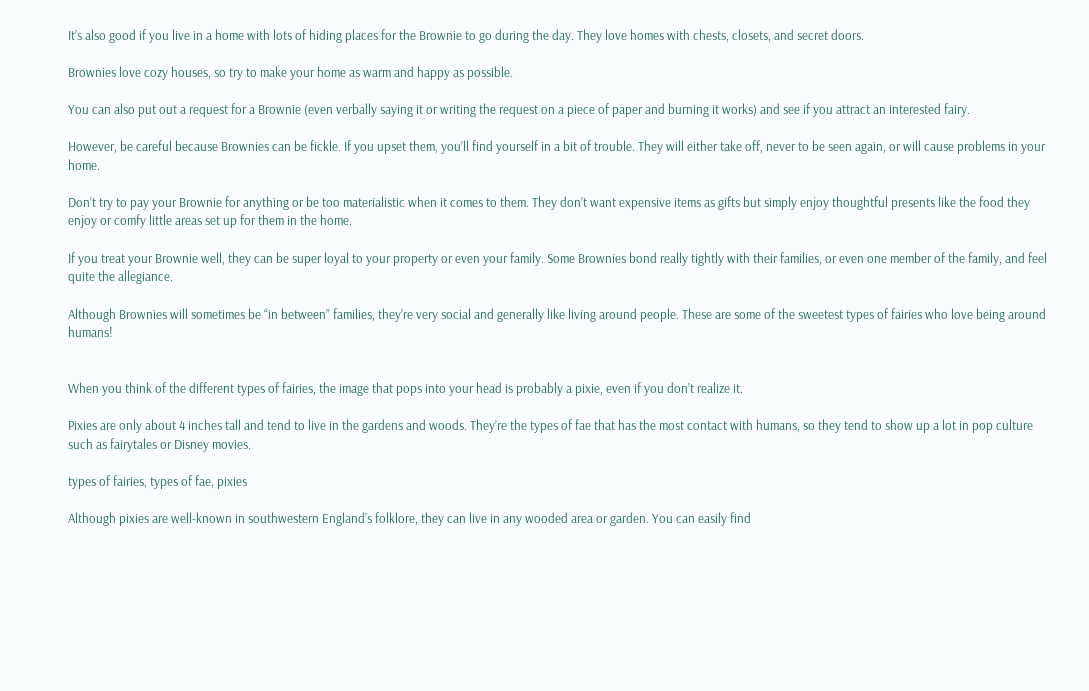It’s also good if you live in a home with lots of hiding places for the Brownie to go during the day. They love homes with chests, closets, and secret doors.

Brownies love cozy houses, so try to make your home as warm and happy as possible.

You can also put out a request for a Brownie (even verbally saying it or writing the request on a piece of paper and burning it works) and see if you attract an interested fairy.

However, be careful because Brownies can be fickle. If you upset them, you’ll find yourself in a bit of trouble. They will either take off, never to be seen again, or will cause problems in your home.

Don’t try to pay your Brownie for anything or be too materialistic when it comes to them. They don’t want expensive items as gifts but simply enjoy thoughtful presents like the food they enjoy or comfy little areas set up for them in the home.

If you treat your Brownie well, they can be super loyal to your property or even your family. Some Brownies bond really tightly with their families, or even one member of the family, and feel quite the allegiance.

Although Brownies will sometimes be “in between” families, they’re very social and generally like living around people. These are some of the sweetest types of fairies who love being around humans!


When you think of the different types of fairies, the image that pops into your head is probably a pixie, even if you don’t realize it.

Pixies are only about 4 inches tall and tend to live in the gardens and woods. They’re the types of fae that has the most contact with humans, so they tend to show up a lot in pop culture such as fairytales or Disney movies.

types of fairies, types of fae, pixies

Although pixies are well-known in southwestern England’s folklore, they can live in any wooded area or garden. You can easily find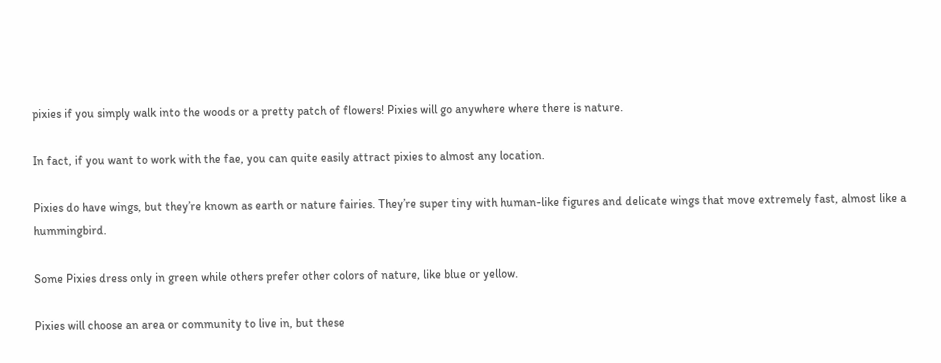pixies if you simply walk into the woods or a pretty patch of flowers! Pixies will go anywhere where there is nature.

In fact, if you want to work with the fae, you can quite easily attract pixies to almost any location.

Pixies do have wings, but they’re known as earth or nature fairies. They’re super tiny with human-like figures and delicate wings that move extremely fast, almost like a hummingbird.

Some Pixies dress only in green while others prefer other colors of nature, like blue or yellow.

Pixies will choose an area or community to live in, but these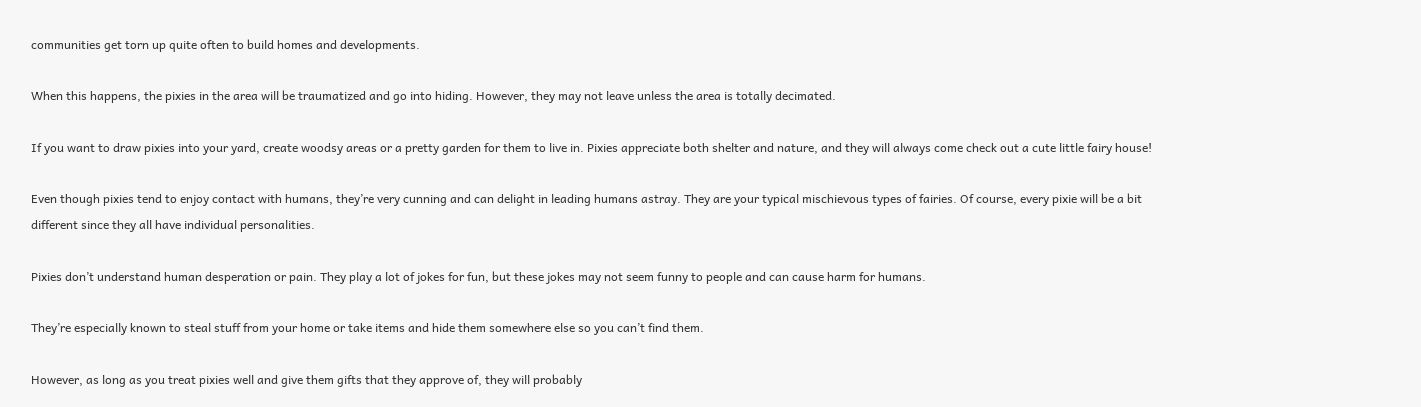communities get torn up quite often to build homes and developments.

When this happens, the pixies in the area will be traumatized and go into hiding. However, they may not leave unless the area is totally decimated.

If you want to draw pixies into your yard, create woodsy areas or a pretty garden for them to live in. Pixies appreciate both shelter and nature, and they will always come check out a cute little fairy house!

Even though pixies tend to enjoy contact with humans, they’re very cunning and can delight in leading humans astray. They are your typical mischievous types of fairies. Of course, every pixie will be a bit different since they all have individual personalities.

Pixies don’t understand human desperation or pain. They play a lot of jokes for fun, but these jokes may not seem funny to people and can cause harm for humans.

They’re especially known to steal stuff from your home or take items and hide them somewhere else so you can’t find them.

However, as long as you treat pixies well and give them gifts that they approve of, they will probably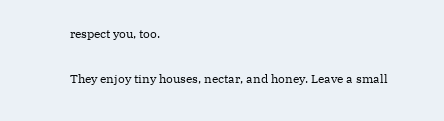respect you, too.

They enjoy tiny houses, nectar, and honey. Leave a small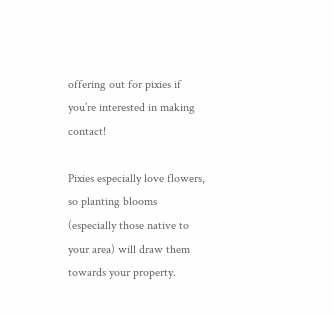offering out for pixies if you’re interested in making contact!

Pixies especially love flowers, so planting blooms (especially those native to your area) will draw them towards your property.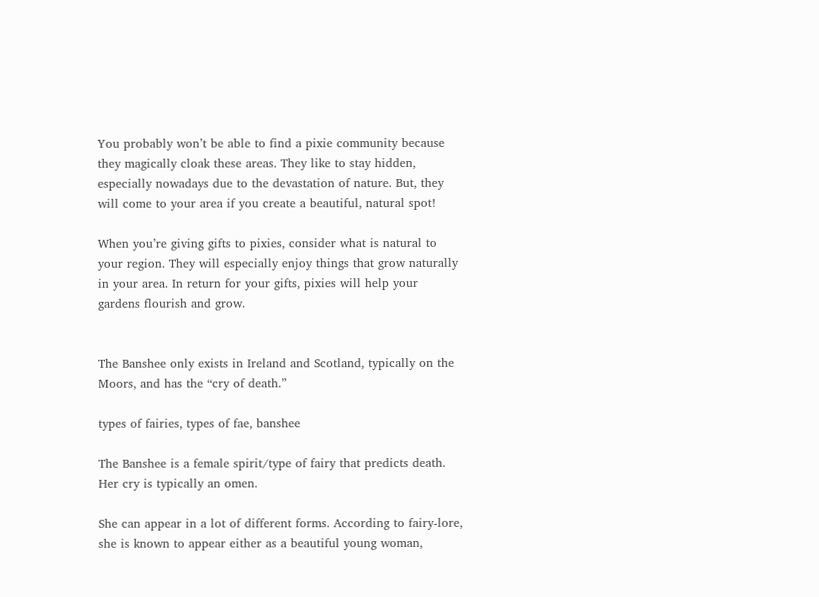You probably won’t be able to find a pixie community because they magically cloak these areas. They like to stay hidden, especially nowadays due to the devastation of nature. But, they will come to your area if you create a beautiful, natural spot!

When you’re giving gifts to pixies, consider what is natural to your region. They will especially enjoy things that grow naturally in your area. In return for your gifts, pixies will help your gardens flourish and grow.


The Banshee only exists in Ireland and Scotland, typically on the Moors, and has the “cry of death.”

types of fairies, types of fae, banshee

The Banshee is a female spirit/type of fairy that predicts death. Her cry is typically an omen.

She can appear in a lot of different forms. According to fairy-lore, she is known to appear either as a beautiful young woman,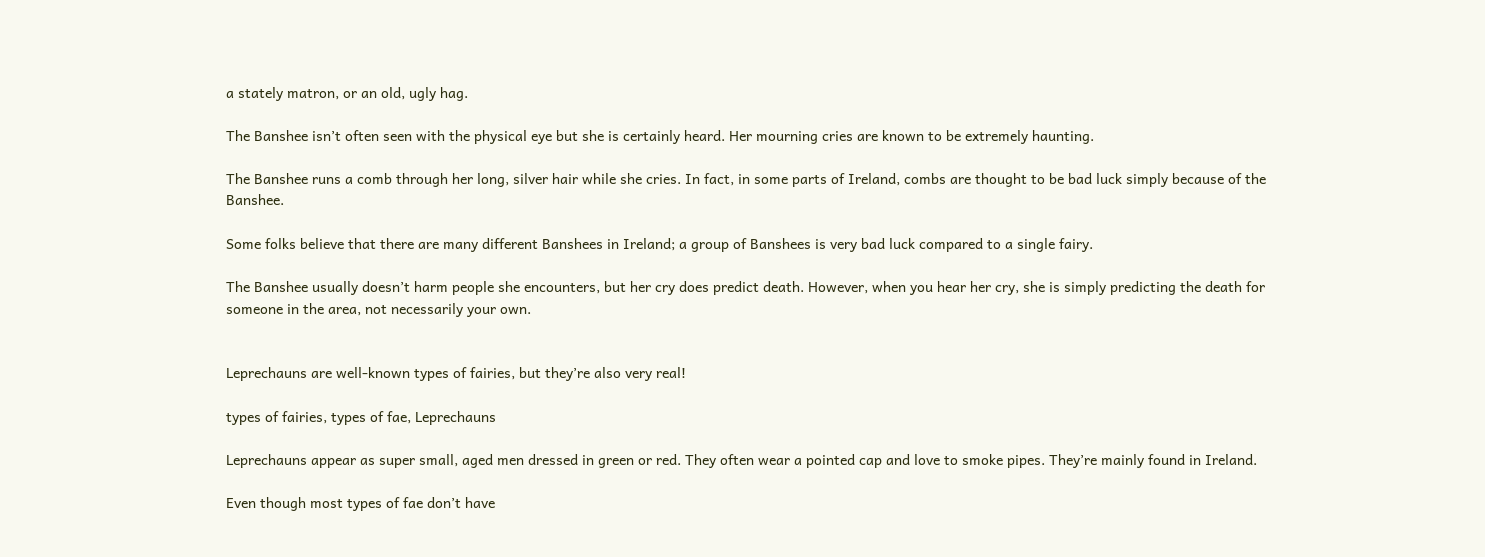a stately matron, or an old, ugly hag.

The Banshee isn’t often seen with the physical eye but she is certainly heard. Her mourning cries are known to be extremely haunting.

The Banshee runs a comb through her long, silver hair while she cries. In fact, in some parts of Ireland, combs are thought to be bad luck simply because of the Banshee.

Some folks believe that there are many different Banshees in Ireland; a group of Banshees is very bad luck compared to a single fairy.

The Banshee usually doesn’t harm people she encounters, but her cry does predict death. However, when you hear her cry, she is simply predicting the death for someone in the area, not necessarily your own.


Leprechauns are well-known types of fairies, but they’re also very real!

types of fairies, types of fae, Leprechauns

Leprechauns appear as super small, aged men dressed in green or red. They often wear a pointed cap and love to smoke pipes. They’re mainly found in Ireland.

Even though most types of fae don’t have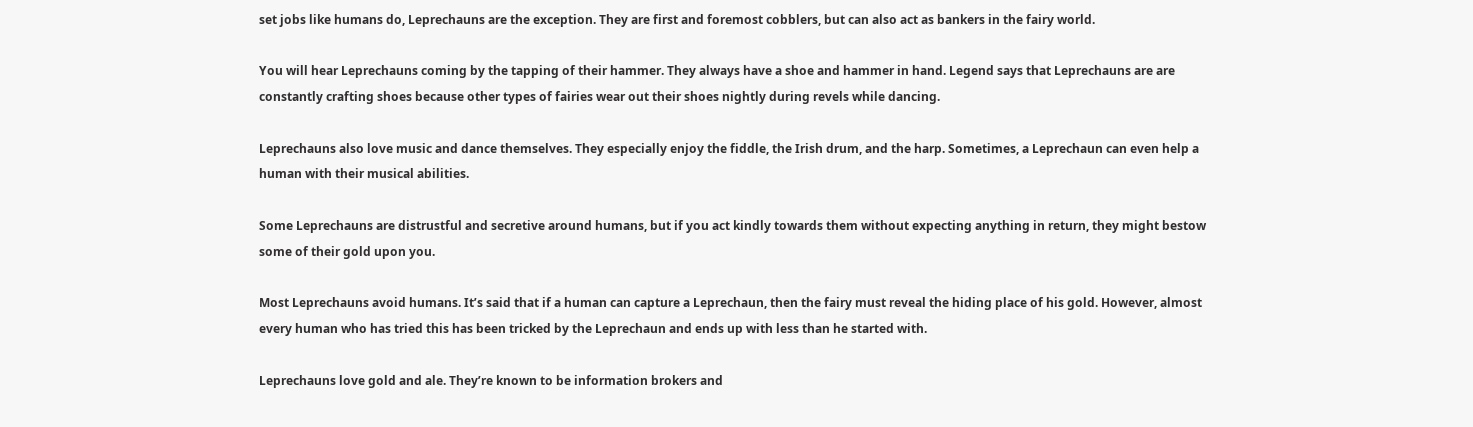set jobs like humans do, Leprechauns are the exception. They are first and foremost cobblers, but can also act as bankers in the fairy world.

You will hear Leprechauns coming by the tapping of their hammer. They always have a shoe and hammer in hand. Legend says that Leprechauns are are constantly crafting shoes because other types of fairies wear out their shoes nightly during revels while dancing.

Leprechauns also love music and dance themselves. They especially enjoy the fiddle, the Irish drum, and the harp. Sometimes, a Leprechaun can even help a human with their musical abilities.

Some Leprechauns are distrustful and secretive around humans, but if you act kindly towards them without expecting anything in return, they might bestow some of their gold upon you.

Most Leprechauns avoid humans. It’s said that if a human can capture a Leprechaun, then the fairy must reveal the hiding place of his gold. However, almost every human who has tried this has been tricked by the Leprechaun and ends up with less than he started with.

Leprechauns love gold and ale. They’re known to be information brokers and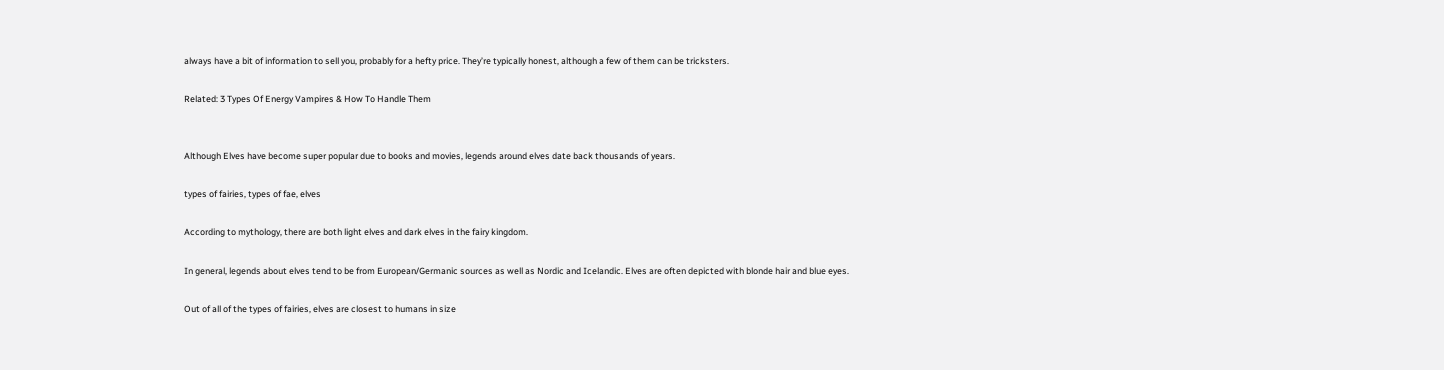always have a bit of information to sell you, probably for a hefty price. They’re typically honest, although a few of them can be tricksters.

Related: 3 Types Of Energy Vampires & How To Handle Them


Although Elves have become super popular due to books and movies, legends around elves date back thousands of years.

types of fairies, types of fae, elves

According to mythology, there are both light elves and dark elves in the fairy kingdom.

In general, legends about elves tend to be from European/Germanic sources as well as Nordic and Icelandic. Elves are often depicted with blonde hair and blue eyes.

Out of all of the types of fairies, elves are closest to humans in size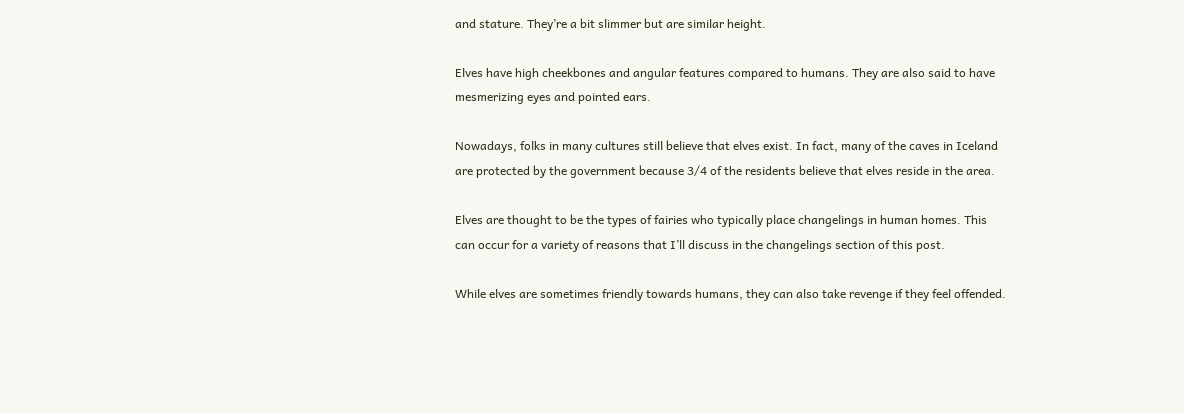and stature. They’re a bit slimmer but are similar height.

Elves have high cheekbones and angular features compared to humans. They are also said to have mesmerizing eyes and pointed ears.

Nowadays, folks in many cultures still believe that elves exist. In fact, many of the caves in Iceland are protected by the government because 3/4 of the residents believe that elves reside in the area.

Elves are thought to be the types of fairies who typically place changelings in human homes. This can occur for a variety of reasons that I’ll discuss in the changelings section of this post.

While elves are sometimes friendly towards humans, they can also take revenge if they feel offended.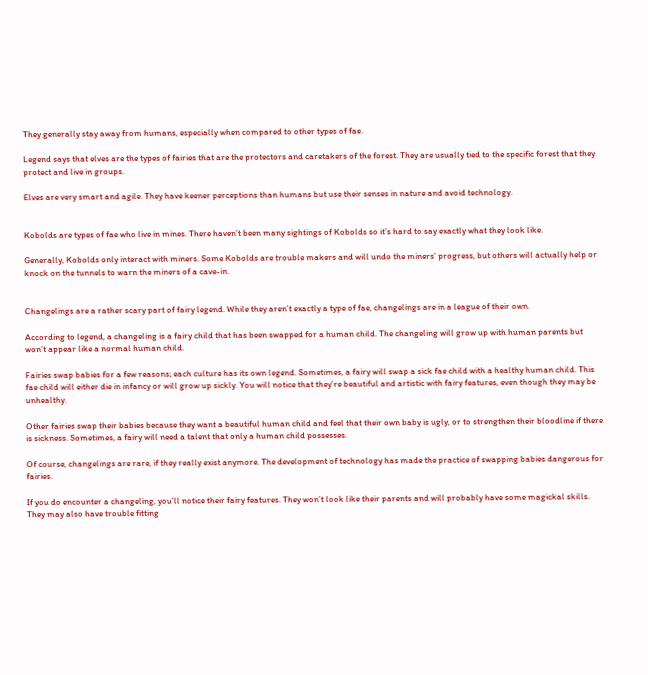They generally stay away from humans, especially when compared to other types of fae.

Legend says that elves are the types of fairies that are the protectors and caretakers of the forest. They are usually tied to the specific forest that they protect and live in groups.

Elves are very smart and agile. They have keener perceptions than humans but use their senses in nature and avoid technology.


Kobolds are types of fae who live in mines. There haven’t been many sightings of Kobolds so it’s hard to say exactly what they look like.

Generally, Kobolds only interact with miners. Some Kobolds are trouble makers and will undo the miners’ progress, but others will actually help or knock on the tunnels to warn the miners of a cave-in.


Changelings are a rather scary part of fairy legend. While they aren’t exactly a type of fae, changelings are in a league of their own.

According to legend, a changeling is a fairy child that has been swapped for a human child. The changeling will grow up with human parents but won’t appear like a normal human child.

Fairies swap babies for a few reasons; each culture has its own legend. Sometimes, a fairy will swap a sick fae child with a healthy human child. This fae child will either die in infancy or will grow up sickly. You will notice that they’re beautiful and artistic with fairy features, even though they may be unhealthy.

Other fairies swap their babies because they want a beautiful human child and feel that their own baby is ugly, or to strengthen their bloodline if there is sickness. Sometimes, a fairy will need a talent that only a human child possesses.

Of course, changelings are rare, if they really exist anymore. The development of technology has made the practice of swapping babies dangerous for fairies.

If you do encounter a changeling, you’ll notice their fairy features. They won’t look like their parents and will probably have some magickal skills. They may also have trouble fitting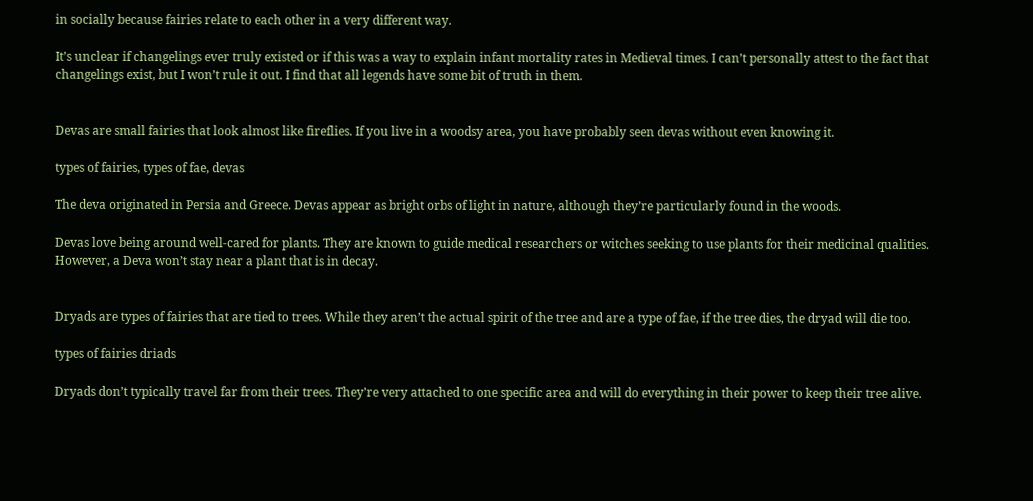in socially because fairies relate to each other in a very different way.

It’s unclear if changelings ever truly existed or if this was a way to explain infant mortality rates in Medieval times. I can’t personally attest to the fact that changelings exist, but I won’t rule it out. I find that all legends have some bit of truth in them.


Devas are small fairies that look almost like fireflies. If you live in a woodsy area, you have probably seen devas without even knowing it.

types of fairies, types of fae, devas

The deva originated in Persia and Greece. Devas appear as bright orbs of light in nature, although they’re particularly found in the woods.

Devas love being around well-cared for plants. They are known to guide medical researchers or witches seeking to use plants for their medicinal qualities. However, a Deva won’t stay near a plant that is in decay.


Dryads are types of fairies that are tied to trees. While they aren’t the actual spirit of the tree and are a type of fae, if the tree dies, the dryad will die too.

types of fairies driads

Dryads don’t typically travel far from their trees. They’re very attached to one specific area and will do everything in their power to keep their tree alive.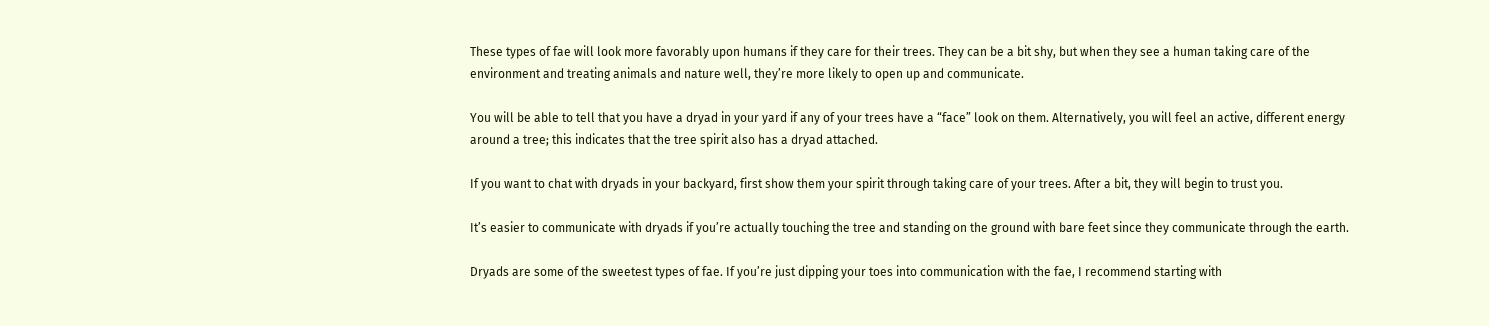These types of fae will look more favorably upon humans if they care for their trees. They can be a bit shy, but when they see a human taking care of the environment and treating animals and nature well, they’re more likely to open up and communicate.

You will be able to tell that you have a dryad in your yard if any of your trees have a “face” look on them. Alternatively, you will feel an active, different energy around a tree; this indicates that the tree spirit also has a dryad attached.

If you want to chat with dryads in your backyard, first show them your spirit through taking care of your trees. After a bit, they will begin to trust you.

It’s easier to communicate with dryads if you’re actually touching the tree and standing on the ground with bare feet since they communicate through the earth.

Dryads are some of the sweetest types of fae. If you’re just dipping your toes into communication with the fae, I recommend starting with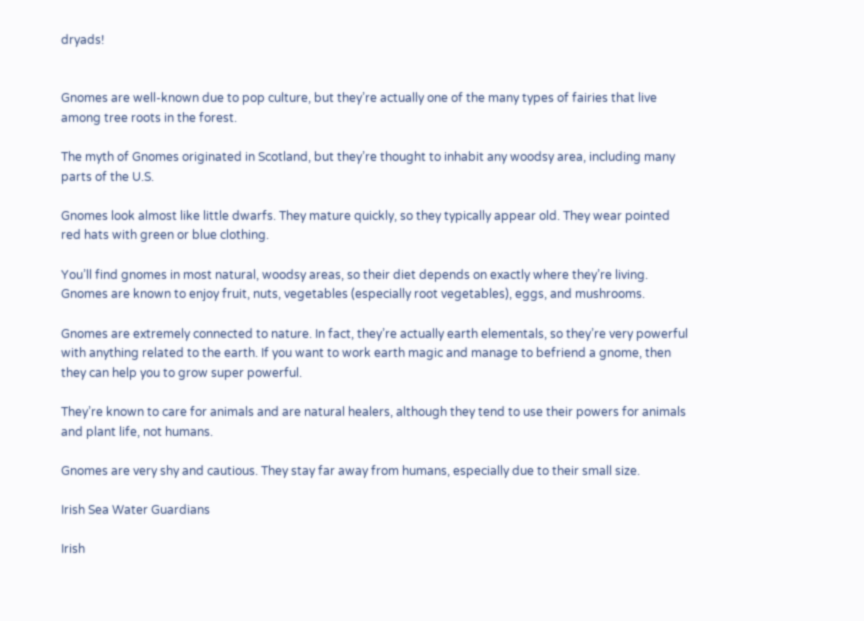dryads!


Gnomes are well-known due to pop culture, but they’re actually one of the many types of fairies that live among tree roots in the forest.

The myth of Gnomes originated in Scotland, but they’re thought to inhabit any woodsy area, including many parts of the U.S.

Gnomes look almost like little dwarfs. They mature quickly, so they typically appear old. They wear pointed red hats with green or blue clothing.

You’ll find gnomes in most natural, woodsy areas, so their diet depends on exactly where they’re living. Gnomes are known to enjoy fruit, nuts, vegetables (especially root vegetables), eggs, and mushrooms.

Gnomes are extremely connected to nature. In fact, they’re actually earth elementals, so they’re very powerful with anything related to the earth. If you want to work earth magic and manage to befriend a gnome, then they can help you to grow super powerful.

They’re known to care for animals and are natural healers, although they tend to use their powers for animals and plant life, not humans.

Gnomes are very shy and cautious. They stay far away from humans, especially due to their small size.

Irish Sea Water Guardians

Irish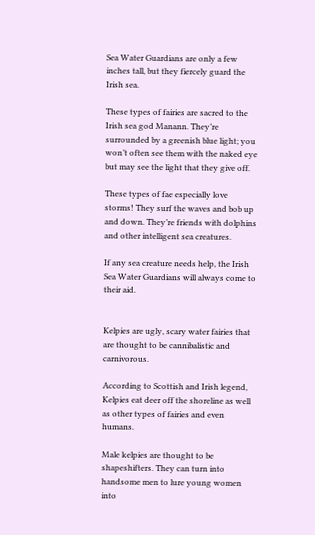Sea Water Guardians are only a few inches tall, but they fiercely guard the Irish sea.

These types of fairies are sacred to the Irish sea god Manann. They’re surrounded by a greenish blue light; you won’t often see them with the naked eye but may see the light that they give off.

These types of fae especially love storms! They surf the waves and bob up and down. They’re friends with dolphins and other intelligent sea creatures.

If any sea creature needs help, the Irish Sea Water Guardians will always come to their aid.


Kelpies are ugly, scary water fairies that are thought to be cannibalistic and carnivorous.

According to Scottish and Irish legend, Kelpies eat deer off the shoreline as well as other types of fairies and even humans.

Male kelpies are thought to be shapeshifters. They can turn into handsome men to lure young women into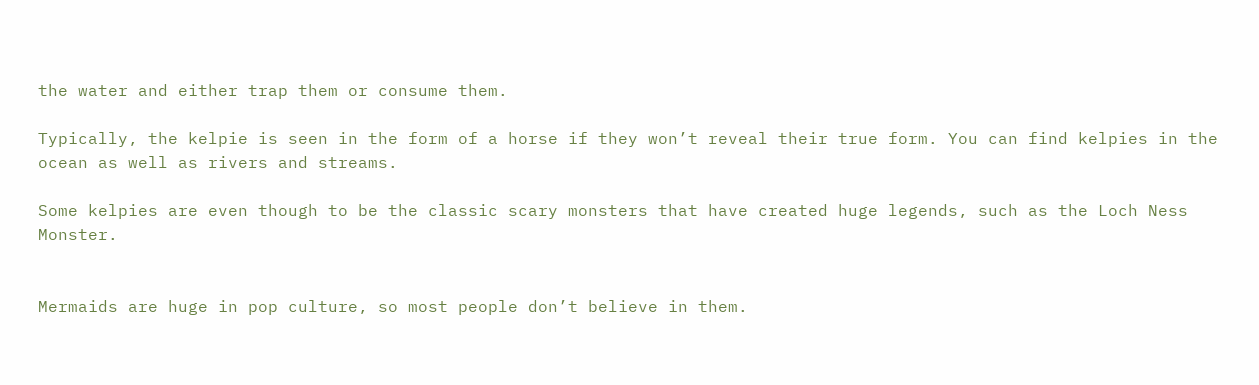the water and either trap them or consume them.

Typically, the kelpie is seen in the form of a horse if they won’t reveal their true form. You can find kelpies in the ocean as well as rivers and streams.

Some kelpies are even though to be the classic scary monsters that have created huge legends, such as the Loch Ness Monster.


Mermaids are huge in pop culture, so most people don’t believe in them.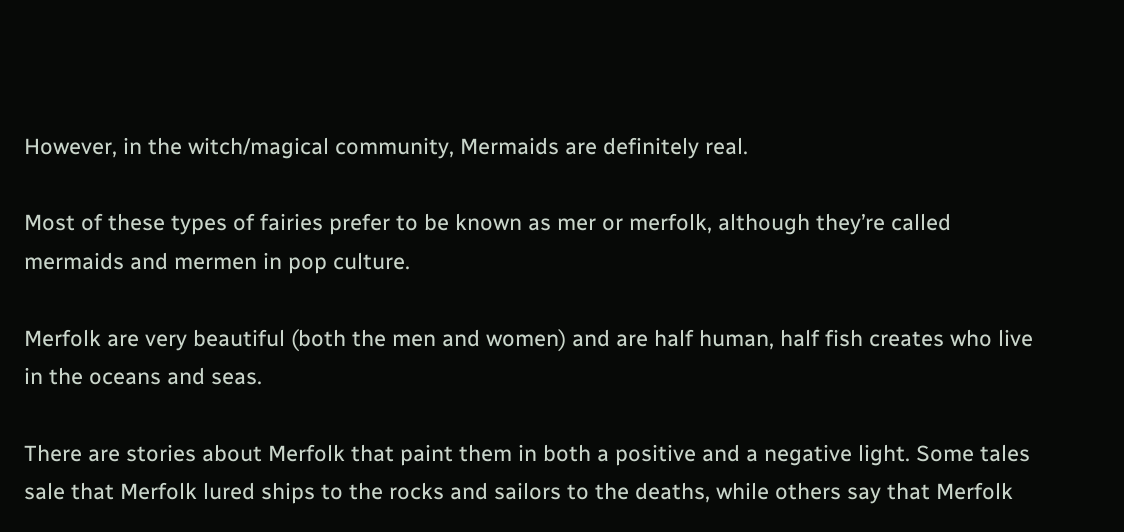However, in the witch/magical community, Mermaids are definitely real.

Most of these types of fairies prefer to be known as mer or merfolk, although they’re called mermaids and mermen in pop culture.

Merfolk are very beautiful (both the men and women) and are half human, half fish creates who live in the oceans and seas.

There are stories about Merfolk that paint them in both a positive and a negative light. Some tales sale that Merfolk lured ships to the rocks and sailors to the deaths, while others say that Merfolk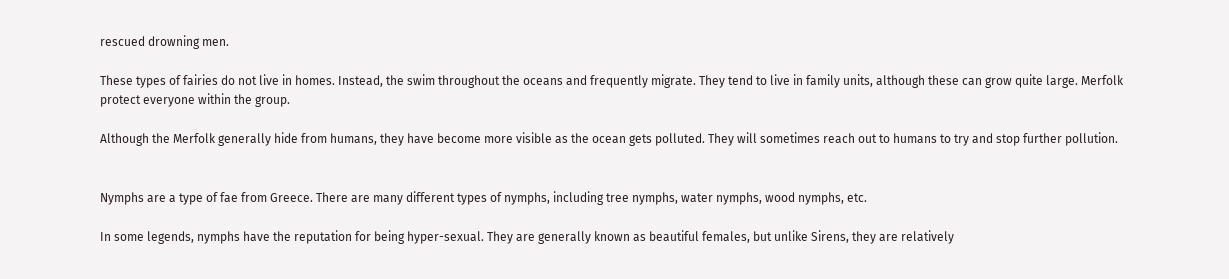rescued drowning men.

These types of fairies do not live in homes. Instead, the swim throughout the oceans and frequently migrate. They tend to live in family units, although these can grow quite large. Merfolk protect everyone within the group.

Although the Merfolk generally hide from humans, they have become more visible as the ocean gets polluted. They will sometimes reach out to humans to try and stop further pollution.


Nymphs are a type of fae from Greece. There are many different types of nymphs, including tree nymphs, water nymphs, wood nymphs, etc.

In some legends, nymphs have the reputation for being hyper-sexual. They are generally known as beautiful females, but unlike Sirens, they are relatively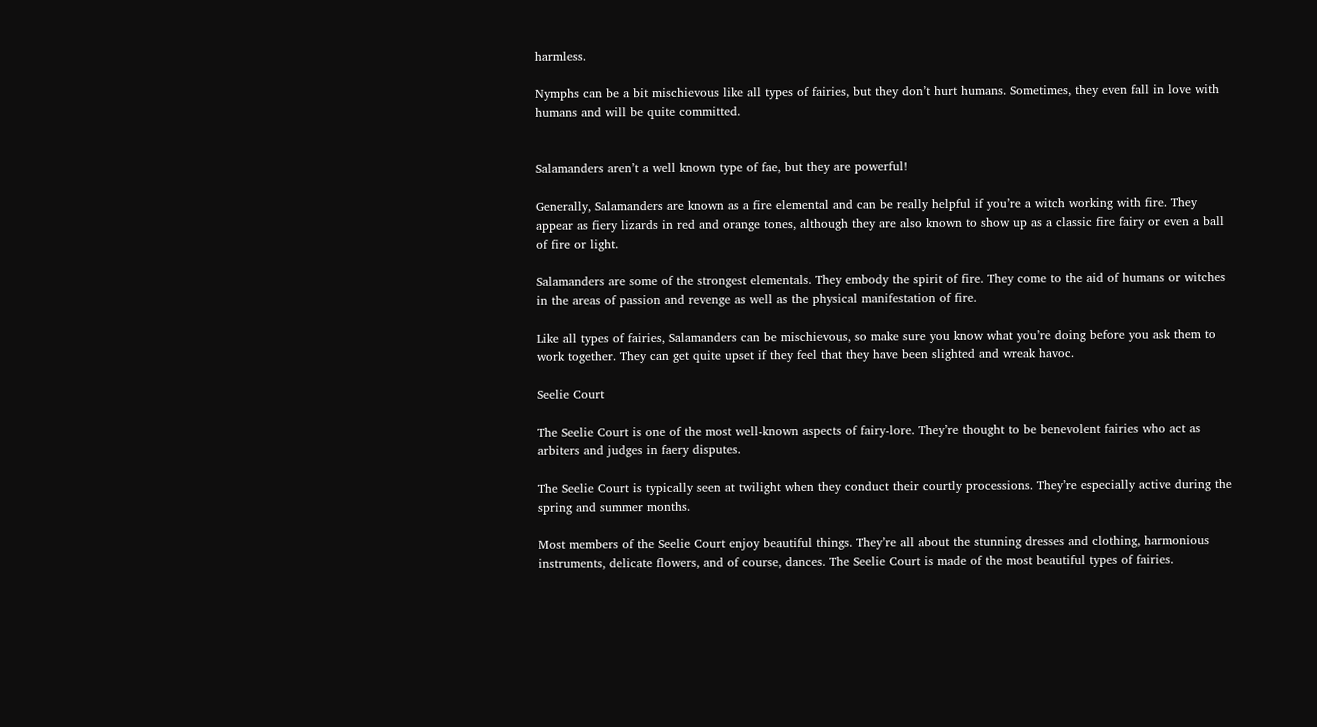harmless.

Nymphs can be a bit mischievous like all types of fairies, but they don’t hurt humans. Sometimes, they even fall in love with humans and will be quite committed.


Salamanders aren’t a well known type of fae, but they are powerful!

Generally, Salamanders are known as a fire elemental and can be really helpful if you’re a witch working with fire. They appear as fiery lizards in red and orange tones, although they are also known to show up as a classic fire fairy or even a ball of fire or light.

Salamanders are some of the strongest elementals. They embody the spirit of fire. They come to the aid of humans or witches in the areas of passion and revenge as well as the physical manifestation of fire.

Like all types of fairies, Salamanders can be mischievous, so make sure you know what you’re doing before you ask them to work together. They can get quite upset if they feel that they have been slighted and wreak havoc.

Seelie Court

The Seelie Court is one of the most well-known aspects of fairy-lore. They’re thought to be benevolent fairies who act as arbiters and judges in faery disputes.

The Seelie Court is typically seen at twilight when they conduct their courtly processions. They’re especially active during the spring and summer months.

Most members of the Seelie Court enjoy beautiful things. They’re all about the stunning dresses and clothing, harmonious instruments, delicate flowers, and of course, dances. The Seelie Court is made of the most beautiful types of fairies.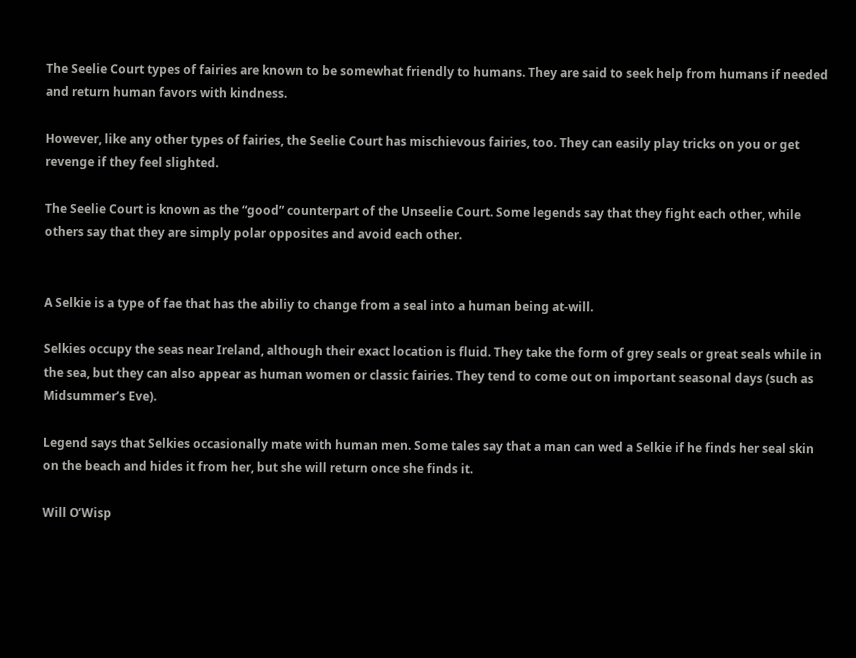The Seelie Court types of fairies are known to be somewhat friendly to humans. They are said to seek help from humans if needed and return human favors with kindness.

However, like any other types of fairies, the Seelie Court has mischievous fairies, too. They can easily play tricks on you or get revenge if they feel slighted.

The Seelie Court is known as the “good” counterpart of the Unseelie Court. Some legends say that they fight each other, while others say that they are simply polar opposites and avoid each other.


A Selkie is a type of fae that has the abiliy to change from a seal into a human being at-will.

Selkies occupy the seas near Ireland, although their exact location is fluid. They take the form of grey seals or great seals while in the sea, but they can also appear as human women or classic fairies. They tend to come out on important seasonal days (such as Midsummer’s Eve).

Legend says that Selkies occasionally mate with human men. Some tales say that a man can wed a Selkie if he finds her seal skin on the beach and hides it from her, but she will return once she finds it.

Will O’Wisp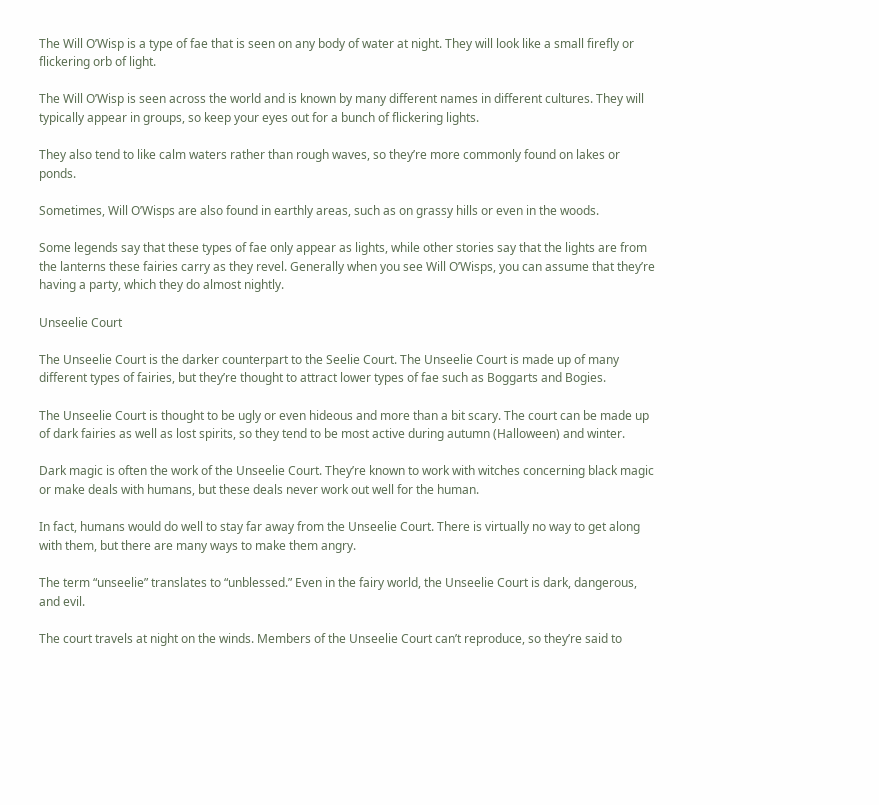The Will O’Wisp is a type of fae that is seen on any body of water at night. They will look like a small firefly or flickering orb of light.

The Will O’Wisp is seen across the world and is known by many different names in different cultures. They will typically appear in groups, so keep your eyes out for a bunch of flickering lights.

They also tend to like calm waters rather than rough waves, so they’re more commonly found on lakes or ponds.

Sometimes, Will O’Wisps are also found in earthly areas, such as on grassy hills or even in the woods.

Some legends say that these types of fae only appear as lights, while other stories say that the lights are from the lanterns these fairies carry as they revel. Generally when you see Will O’Wisps, you can assume that they’re having a party, which they do almost nightly.

Unseelie Court

The Unseelie Court is the darker counterpart to the Seelie Court. The Unseelie Court is made up of many different types of fairies, but they’re thought to attract lower types of fae such as Boggarts and Bogies.

The Unseelie Court is thought to be ugly or even hideous and more than a bit scary. The court can be made up of dark fairies as well as lost spirits, so they tend to be most active during autumn (Halloween) and winter.

Dark magic is often the work of the Unseelie Court. They’re known to work with witches concerning black magic or make deals with humans, but these deals never work out well for the human.

In fact, humans would do well to stay far away from the Unseelie Court. There is virtually no way to get along with them, but there are many ways to make them angry.

The term “unseelie” translates to “unblessed.” Even in the fairy world, the Unseelie Court is dark, dangerous, and evil.

The court travels at night on the winds. Members of the Unseelie Court can’t reproduce, so they’re said to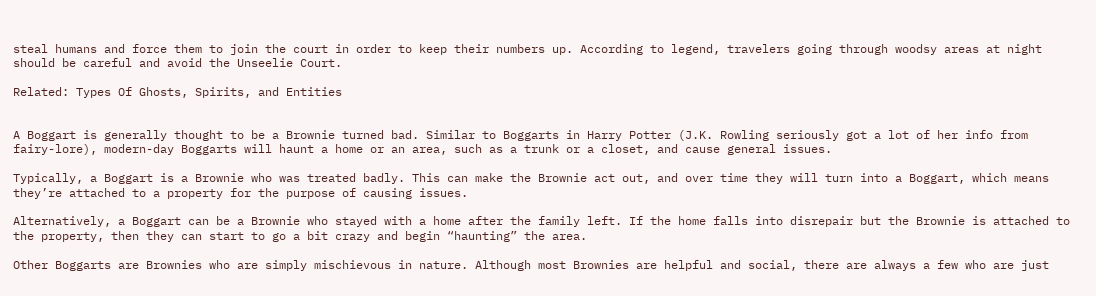steal humans and force them to join the court in order to keep their numbers up. According to legend, travelers going through woodsy areas at night should be careful and avoid the Unseelie Court.

Related: Types Of Ghosts, Spirits, and Entities


A Boggart is generally thought to be a Brownie turned bad. Similar to Boggarts in Harry Potter (J.K. Rowling seriously got a lot of her info from fairy-lore), modern-day Boggarts will haunt a home or an area, such as a trunk or a closet, and cause general issues.

Typically, a Boggart is a Brownie who was treated badly. This can make the Brownie act out, and over time they will turn into a Boggart, which means they’re attached to a property for the purpose of causing issues.

Alternatively, a Boggart can be a Brownie who stayed with a home after the family left. If the home falls into disrepair but the Brownie is attached to the property, then they can start to go a bit crazy and begin “haunting” the area.

Other Boggarts are Brownies who are simply mischievous in nature. Although most Brownies are helpful and social, there are always a few who are just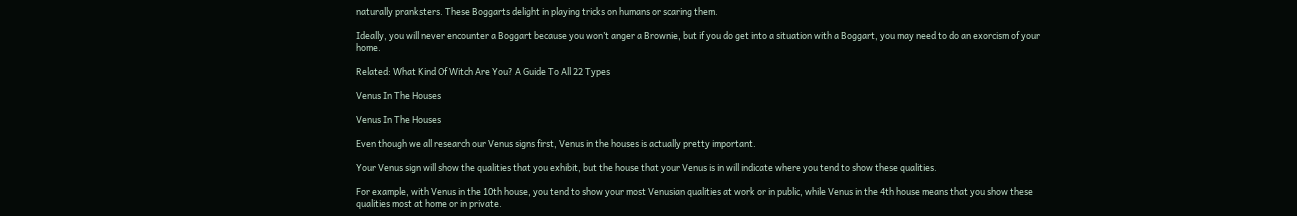naturally pranksters. These Boggarts delight in playing tricks on humans or scaring them.

Ideally, you will never encounter a Boggart because you won’t anger a Brownie, but if you do get into a situation with a Boggart, you may need to do an exorcism of your home.

Related: What Kind Of Witch Are You? A Guide To All 22 Types

Venus In The Houses

Venus In The Houses

Even though we all research our Venus signs first, Venus in the houses is actually pretty important.

Your Venus sign will show the qualities that you exhibit, but the house that your Venus is in will indicate where you tend to show these qualities.

For example, with Venus in the 10th house, you tend to show your most Venusian qualities at work or in public, while Venus in the 4th house means that you show these qualities most at home or in private.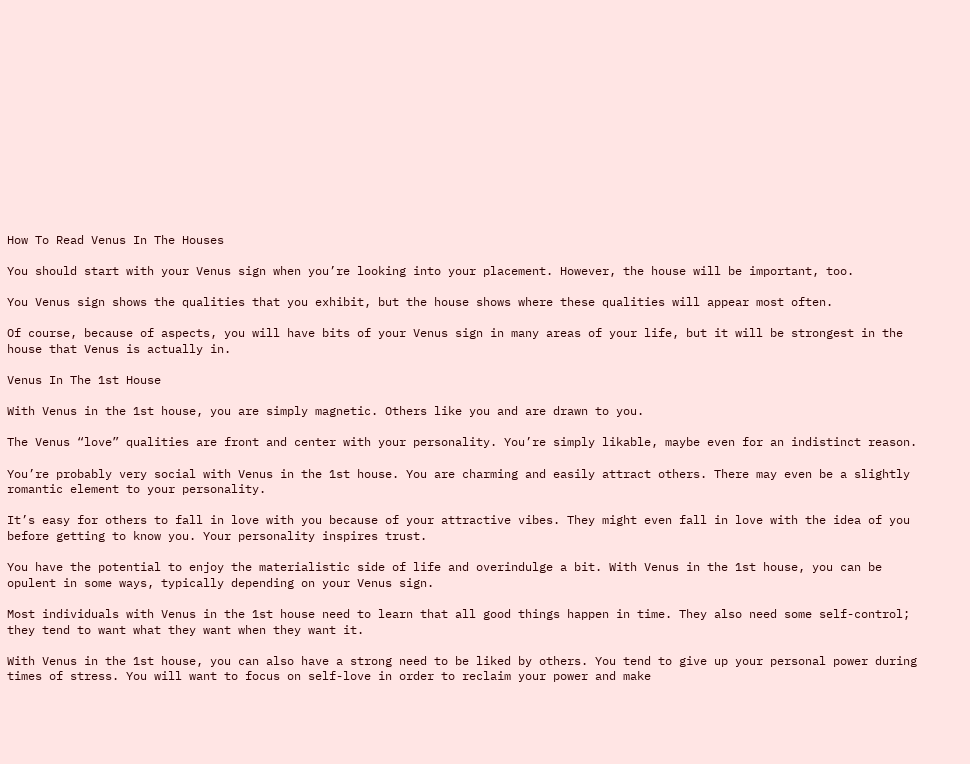How To Read Venus In The Houses

You should start with your Venus sign when you’re looking into your placement. However, the house will be important, too.

You Venus sign shows the qualities that you exhibit, but the house shows where these qualities will appear most often.

Of course, because of aspects, you will have bits of your Venus sign in many areas of your life, but it will be strongest in the house that Venus is actually in.

Venus In The 1st House

With Venus in the 1st house, you are simply magnetic. Others like you and are drawn to you.

The Venus “love” qualities are front and center with your personality. You’re simply likable, maybe even for an indistinct reason.

You’re probably very social with Venus in the 1st house. You are charming and easily attract others. There may even be a slightly romantic element to your personality.

It’s easy for others to fall in love with you because of your attractive vibes. They might even fall in love with the idea of you before getting to know you. Your personality inspires trust.

You have the potential to enjoy the materialistic side of life and overindulge a bit. With Venus in the 1st house, you can be opulent in some ways, typically depending on your Venus sign.

Most individuals with Venus in the 1st house need to learn that all good things happen in time. They also need some self-control; they tend to want what they want when they want it.

With Venus in the 1st house, you can also have a strong need to be liked by others. You tend to give up your personal power during times of stress. You will want to focus on self-love in order to reclaim your power and make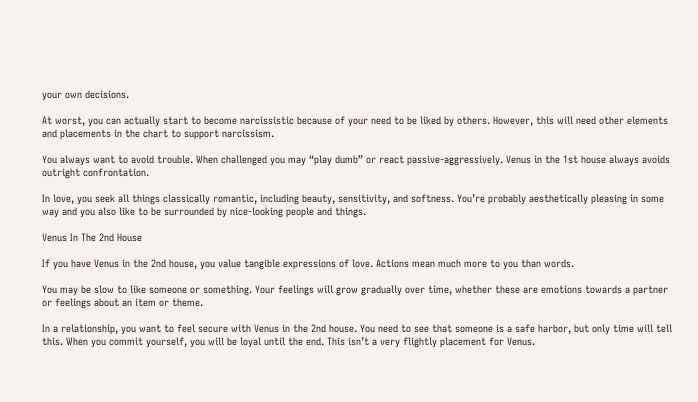your own decisions.

At worst, you can actually start to become narcissistic because of your need to be liked by others. However, this will need other elements and placements in the chart to support narcissism.

You always want to avoid trouble. When challenged you may “play dumb” or react passive-aggressively. Venus in the 1st house always avoids outright confrontation.

In love, you seek all things classically romantic, including beauty, sensitivity, and softness. You’re probably aesthetically pleasing in some way and you also like to be surrounded by nice-looking people and things.

Venus In The 2nd House

If you have Venus in the 2nd house, you value tangible expressions of love. Actions mean much more to you than words.

You may be slow to like someone or something. Your feelings will grow gradually over time, whether these are emotions towards a partner or feelings about an item or theme.

In a relationship, you want to feel secure with Venus in the 2nd house. You need to see that someone is a safe harbor, but only time will tell this. When you commit yourself, you will be loyal until the end. This isn’t a very flightly placement for Venus.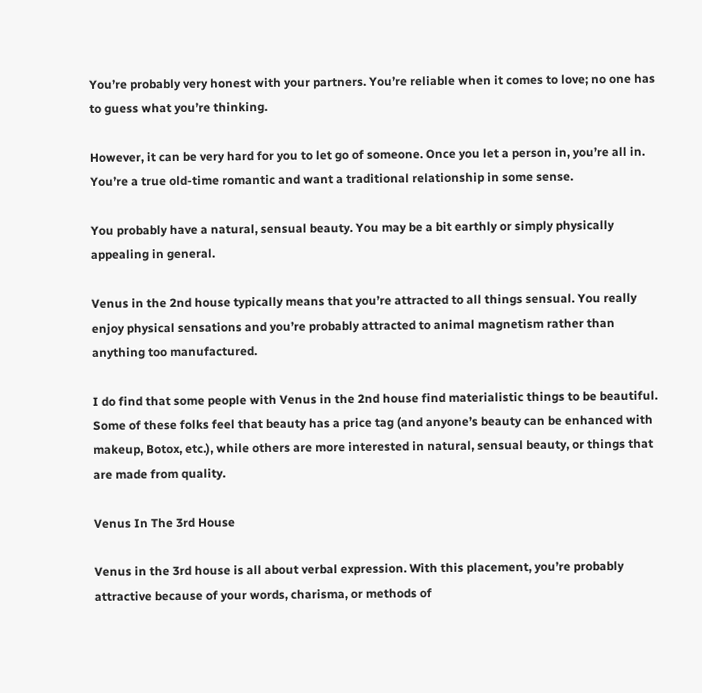You’re probably very honest with your partners. You’re reliable when it comes to love; no one has to guess what you’re thinking.

However, it can be very hard for you to let go of someone. Once you let a person in, you’re all in. You’re a true old-time romantic and want a traditional relationship in some sense.

You probably have a natural, sensual beauty. You may be a bit earthly or simply physically appealing in general.

Venus in the 2nd house typically means that you’re attracted to all things sensual. You really enjoy physical sensations and you’re probably attracted to animal magnetism rather than anything too manufactured.

I do find that some people with Venus in the 2nd house find materialistic things to be beautiful. Some of these folks feel that beauty has a price tag (and anyone’s beauty can be enhanced with makeup, Botox, etc.), while others are more interested in natural, sensual beauty, or things that are made from quality.

Venus In The 3rd House

Venus in the 3rd house is all about verbal expression. With this placement, you’re probably attractive because of your words, charisma, or methods of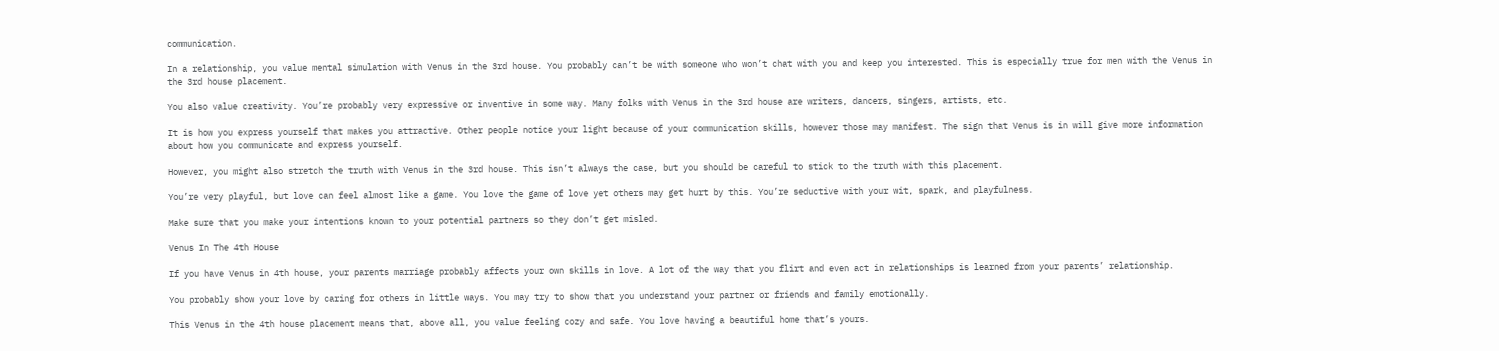communication.

In a relationship, you value mental simulation with Venus in the 3rd house. You probably can’t be with someone who won’t chat with you and keep you interested. This is especially true for men with the Venus in the 3rd house placement.

You also value creativity. You’re probably very expressive or inventive in some way. Many folks with Venus in the 3rd house are writers, dancers, singers, artists, etc.

It is how you express yourself that makes you attractive. Other people notice your light because of your communication skills, however those may manifest. The sign that Venus is in will give more information about how you communicate and express yourself.

However, you might also stretch the truth with Venus in the 3rd house. This isn’t always the case, but you should be careful to stick to the truth with this placement.

You’re very playful, but love can feel almost like a game. You love the game of love yet others may get hurt by this. You’re seductive with your wit, spark, and playfulness.

Make sure that you make your intentions known to your potential partners so they don’t get misled.

Venus In The 4th House

If you have Venus in 4th house, your parents marriage probably affects your own skills in love. A lot of the way that you flirt and even act in relationships is learned from your parents’ relationship.

You probably show your love by caring for others in little ways. You may try to show that you understand your partner or friends and family emotionally.

This Venus in the 4th house placement means that, above all, you value feeling cozy and safe. You love having a beautiful home that’s yours.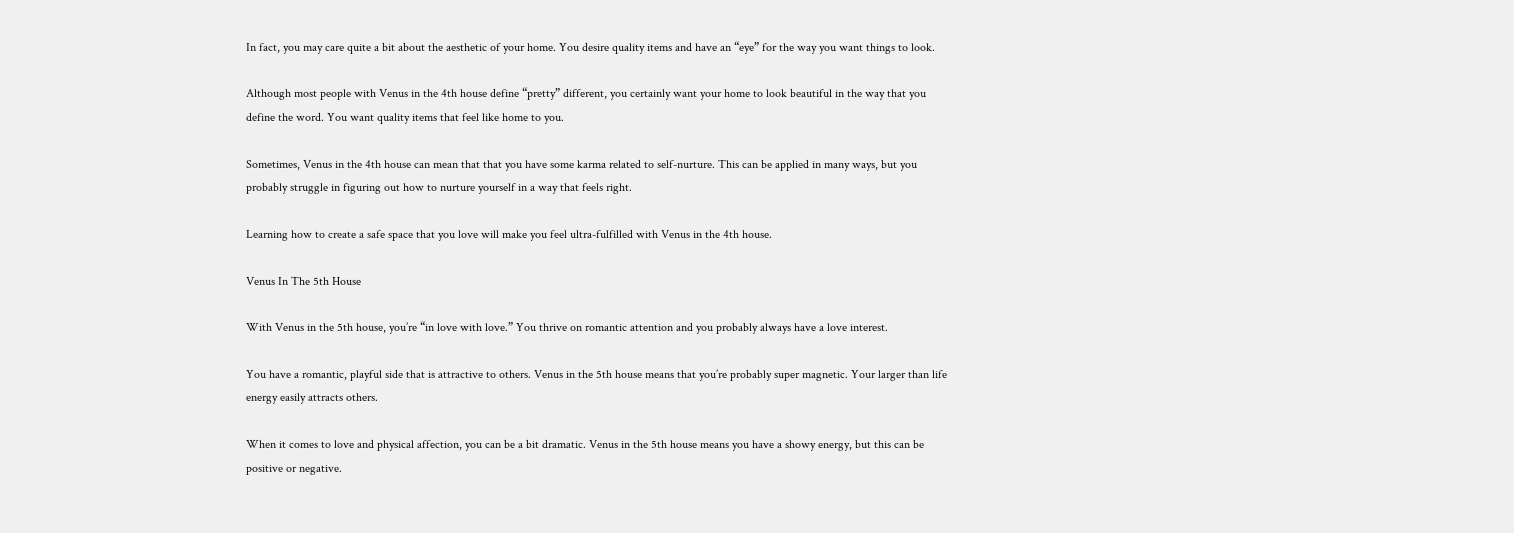In fact, you may care quite a bit about the aesthetic of your home. You desire quality items and have an “eye” for the way you want things to look.

Although most people with Venus in the 4th house define “pretty” different, you certainly want your home to look beautiful in the way that you define the word. You want quality items that feel like home to you.

Sometimes, Venus in the 4th house can mean that that you have some karma related to self-nurture. This can be applied in many ways, but you probably struggle in figuring out how to nurture yourself in a way that feels right.

Learning how to create a safe space that you love will make you feel ultra-fulfilled with Venus in the 4th house.

Venus In The 5th House

With Venus in the 5th house, you’re “in love with love.” You thrive on romantic attention and you probably always have a love interest.

You have a romantic, playful side that is attractive to others. Venus in the 5th house means that you’re probably super magnetic. Your larger than life energy easily attracts others.

When it comes to love and physical affection, you can be a bit dramatic. Venus in the 5th house means you have a showy energy, but this can be positive or negative.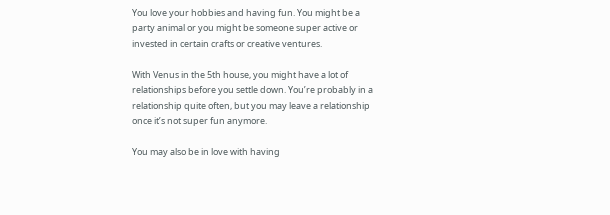You love your hobbies and having fun. You might be a party animal or you might be someone super active or invested in certain crafts or creative ventures.

With Venus in the 5th house, you might have a lot of relationships before you settle down. You’re probably in a relationship quite often, but you may leave a relationship once it’s not super fun anymore.

You may also be in love with having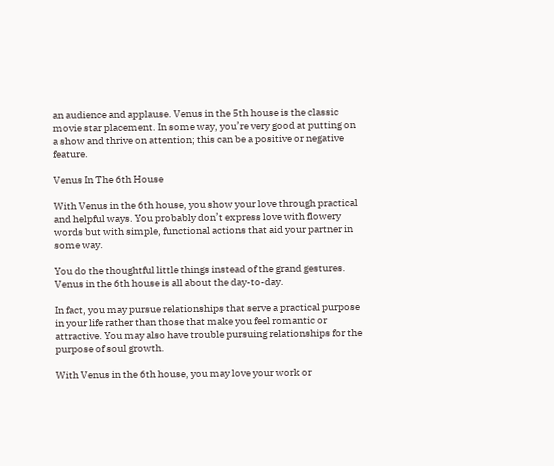an audience and applause. Venus in the 5th house is the classic movie star placement. In some way, you’re very good at putting on a show and thrive on attention; this can be a positive or negative feature.

Venus In The 6th House

With Venus in the 6th house, you show your love through practical and helpful ways. You probably don’t express love with flowery words but with simple, functional actions that aid your partner in some way.

You do the thoughtful little things instead of the grand gestures. Venus in the 6th house is all about the day-to-day.

In fact, you may pursue relationships that serve a practical purpose in your life rather than those that make you feel romantic or attractive. You may also have trouble pursuing relationships for the purpose of soul growth.

With Venus in the 6th house, you may love your work or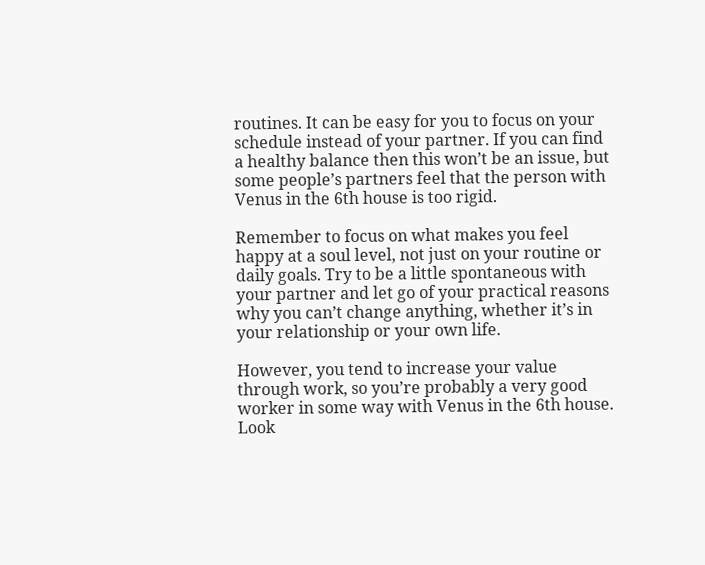routines. It can be easy for you to focus on your schedule instead of your partner. If you can find a healthy balance then this won’t be an issue, but some people’s partners feel that the person with Venus in the 6th house is too rigid.

Remember to focus on what makes you feel happy at a soul level, not just on your routine or daily goals. Try to be a little spontaneous with your partner and let go of your practical reasons why you can’t change anything, whether it’s in your relationship or your own life.

However, you tend to increase your value through work, so you’re probably a very good worker in some way with Venus in the 6th house. Look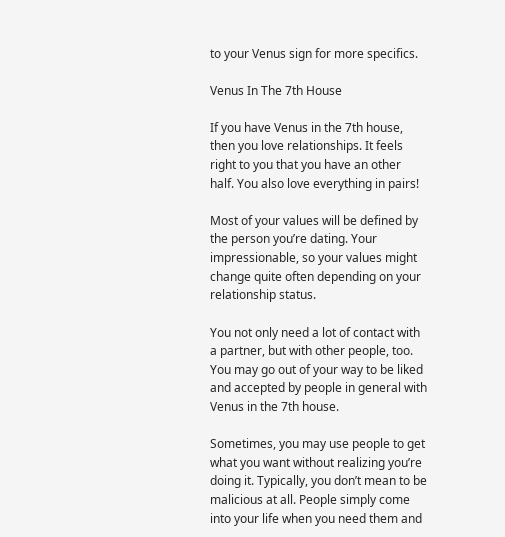to your Venus sign for more specifics.

Venus In The 7th House

If you have Venus in the 7th house, then you love relationships. It feels right to you that you have an other half. You also love everything in pairs!

Most of your values will be defined by the person you’re dating. Your impressionable, so your values might change quite often depending on your relationship status.

You not only need a lot of contact with a partner, but with other people, too. You may go out of your way to be liked and accepted by people in general with Venus in the 7th house.

Sometimes, you may use people to get what you want without realizing you’re doing it. Typically, you don’t mean to be malicious at all. People simply come into your life when you need them and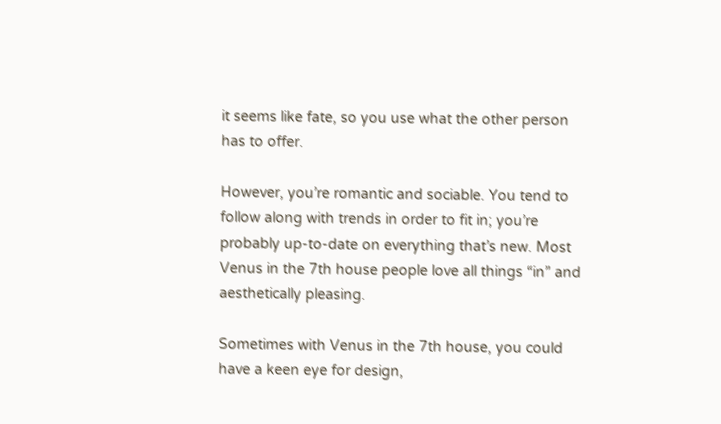it seems like fate, so you use what the other person has to offer.

However, you’re romantic and sociable. You tend to follow along with trends in order to fit in; you’re probably up-to-date on everything that’s new. Most Venus in the 7th house people love all things “in” and aesthetically pleasing.

Sometimes with Venus in the 7th house, you could have a keen eye for design,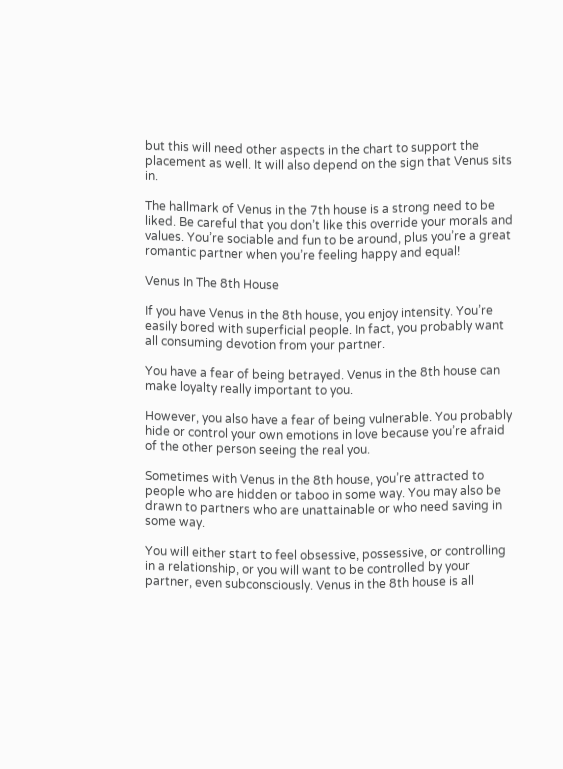but this will need other aspects in the chart to support the placement as well. It will also depend on the sign that Venus sits in.

The hallmark of Venus in the 7th house is a strong need to be liked. Be careful that you don’t like this override your morals and values. You’re sociable and fun to be around, plus you’re a great romantic partner when you’re feeling happy and equal!

Venus In The 8th House

If you have Venus in the 8th house, you enjoy intensity. You’re easily bored with superficial people. In fact, you probably want all consuming devotion from your partner.

You have a fear of being betrayed. Venus in the 8th house can make loyalty really important to you.

However, you also have a fear of being vulnerable. You probably hide or control your own emotions in love because you’re afraid of the other person seeing the real you.

Sometimes with Venus in the 8th house, you’re attracted to people who are hidden or taboo in some way. You may also be drawn to partners who are unattainable or who need saving in some way.

You will either start to feel obsessive, possessive, or controlling in a relationship, or you will want to be controlled by your partner, even subconsciously. Venus in the 8th house is all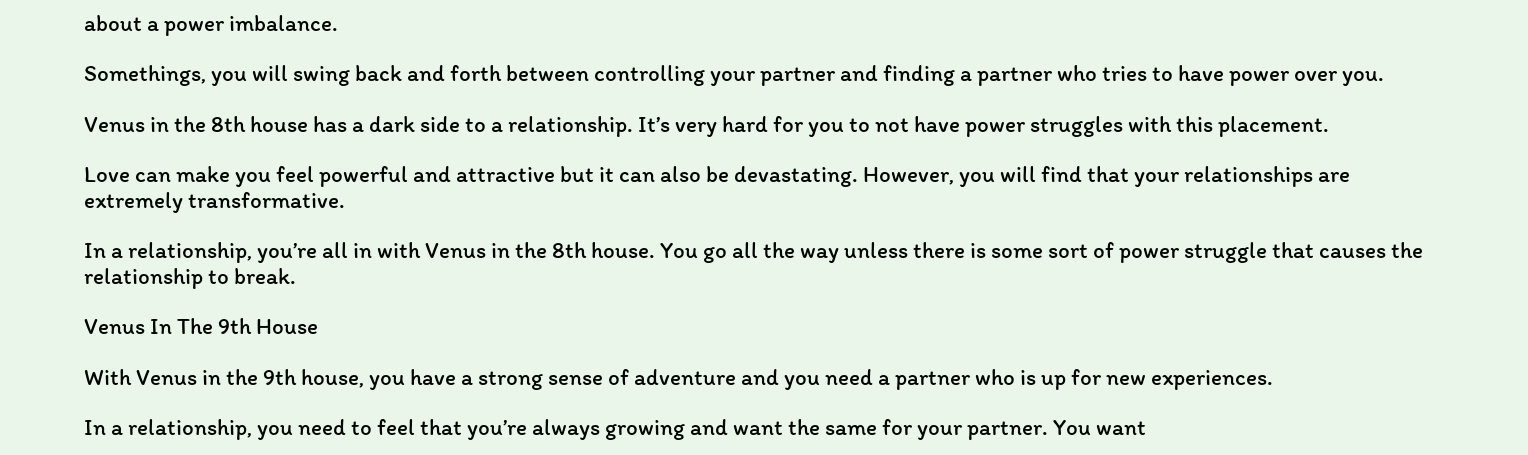about a power imbalance.

Somethings, you will swing back and forth between controlling your partner and finding a partner who tries to have power over you.

Venus in the 8th house has a dark side to a relationship. It’s very hard for you to not have power struggles with this placement.

Love can make you feel powerful and attractive but it can also be devastating. However, you will find that your relationships are extremely transformative.

In a relationship, you’re all in with Venus in the 8th house. You go all the way unless there is some sort of power struggle that causes the relationship to break.

Venus In The 9th House

With Venus in the 9th house, you have a strong sense of adventure and you need a partner who is up for new experiences.

In a relationship, you need to feel that you’re always growing and want the same for your partner. You want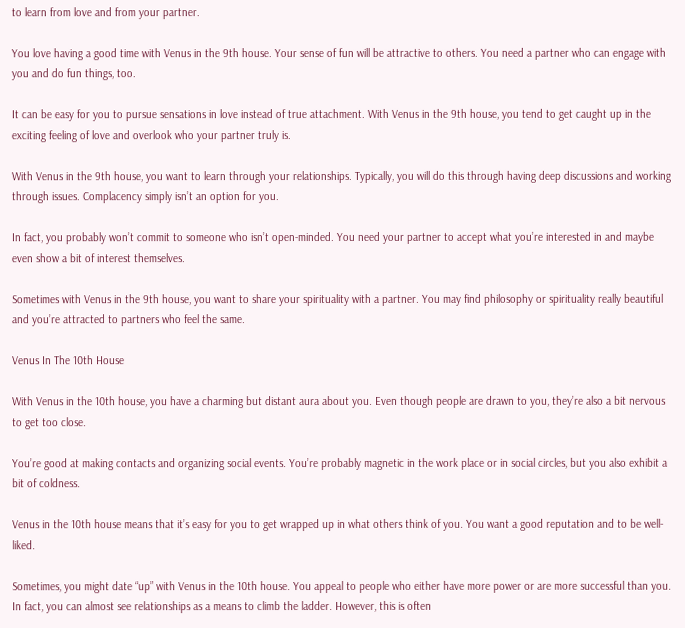to learn from love and from your partner.

You love having a good time with Venus in the 9th house. Your sense of fun will be attractive to others. You need a partner who can engage with you and do fun things, too.

It can be easy for you to pursue sensations in love instead of true attachment. With Venus in the 9th house, you tend to get caught up in the exciting feeling of love and overlook who your partner truly is.

With Venus in the 9th house, you want to learn through your relationships. Typically, you will do this through having deep discussions and working through issues. Complacency simply isn’t an option for you.

In fact, you probably won’t commit to someone who isn’t open-minded. You need your partner to accept what you’re interested in and maybe even show a bit of interest themselves.

Sometimes with Venus in the 9th house, you want to share your spirituality with a partner. You may find philosophy or spirituality really beautiful and you’re attracted to partners who feel the same.

Venus In The 10th House

With Venus in the 10th house, you have a charming but distant aura about you. Even though people are drawn to you, they’re also a bit nervous to get too close.

You’re good at making contacts and organizing social events. You’re probably magnetic in the work place or in social circles, but you also exhibit a bit of coldness.

Venus in the 10th house means that it’s easy for you to get wrapped up in what others think of you. You want a good reputation and to be well-liked.

Sometimes, you might date “up” with Venus in the 10th house. You appeal to people who either have more power or are more successful than you. In fact, you can almost see relationships as a means to climb the ladder. However, this is often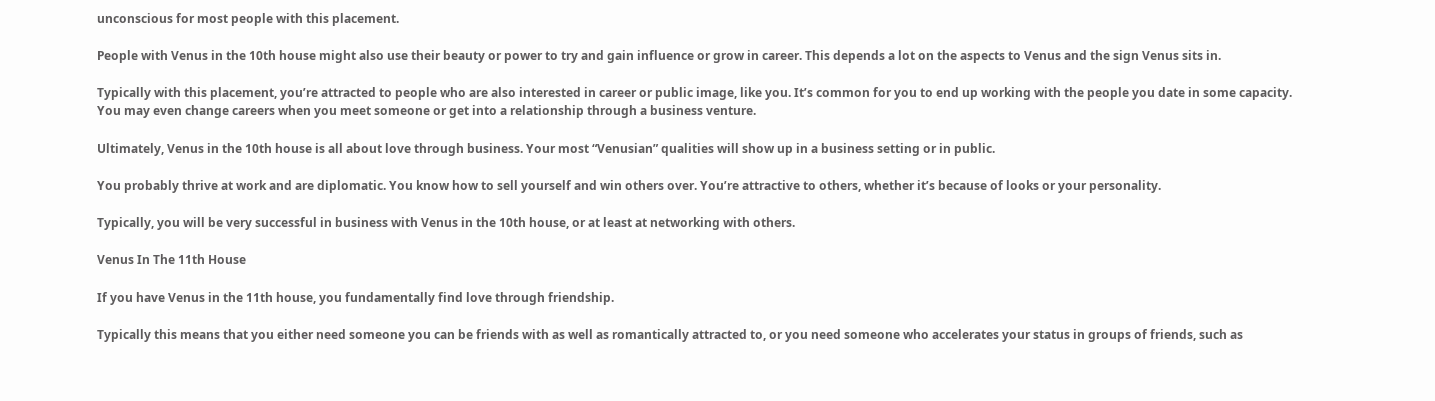unconscious for most people with this placement.

People with Venus in the 10th house might also use their beauty or power to try and gain influence or grow in career. This depends a lot on the aspects to Venus and the sign Venus sits in.

Typically with this placement, you’re attracted to people who are also interested in career or public image, like you. It’s common for you to end up working with the people you date in some capacity. You may even change careers when you meet someone or get into a relationship through a business venture.

Ultimately, Venus in the 10th house is all about love through business. Your most “Venusian” qualities will show up in a business setting or in public.

You probably thrive at work and are diplomatic. You know how to sell yourself and win others over. You’re attractive to others, whether it’s because of looks or your personality.

Typically, you will be very successful in business with Venus in the 10th house, or at least at networking with others.

Venus In The 11th House

If you have Venus in the 11th house, you fundamentally find love through friendship.

Typically this means that you either need someone you can be friends with as well as romantically attracted to, or you need someone who accelerates your status in groups of friends, such as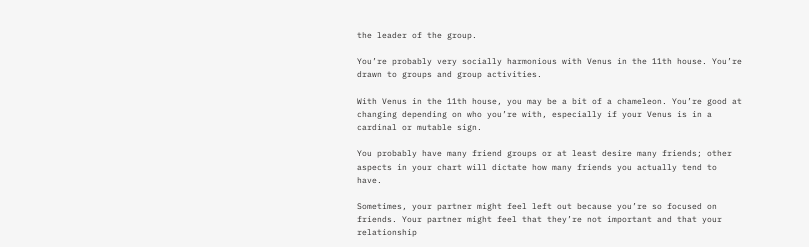the leader of the group.

You’re probably very socially harmonious with Venus in the 11th house. You’re drawn to groups and group activities.

With Venus in the 11th house, you may be a bit of a chameleon. You’re good at changing depending on who you’re with, especially if your Venus is in a cardinal or mutable sign.

You probably have many friend groups or at least desire many friends; other aspects in your chart will dictate how many friends you actually tend to have.

Sometimes, your partner might feel left out because you’re so focused on friends. Your partner might feel that they’re not important and that your relationship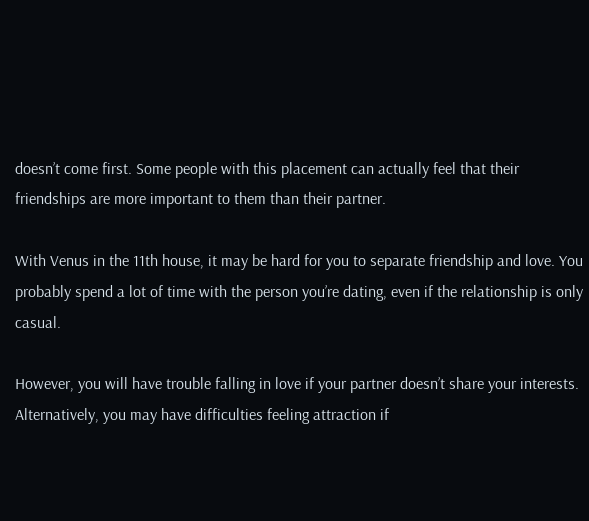doesn’t come first. Some people with this placement can actually feel that their friendships are more important to them than their partner.

With Venus in the 11th house, it may be hard for you to separate friendship and love. You probably spend a lot of time with the person you’re dating, even if the relationship is only casual.

However, you will have trouble falling in love if your partner doesn’t share your interests. Alternatively, you may have difficulties feeling attraction if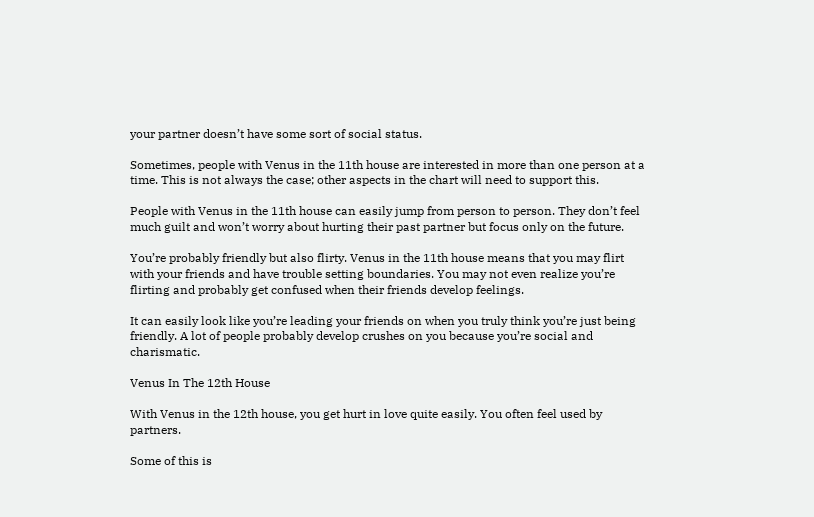your partner doesn’t have some sort of social status.

Sometimes, people with Venus in the 11th house are interested in more than one person at a time. This is not always the case; other aspects in the chart will need to support this.

People with Venus in the 11th house can easily jump from person to person. They don’t feel much guilt and won’t worry about hurting their past partner but focus only on the future.

You’re probably friendly but also flirty. Venus in the 11th house means that you may flirt with your friends and have trouble setting boundaries. You may not even realize you’re flirting and probably get confused when their friends develop feelings.

It can easily look like you’re leading your friends on when you truly think you’re just being friendly. A lot of people probably develop crushes on you because you’re social and charismatic.

Venus In The 12th House

With Venus in the 12th house, you get hurt in love quite easily. You often feel used by partners.

Some of this is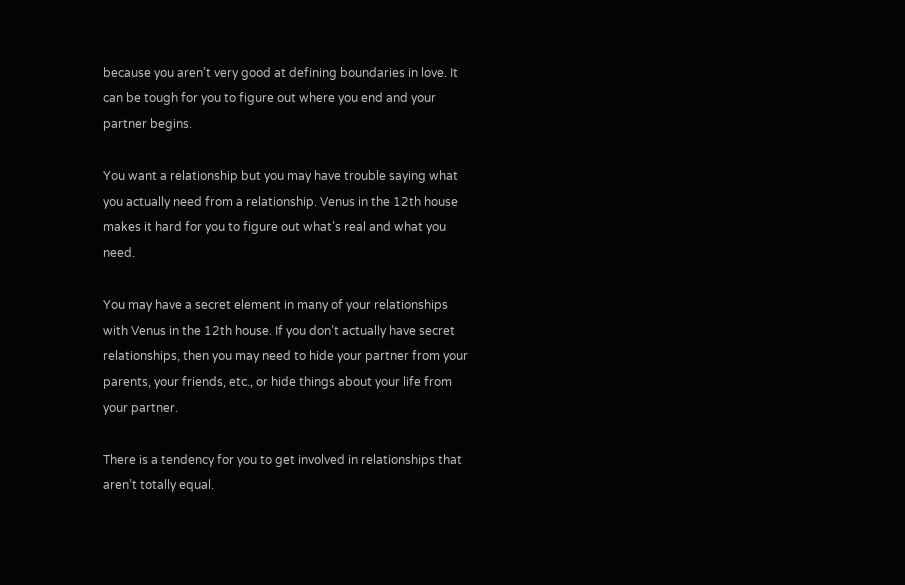because you aren’t very good at defining boundaries in love. It can be tough for you to figure out where you end and your partner begins.

You want a relationship but you may have trouble saying what you actually need from a relationship. Venus in the 12th house makes it hard for you to figure out what’s real and what you need.

You may have a secret element in many of your relationships with Venus in the 12th house. If you don’t actually have secret relationships, then you may need to hide your partner from your parents, your friends, etc., or hide things about your life from your partner.

There is a tendency for you to get involved in relationships that aren’t totally equal.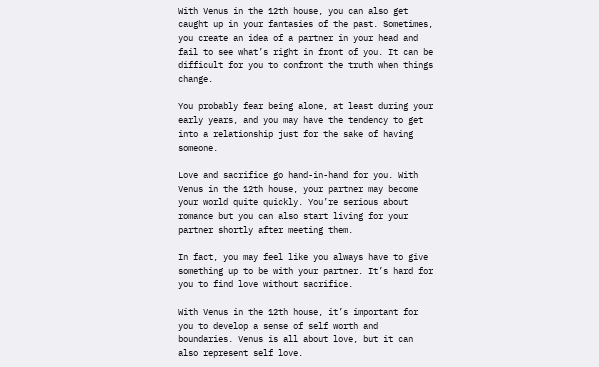With Venus in the 12th house, you can also get caught up in your fantasies of the past. Sometimes, you create an idea of a partner in your head and fail to see what’s right in front of you. It can be difficult for you to confront the truth when things change.

You probably fear being alone, at least during your early years, and you may have the tendency to get into a relationship just for the sake of having someone.

Love and sacrifice go hand-in-hand for you. With Venus in the 12th house, your partner may become your world quite quickly. You’re serious about romance but you can also start living for your partner shortly after meeting them.

In fact, you may feel like you always have to give something up to be with your partner. It’s hard for you to find love without sacrifice.

With Venus in the 12th house, it’s important for you to develop a sense of self worth and boundaries. Venus is all about love, but it can also represent self love.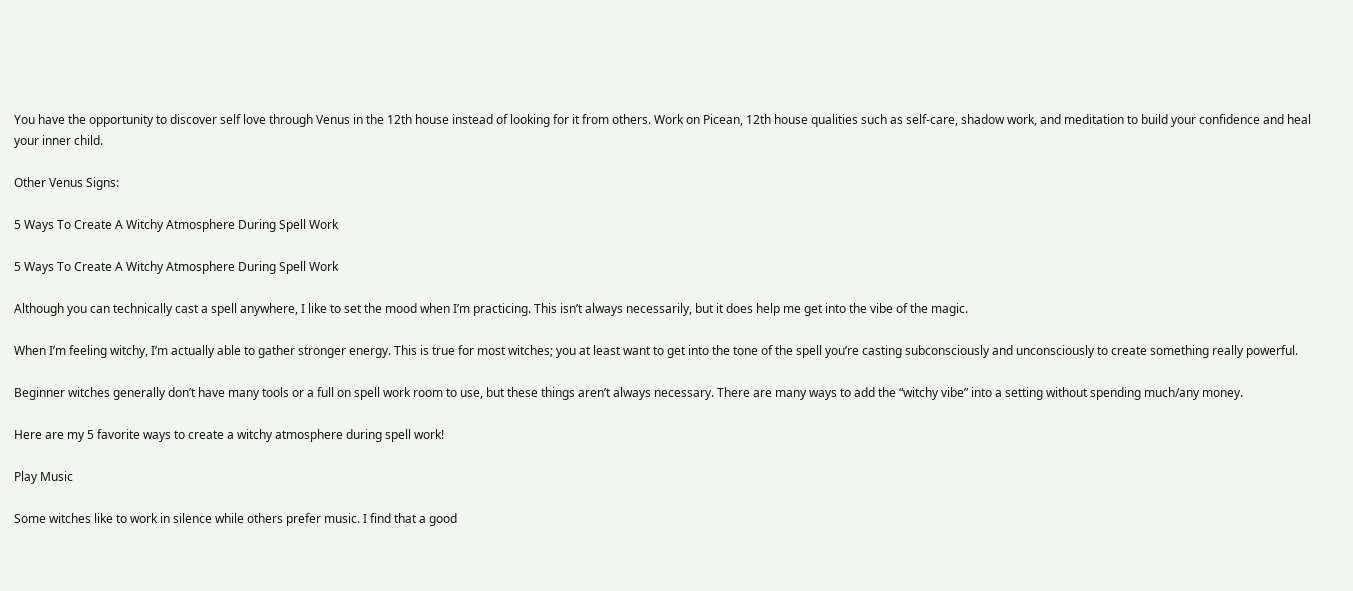You have the opportunity to discover self love through Venus in the 12th house instead of looking for it from others. Work on Picean, 12th house qualities such as self-care, shadow work, and meditation to build your confidence and heal your inner child.

Other Venus Signs:

5 Ways To Create A Witchy Atmosphere During Spell Work

5 Ways To Create A Witchy Atmosphere During Spell Work

Although you can technically cast a spell anywhere, I like to set the mood when I’m practicing. This isn’t always necessarily, but it does help me get into the vibe of the magic.

When I’m feeling witchy, I’m actually able to gather stronger energy. This is true for most witches; you at least want to get into the tone of the spell you’re casting subconsciously and unconsciously to create something really powerful.

Beginner witches generally don’t have many tools or a full on spell work room to use, but these things aren’t always necessary. There are many ways to add the “witchy vibe” into a setting without spending much/any money.

Here are my 5 favorite ways to create a witchy atmosphere during spell work!

Play Music

Some witches like to work in silence while others prefer music. I find that a good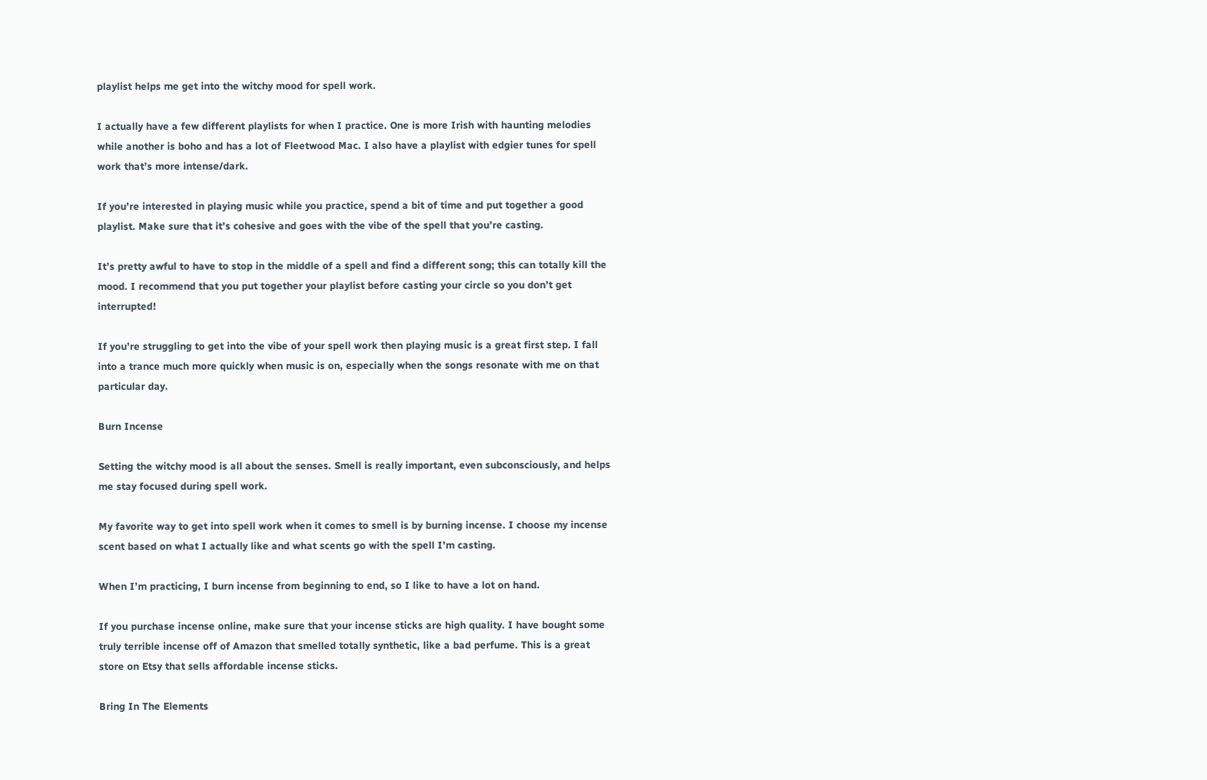playlist helps me get into the witchy mood for spell work.

I actually have a few different playlists for when I practice. One is more Irish with haunting melodies while another is boho and has a lot of Fleetwood Mac. I also have a playlist with edgier tunes for spell work that’s more intense/dark.

If you’re interested in playing music while you practice, spend a bit of time and put together a good playlist. Make sure that it’s cohesive and goes with the vibe of the spell that you’re casting.

It’s pretty awful to have to stop in the middle of a spell and find a different song; this can totally kill the mood. I recommend that you put together your playlist before casting your circle so you don’t get interrupted!

If you’re struggling to get into the vibe of your spell work then playing music is a great first step. I fall into a trance much more quickly when music is on, especially when the songs resonate with me on that particular day.

Burn Incense

Setting the witchy mood is all about the senses. Smell is really important, even subconsciously, and helps me stay focused during spell work.

My favorite way to get into spell work when it comes to smell is by burning incense. I choose my incense scent based on what I actually like and what scents go with the spell I’m casting.

When I’m practicing, I burn incense from beginning to end, so I like to have a lot on hand.

If you purchase incense online, make sure that your incense sticks are high quality. I have bought some truly terrible incense off of Amazon that smelled totally synthetic, like a bad perfume. This is a great store on Etsy that sells affordable incense sticks.

Bring In The Elements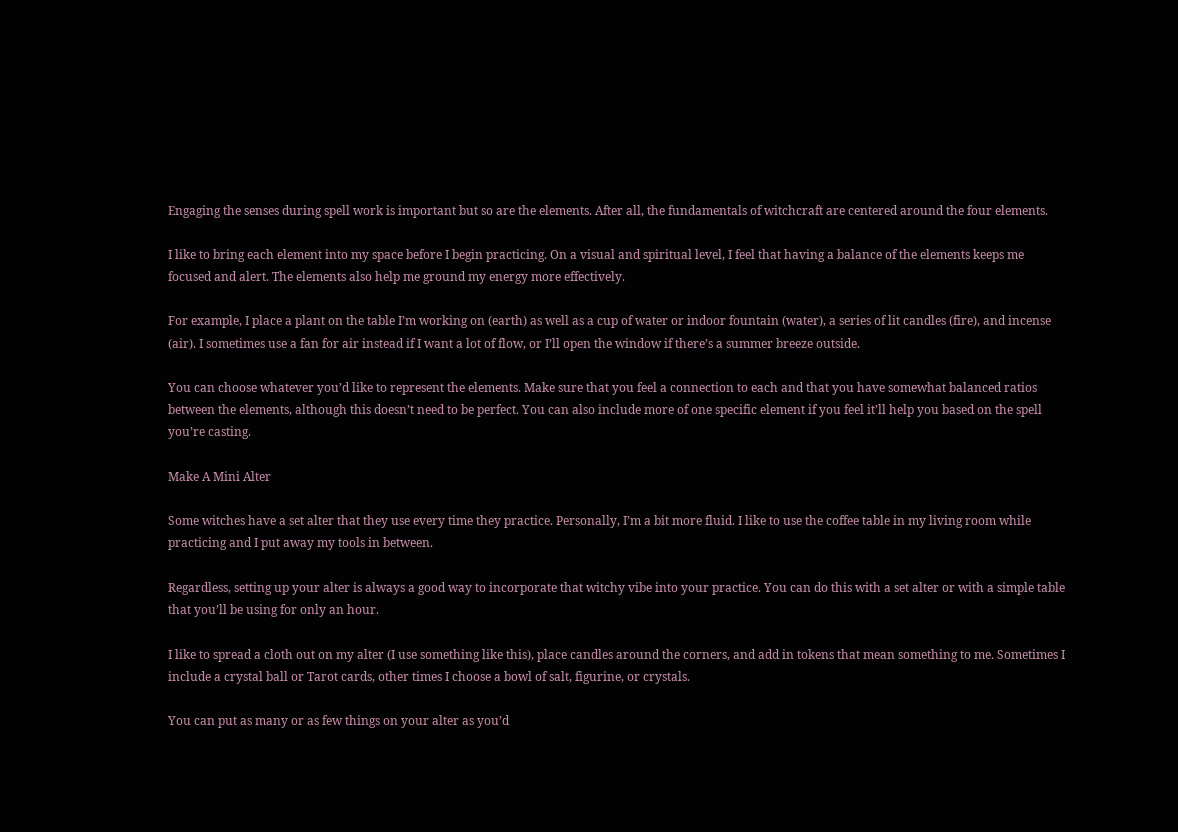Engaging the senses during spell work is important but so are the elements. After all, the fundamentals of witchcraft are centered around the four elements.

I like to bring each element into my space before I begin practicing. On a visual and spiritual level, I feel that having a balance of the elements keeps me focused and alert. The elements also help me ground my energy more effectively.

For example, I place a plant on the table I’m working on (earth) as well as a cup of water or indoor fountain (water), a series of lit candles (fire), and incense (air). I sometimes use a fan for air instead if I want a lot of flow, or I’ll open the window if there’s a summer breeze outside.

You can choose whatever you’d like to represent the elements. Make sure that you feel a connection to each and that you have somewhat balanced ratios between the elements, although this doesn’t need to be perfect. You can also include more of one specific element if you feel it’ll help you based on the spell you’re casting.

Make A Mini Alter

Some witches have a set alter that they use every time they practice. Personally, I’m a bit more fluid. I like to use the coffee table in my living room while practicing and I put away my tools in between.

Regardless, setting up your alter is always a good way to incorporate that witchy vibe into your practice. You can do this with a set alter or with a simple table that you’ll be using for only an hour.

I like to spread a cloth out on my alter (I use something like this), place candles around the corners, and add in tokens that mean something to me. Sometimes I include a crystal ball or Tarot cards, other times I choose a bowl of salt, figurine, or crystals.

You can put as many or as few things on your alter as you’d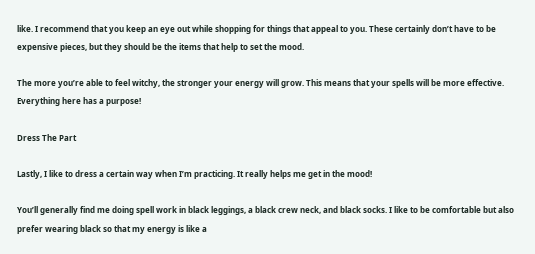like. I recommend that you keep an eye out while shopping for things that appeal to you. These certainly don’t have to be expensive pieces, but they should be the items that help to set the mood.

The more you’re able to feel witchy, the stronger your energy will grow. This means that your spells will be more effective. Everything here has a purpose!

Dress The Part

Lastly, I like to dress a certain way when I’m practicing. It really helps me get in the mood!

You’ll generally find me doing spell work in black leggings, a black crew neck, and black socks. I like to be comfortable but also prefer wearing black so that my energy is like a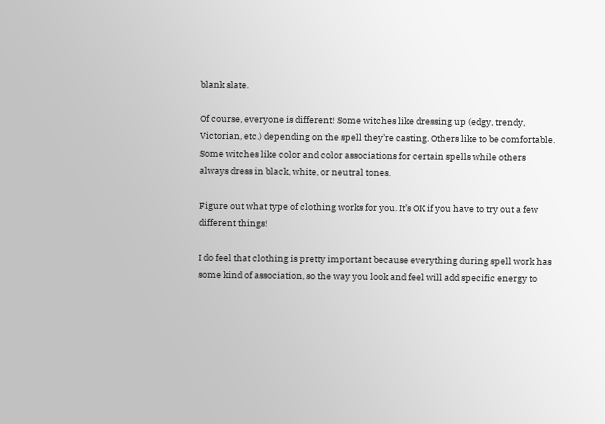blank slate.

Of course, everyone is different! Some witches like dressing up (edgy, trendy, Victorian, etc.) depending on the spell they’re casting. Others like to be comfortable. Some witches like color and color associations for certain spells while others always dress in black, white, or neutral tones.

Figure out what type of clothing works for you. It’s OK if you have to try out a few different things!

I do feel that clothing is pretty important because everything during spell work has some kind of association, so the way you look and feel will add specific energy to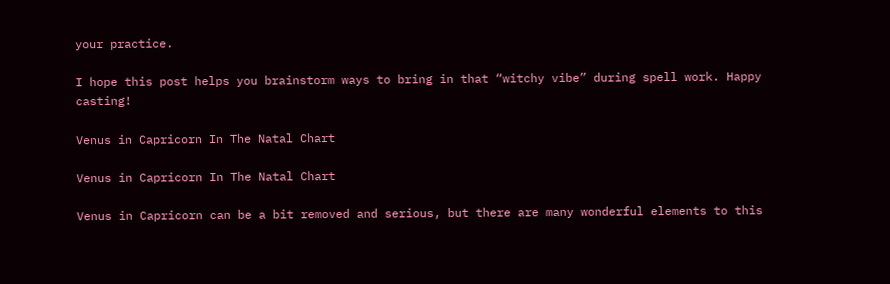your practice.

I hope this post helps you brainstorm ways to bring in that “witchy vibe” during spell work. Happy casting!

Venus in Capricorn In The Natal Chart

Venus in Capricorn In The Natal Chart

Venus in Capricorn can be a bit removed and serious, but there are many wonderful elements to this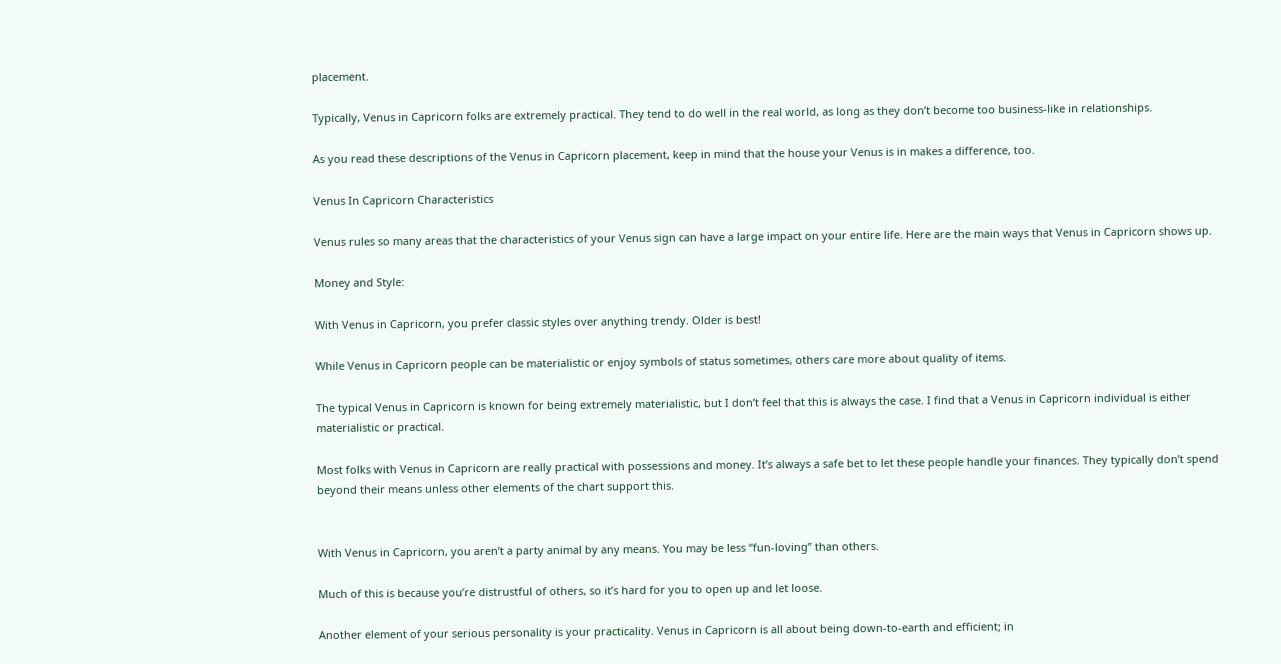placement.

Typically, Venus in Capricorn folks are extremely practical. They tend to do well in the real world, as long as they don’t become too business-like in relationships.

As you read these descriptions of the Venus in Capricorn placement, keep in mind that the house your Venus is in makes a difference, too.

Venus In Capricorn Characteristics

Venus rules so many areas that the characteristics of your Venus sign can have a large impact on your entire life. Here are the main ways that Venus in Capricorn shows up.

Money and Style:

With Venus in Capricorn, you prefer classic styles over anything trendy. Older is best!

While Venus in Capricorn people can be materialistic or enjoy symbols of status sometimes, others care more about quality of items.

The typical Venus in Capricorn is known for being extremely materialistic, but I don’t feel that this is always the case. I find that a Venus in Capricorn individual is either materialistic or practical.

Most folks with Venus in Capricorn are really practical with possessions and money. It’s always a safe bet to let these people handle your finances. They typically don’t spend beyond their means unless other elements of the chart support this.


With Venus in Capricorn, you aren’t a party animal by any means. You may be less “fun-loving” than others.

Much of this is because you’re distrustful of others, so it’s hard for you to open up and let loose.

Another element of your serious personality is your practicality. Venus in Capricorn is all about being down-to-earth and efficient; in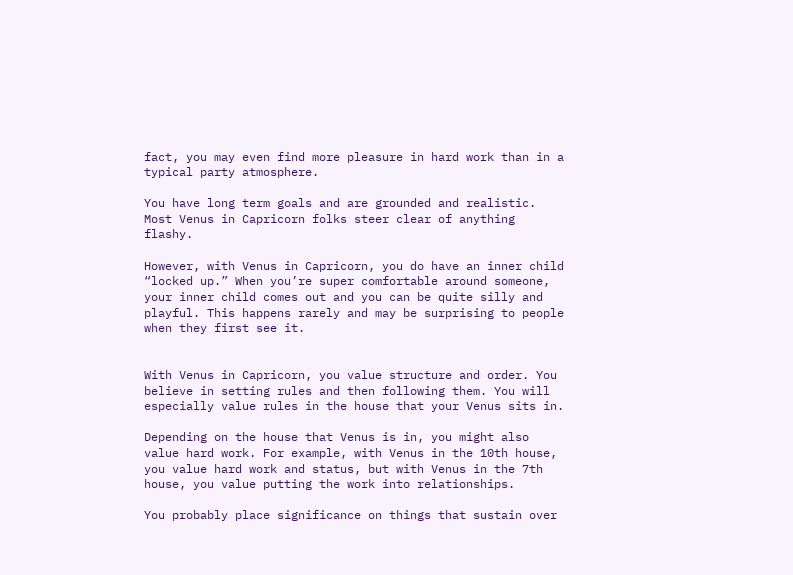fact, you may even find more pleasure in hard work than in a typical party atmosphere.

You have long term goals and are grounded and realistic. Most Venus in Capricorn folks steer clear of anything flashy.

However, with Venus in Capricorn, you do have an inner child “locked up.” When you’re super comfortable around someone, your inner child comes out and you can be quite silly and playful. This happens rarely and may be surprising to people when they first see it.


With Venus in Capricorn, you value structure and order. You believe in setting rules and then following them. You will especially value rules in the house that your Venus sits in.

Depending on the house that Venus is in, you might also value hard work. For example, with Venus in the 10th house, you value hard work and status, but with Venus in the 7th house, you value putting the work into relationships.

You probably place significance on things that sustain over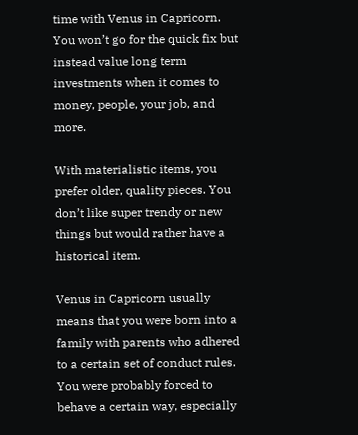time with Venus in Capricorn. You won’t go for the quick fix but instead value long term investments when it comes to money, people, your job, and more.

With materialistic items, you prefer older, quality pieces. You don’t like super trendy or new things but would rather have a historical item.

Venus in Capricorn usually means that you were born into a family with parents who adhered to a certain set of conduct rules. You were probably forced to behave a certain way, especially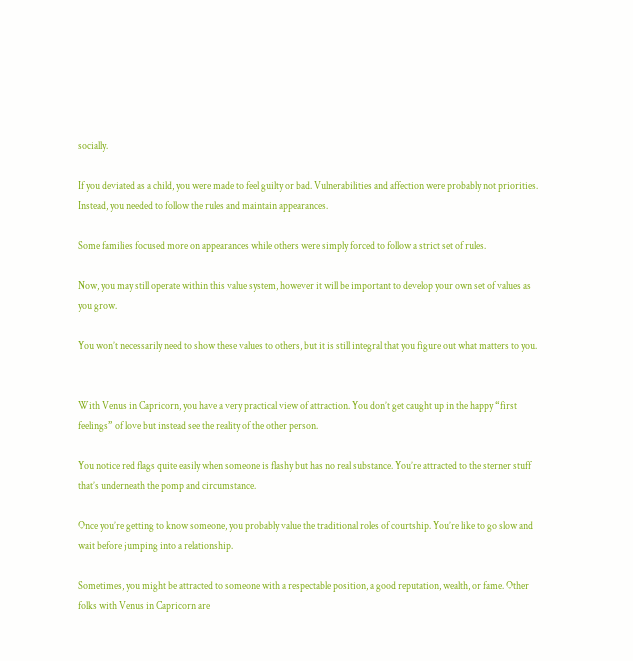socially.

If you deviated as a child, you were made to feel guilty or bad. Vulnerabilities and affection were probably not priorities. Instead, you needed to follow the rules and maintain appearances.

Some families focused more on appearances while others were simply forced to follow a strict set of rules.

Now, you may still operate within this value system, however it will be important to develop your own set of values as you grow.

You won’t necessarily need to show these values to others, but it is still integral that you figure out what matters to you.


With Venus in Capricorn, you have a very practical view of attraction. You don’t get caught up in the happy “first feelings” of love but instead see the reality of the other person.

You notice red flags quite easily when someone is flashy but has no real substance. You’re attracted to the sterner stuff that’s underneath the pomp and circumstance.

Once you’re getting to know someone, you probably value the traditional roles of courtship. You’re like to go slow and wait before jumping into a relationship.

Sometimes, you might be attracted to someone with a respectable position, a good reputation, wealth, or fame. Other folks with Venus in Capricorn are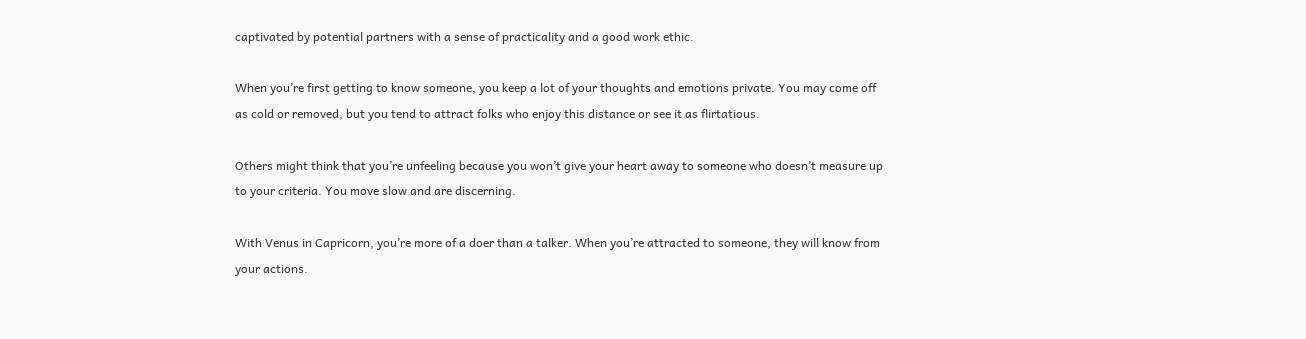captivated by potential partners with a sense of practicality and a good work ethic.

When you’re first getting to know someone, you keep a lot of your thoughts and emotions private. You may come off as cold or removed, but you tend to attract folks who enjoy this distance or see it as flirtatious.

Others might think that you’re unfeeling because you won’t give your heart away to someone who doesn’t measure up to your criteria. You move slow and are discerning.

With Venus in Capricorn, you’re more of a doer than a talker. When you’re attracted to someone, they will know from your actions.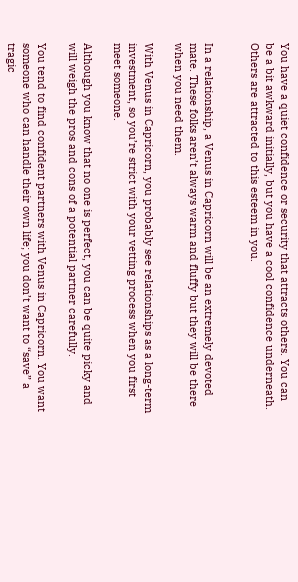You have a quiet confidence or security that attracts others. You can be a bit awkward initially, but you have a cool confidence underneath. Others are attracted to this esteem in you.


In a relationship, a Venus in Capricorn will be an extremely devoted mate. These folks aren’t always warm and fluffy but they will be there when you need them.

With Venus in Capricorn, you probably see relationships as a long-term investment, so you’re strict with your vetting process when you first meet someone.

Although you know that no one is perfect, you can be quite picky and will weigh the pros and cons of a potential partner carefully.

You tend to find confident partners with Venus in Capricorn. You want someone who can handle their own life; you don’t want to “save” a tragic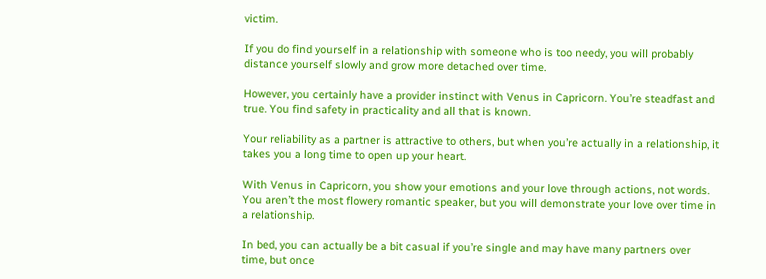victim.

If you do find yourself in a relationship with someone who is too needy, you will probably distance yourself slowly and grow more detached over time.

However, you certainly have a provider instinct with Venus in Capricorn. You’re steadfast and true. You find safety in practicality and all that is known.

Your reliability as a partner is attractive to others, but when you’re actually in a relationship, it takes you a long time to open up your heart.

With Venus in Capricorn, you show your emotions and your love through actions, not words. You aren’t the most flowery romantic speaker, but you will demonstrate your love over time in a relationship.

In bed, you can actually be a bit casual if you’re single and may have many partners over time, but once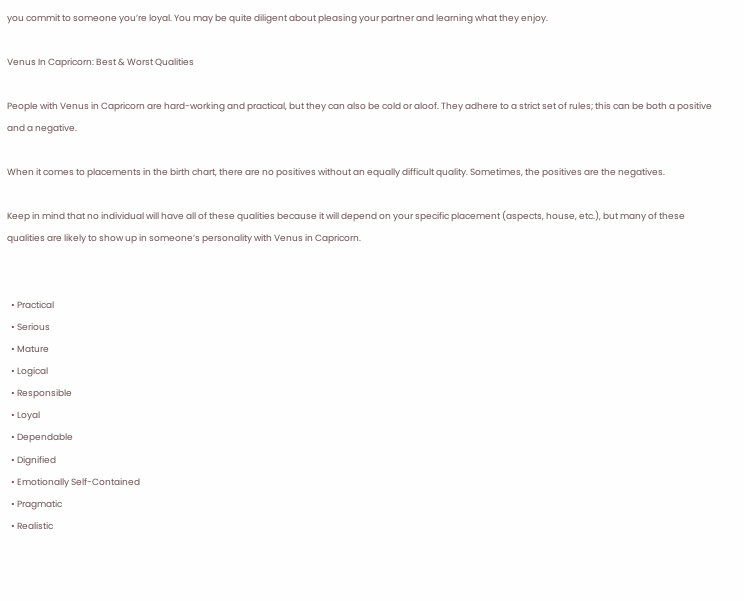you commit to someone you’re loyal. You may be quite diligent about pleasing your partner and learning what they enjoy.

Venus In Capricorn: Best & Worst Qualities

People with Venus in Capricorn are hard-working and practical, but they can also be cold or aloof. They adhere to a strict set of rules; this can be both a positive and a negative.

When it comes to placements in the birth chart, there are no positives without an equally difficult quality. Sometimes, the positives are the negatives.

Keep in mind that no individual will have all of these qualities because it will depend on your specific placement (aspects, house, etc.), but many of these qualities are likely to show up in someone’s personality with Venus in Capricorn.


  • Practical
  • Serious
  • Mature
  • Logical
  • Responsible
  • Loyal
  • Dependable
  • Dignified
  • Emotionally Self-Contained
  • Pragmatic
  • Realistic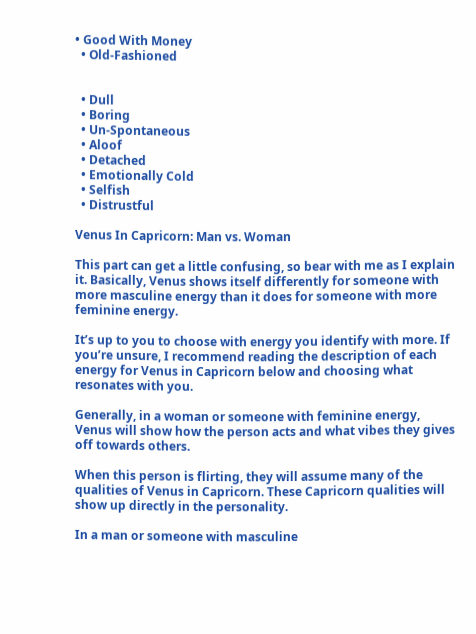• Good With Money
  • Old-Fashioned


  • Dull
  • Boring
  • Un-Spontaneous
  • Aloof
  • Detached
  • Emotionally Cold
  • Selfish
  • Distrustful

Venus In Capricorn: Man vs. Woman

This part can get a little confusing, so bear with me as I explain it. Basically, Venus shows itself differently for someone with more masculine energy than it does for someone with more feminine energy.

It’s up to you to choose with energy you identify with more. If you’re unsure, I recommend reading the description of each energy for Venus in Capricorn below and choosing what resonates with you.

Generally, in a woman or someone with feminine energy, Venus will show how the person acts and what vibes they gives off towards others.

When this person is flirting, they will assume many of the qualities of Venus in Capricorn. These Capricorn qualities will show up directly in the personality.

In a man or someone with masculine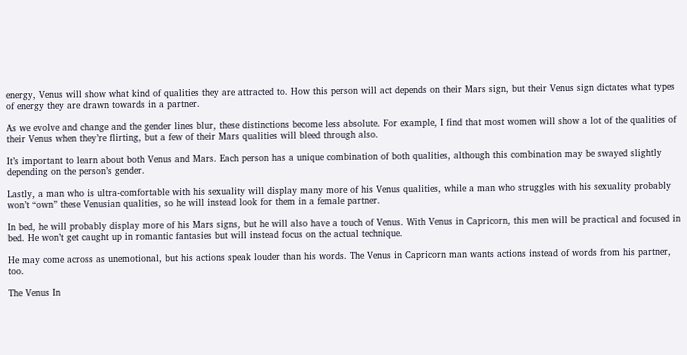energy, Venus will show what kind of qualities they are attracted to. How this person will act depends on their Mars sign, but their Venus sign dictates what types of energy they are drawn towards in a partner.

As we evolve and change and the gender lines blur, these distinctions become less absolute. For example, I find that most women will show a lot of the qualities of their Venus when they’re flirting, but a few of their Mars qualities will bleed through also.

It’s important to learn about both Venus and Mars. Each person has a unique combination of both qualities, although this combination may be swayed slightly depending on the person’s gender.

Lastly, a man who is ultra-comfortable with his sexuality will display many more of his Venus qualities, while a man who struggles with his sexuality probably won’t “own” these Venusian qualities, so he will instead look for them in a female partner.

In bed, he will probably display more of his Mars signs, but he will also have a touch of Venus. With Venus in Capricorn, this men will be practical and focused in bed. He won’t get caught up in romantic fantasies but will instead focus on the actual technique.

He may come across as unemotional, but his actions speak louder than his words. The Venus in Capricorn man wants actions instead of words from his partner, too.

The Venus In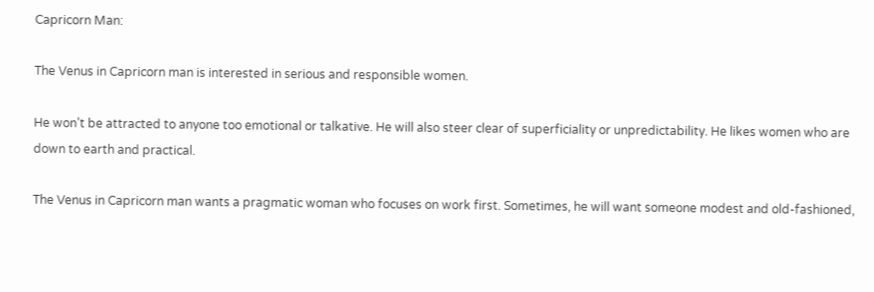Capricorn Man:

The Venus in Capricorn man is interested in serious and responsible women.

He won’t be attracted to anyone too emotional or talkative. He will also steer clear of superficiality or unpredictability. He likes women who are down to earth and practical.

The Venus in Capricorn man wants a pragmatic woman who focuses on work first. Sometimes, he will want someone modest and old-fashioned,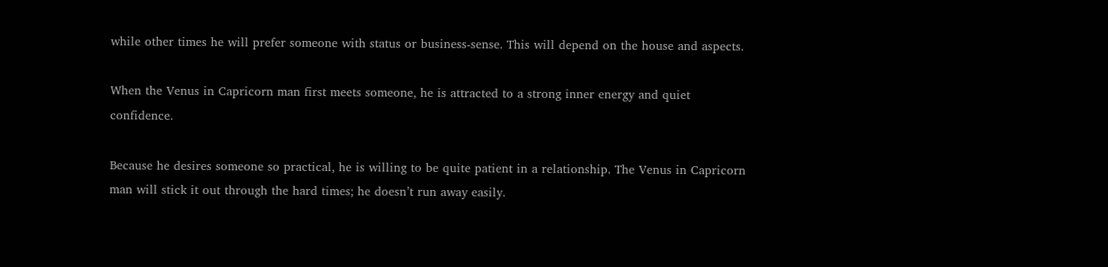while other times he will prefer someone with status or business-sense. This will depend on the house and aspects.

When the Venus in Capricorn man first meets someone, he is attracted to a strong inner energy and quiet confidence.

Because he desires someone so practical, he is willing to be quite patient in a relationship. The Venus in Capricorn man will stick it out through the hard times; he doesn’t run away easily.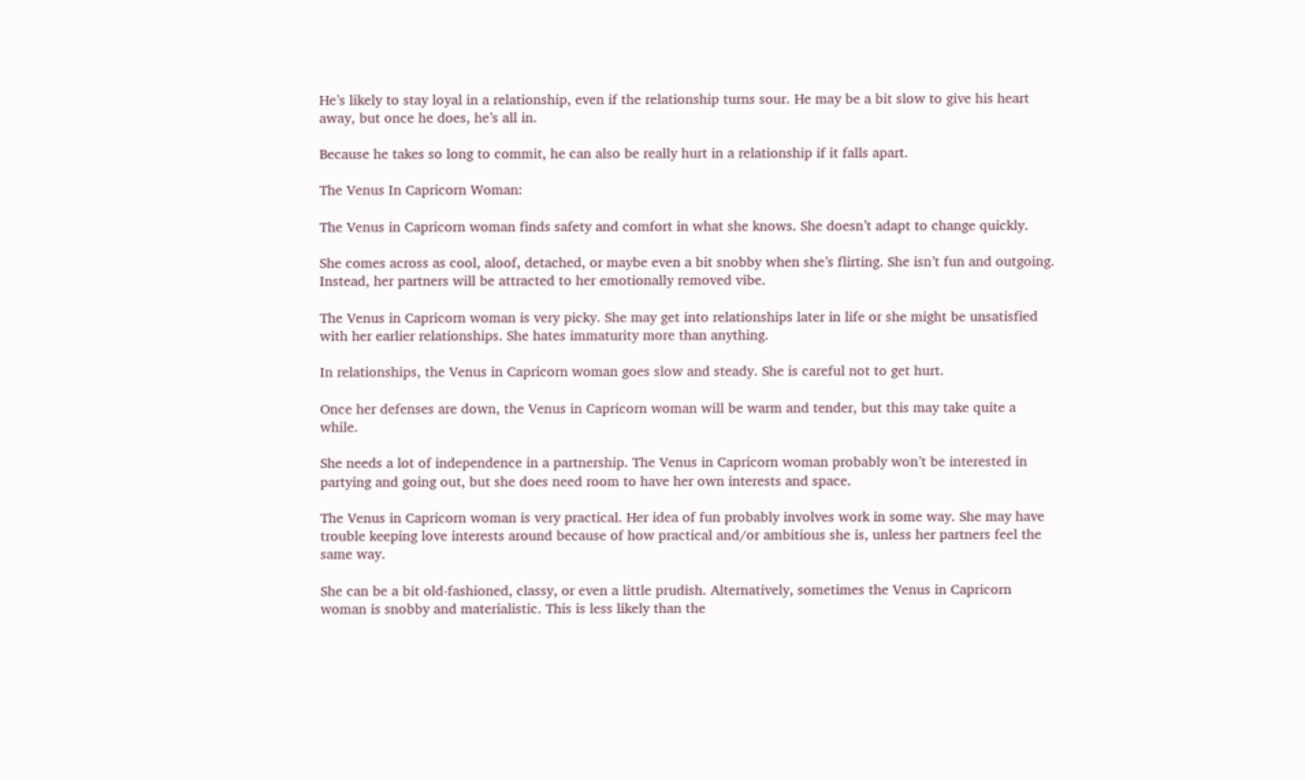He’s likely to stay loyal in a relationship, even if the relationship turns sour. He may be a bit slow to give his heart away, but once he does, he’s all in.

Because he takes so long to commit, he can also be really hurt in a relationship if it falls apart.

The Venus In Capricorn Woman:

The Venus in Capricorn woman finds safety and comfort in what she knows. She doesn’t adapt to change quickly.

She comes across as cool, aloof, detached, or maybe even a bit snobby when she’s flirting. She isn’t fun and outgoing. Instead, her partners will be attracted to her emotionally removed vibe.

The Venus in Capricorn woman is very picky. She may get into relationships later in life or she might be unsatisfied with her earlier relationships. She hates immaturity more than anything.

In relationships, the Venus in Capricorn woman goes slow and steady. She is careful not to get hurt.

Once her defenses are down, the Venus in Capricorn woman will be warm and tender, but this may take quite a while.

She needs a lot of independence in a partnership. The Venus in Capricorn woman probably won’t be interested in partying and going out, but she does need room to have her own interests and space.

The Venus in Capricorn woman is very practical. Her idea of fun probably involves work in some way. She may have trouble keeping love interests around because of how practical and/or ambitious she is, unless her partners feel the same way.

She can be a bit old-fashioned, classy, or even a little prudish. Alternatively, sometimes the Venus in Capricorn woman is snobby and materialistic. This is less likely than the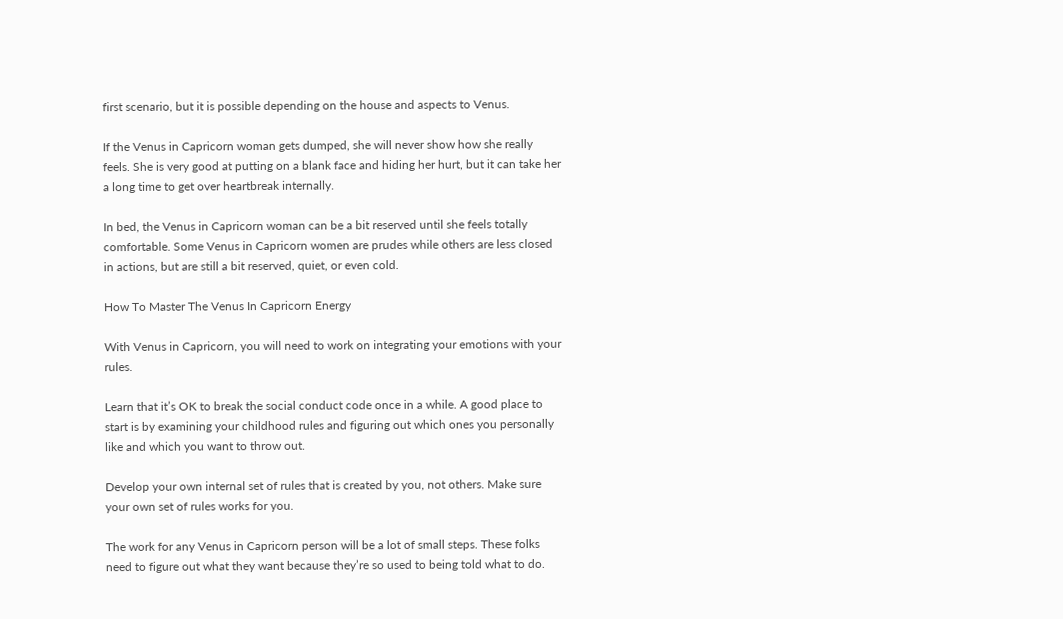first scenario, but it is possible depending on the house and aspects to Venus.

If the Venus in Capricorn woman gets dumped, she will never show how she really feels. She is very good at putting on a blank face and hiding her hurt, but it can take her a long time to get over heartbreak internally.

In bed, the Venus in Capricorn woman can be a bit reserved until she feels totally comfortable. Some Venus in Capricorn women are prudes while others are less closed in actions, but are still a bit reserved, quiet, or even cold.

How To Master The Venus In Capricorn Energy

With Venus in Capricorn, you will need to work on integrating your emotions with your rules.

Learn that it’s OK to break the social conduct code once in a while. A good place to start is by examining your childhood rules and figuring out which ones you personally like and which you want to throw out.

Develop your own internal set of rules that is created by you, not others. Make sure your own set of rules works for you.

The work for any Venus in Capricorn person will be a lot of small steps. These folks need to figure out what they want because they’re so used to being told what to do.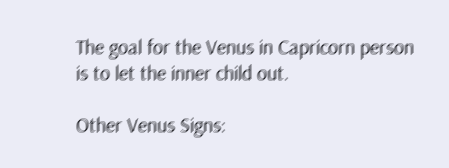The goal for the Venus in Capricorn person is to let the inner child out.

Other Venus Signs: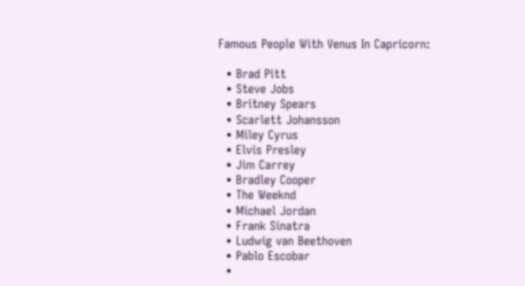Famous People With Venus In Capricorn:

  • Brad Pitt
  • Steve Jobs
  • Britney Spears
  • Scarlett Johansson
  • Miley Cyrus
  • Elvis Presley
  • Jim Carrey
  • Bradley Cooper
  • The Weeknd
  • Michael Jordan
  • Frank Sinatra
  • Ludwig van Beethoven
  • Pablo Escobar
  •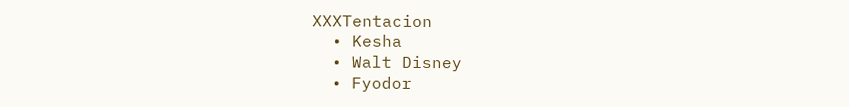XXXTentacion
  • Kesha
  • Walt Disney
  • Fyodor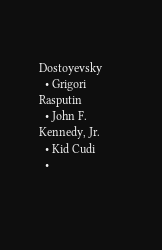Dostoyevsky
  • Grigori Rasputin
  • John F. Kennedy, Jr.
  • Kid Cudi
  •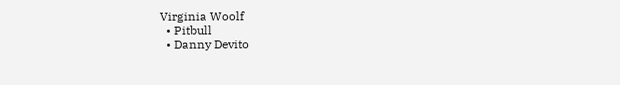Virginia Woolf
  • Pitbull
  • Danny Devito